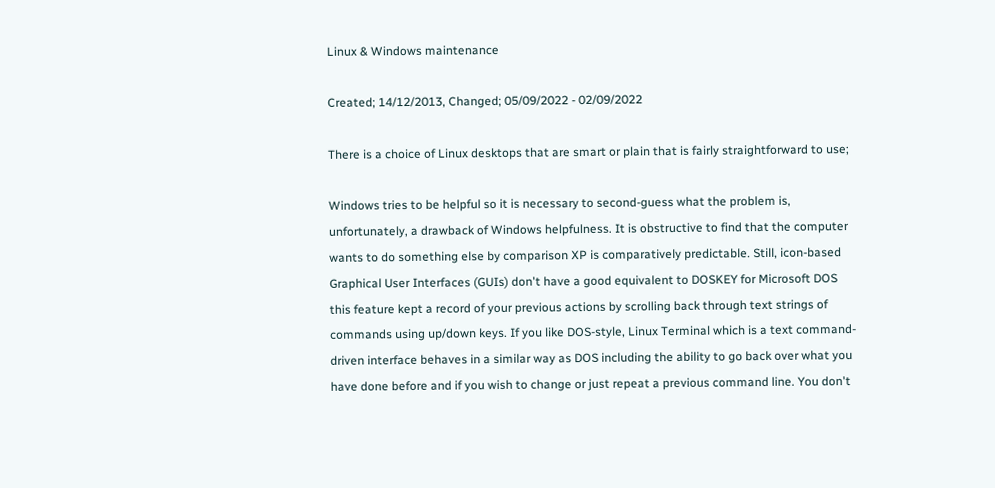Linux & Windows maintenance

Created; 14/12/2013, Changed; 05/09/2022 - 02/09/2022

There is a choice of Linux desktops that are smart or plain that is fairly straightforward to use;

Windows tries to be helpful so it is necessary to second-guess what the problem is, unfortunately, a drawback of Windows helpfulness. It is obstructive to find that the computer wants to do something else by comparison XP is comparatively predictable. Still, icon-based Graphical User Interfaces (GUIs) don't have a good equivalent to DOSKEY for Microsoft DOS this feature kept a record of your previous actions by scrolling back through text strings of commands using up/down keys. If you like DOS-style, Linux Terminal which is a text command-driven interface behaves in a similar way as DOS including the ability to go back over what you have done before and if you wish to change or just repeat a previous command line. You don't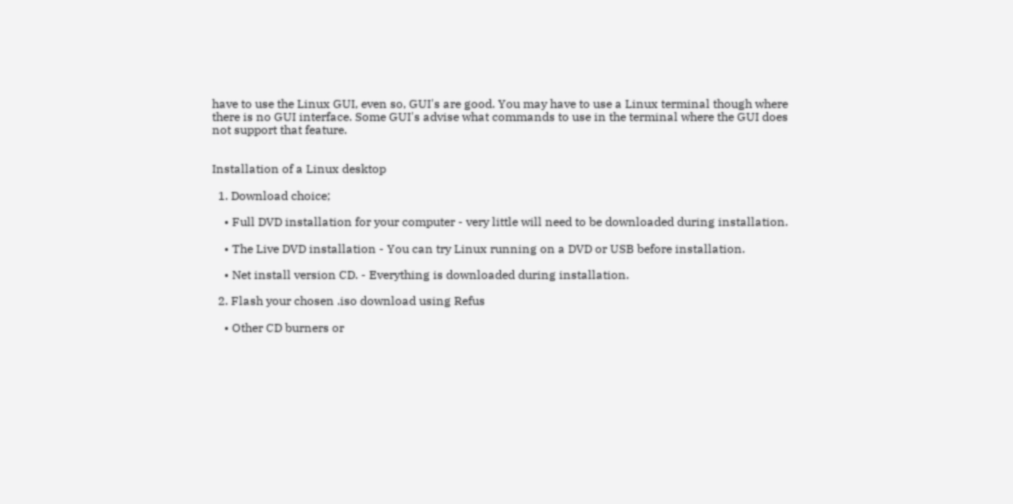have to use the Linux GUI, even so, GUI's are good. You may have to use a Linux terminal though where there is no GUI interface. Some GUI's advise what commands to use in the terminal where the GUI does not support that feature.


Installation of a Linux desktop

  1. Download choice;

    • Full DVD installation for your computer - very little will need to be downloaded during installation.

    • The Live DVD installation - You can try Linux running on a DVD or USB before installation.

    • Net install version CD. - Everything is downloaded during installation.

  2. Flash your chosen .iso download using Refus

    • Other CD burners or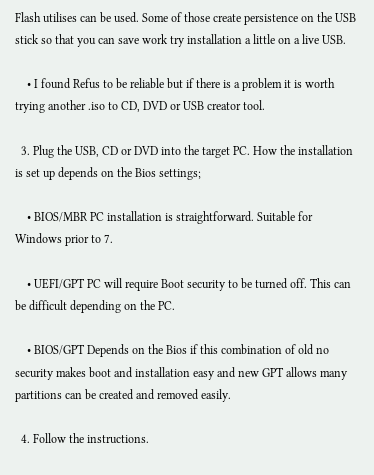Flash utilises can be used. Some of those create persistence on the USB stick so that you can save work try installation a little on a live USB.

    • I found Refus to be reliable but if there is a problem it is worth trying another .iso to CD, DVD or USB creator tool.

  3. Plug the USB, CD or DVD into the target PC. How the installation is set up depends on the Bios settings;

    • BIOS/MBR PC installation is straightforward. Suitable for Windows prior to 7.

    • UEFI/GPT PC will require Boot security to be turned off. This can be difficult depending on the PC.

    • BIOS/GPT Depends on the Bios if this combination of old no security makes boot and installation easy and new GPT allows many partitions can be created and removed easily.

  4. Follow the instructions.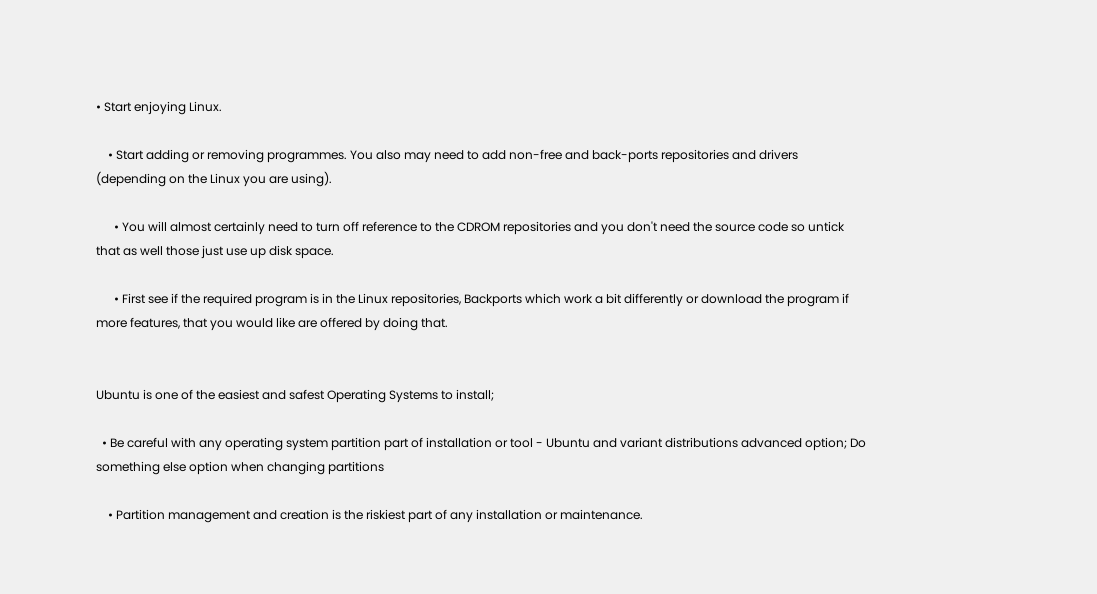• Start enjoying Linux.

    • Start adding or removing programmes. You also may need to add non-free and back-ports repositories and drivers (depending on the Linux you are using).

      • You will almost certainly need to turn off reference to the CDROM repositories and you don't need the source code so untick that as well those just use up disk space.

      • First see if the required program is in the Linux repositories, Backports which work a bit differently or download the program if more features, that you would like are offered by doing that.


Ubuntu is one of the easiest and safest Operating Systems to install;

  • Be careful with any operating system partition part of installation or tool - Ubuntu and variant distributions advanced option; Do something else option when changing partitions

    • Partition management and creation is the riskiest part of any installation or maintenance.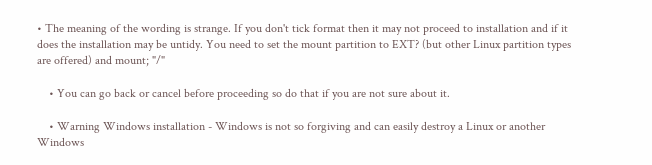• The meaning of the wording is strange. If you don't tick format then it may not proceed to installation and if it does the installation may be untidy. You need to set the mount partition to EXT? (but other Linux partition types are offered) and mount; "/"

    • You can go back or cancel before proceeding so do that if you are not sure about it.

    • Warning Windows installation - Windows is not so forgiving and can easily destroy a Linux or another Windows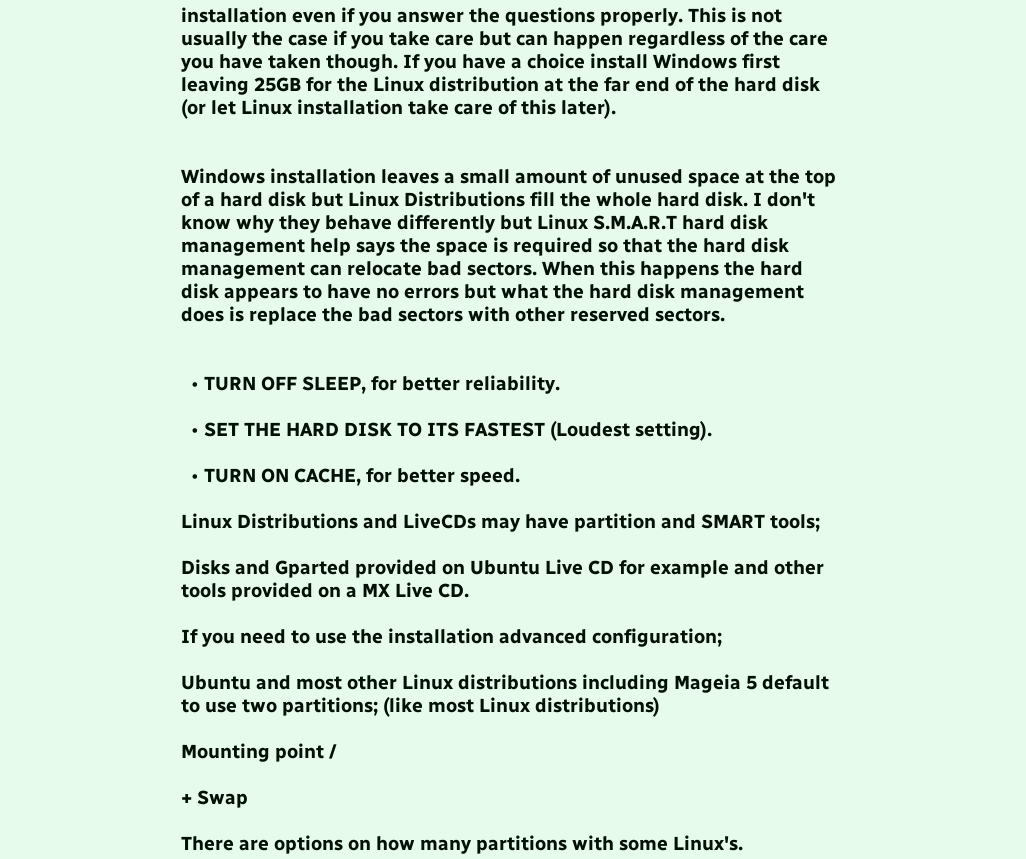installation even if you answer the questions properly. This is not usually the case if you take care but can happen regardless of the care you have taken though. If you have a choice install Windows first leaving 25GB for the Linux distribution at the far end of the hard disk (or let Linux installation take care of this later).


Windows installation leaves a small amount of unused space at the top of a hard disk but Linux Distributions fill the whole hard disk. I don't know why they behave differently but Linux S.M.A.R.T hard disk management help says the space is required so that the hard disk management can relocate bad sectors. When this happens the hard disk appears to have no errors but what the hard disk management does is replace the bad sectors with other reserved sectors.


  • TURN OFF SLEEP, for better reliability.

  • SET THE HARD DISK TO ITS FASTEST (Loudest setting).

  • TURN ON CACHE, for better speed.

Linux Distributions and LiveCDs may have partition and SMART tools;

Disks and Gparted provided on Ubuntu Live CD for example and other tools provided on a MX Live CD.

If you need to use the installation advanced configuration;

Ubuntu and most other Linux distributions including Mageia 5 default to use two partitions; (like most Linux distributions)

Mounting point /

+ Swap

There are options on how many partitions with some Linux's.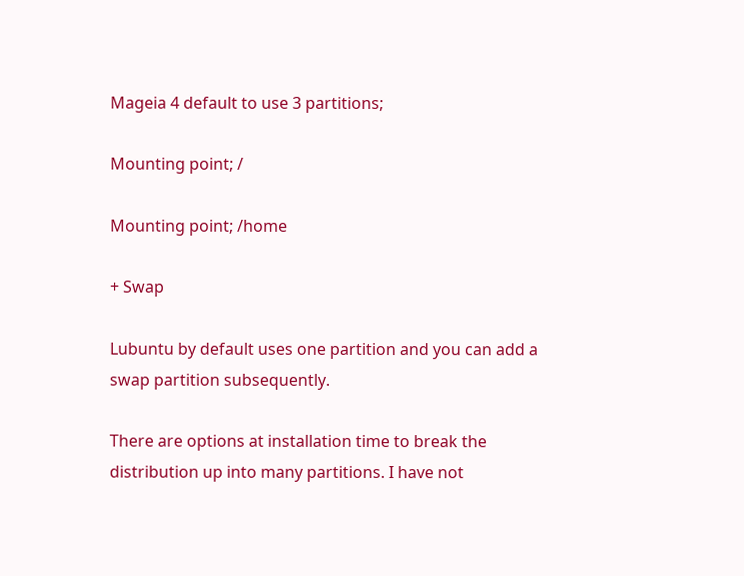Mageia 4 default to use 3 partitions;

Mounting point; /

Mounting point; /home

+ Swap

Lubuntu by default uses one partition and you can add a swap partition subsequently.

There are options at installation time to break the distribution up into many partitions. I have not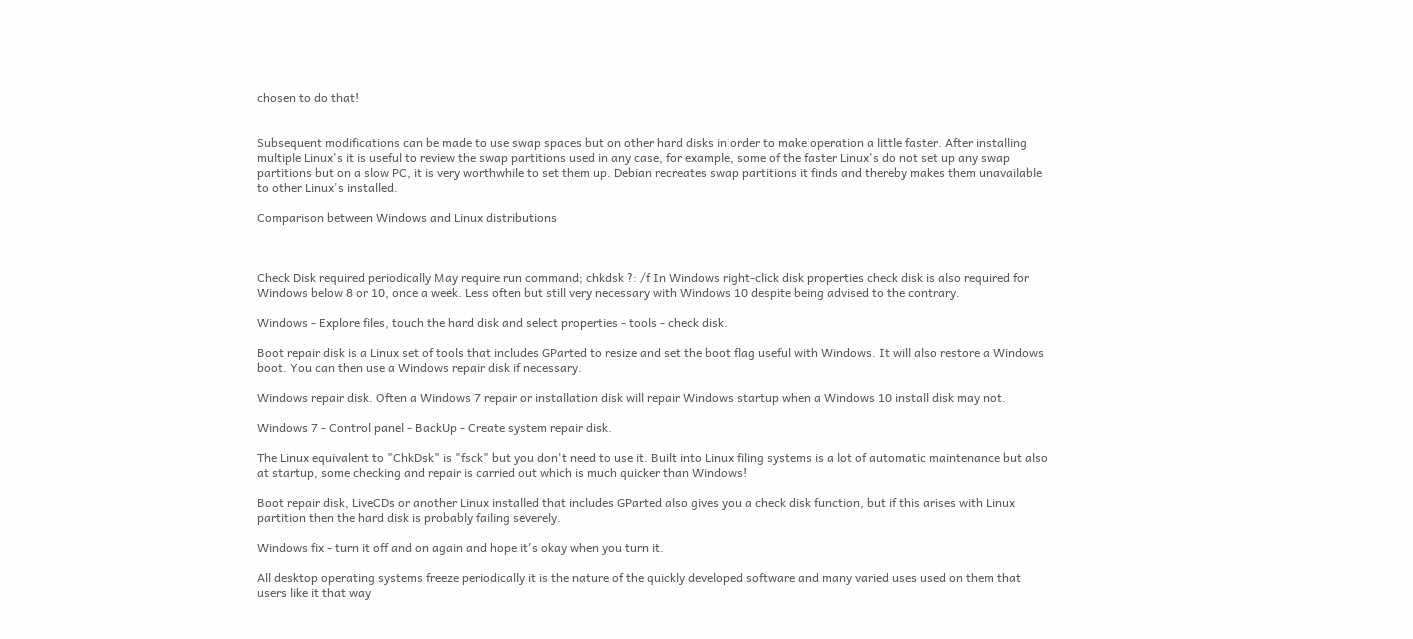chosen to do that!


Subsequent modifications can be made to use swap spaces but on other hard disks in order to make operation a little faster. After installing multiple Linux's it is useful to review the swap partitions used in any case, for example, some of the faster Linux's do not set up any swap partitions but on a slow PC, it is very worthwhile to set them up. Debian recreates swap partitions it finds and thereby makes them unavailable to other Linux's installed.

Comparison between Windows and Linux distributions



Check Disk required periodically May require run command; chkdsk ?: /f In Windows right-click disk properties check disk is also required for Windows below 8 or 10, once a week. Less often but still very necessary with Windows 10 despite being advised to the contrary.

Windows - Explore files, touch the hard disk and select properties - tools - check disk.

Boot repair disk is a Linux set of tools that includes GParted to resize and set the boot flag useful with Windows. It will also restore a Windows boot. You can then use a Windows repair disk if necessary.

Windows repair disk. Often a Windows 7 repair or installation disk will repair Windows startup when a Windows 10 install disk may not.

Windows 7 - Control panel - BackUp - Create system repair disk.

The Linux equivalent to "ChkDsk" is "fsck" but you don't need to use it. Built into Linux filing systems is a lot of automatic maintenance but also at startup, some checking and repair is carried out which is much quicker than Windows!

Boot repair disk, LiveCDs or another Linux installed that includes GParted also gives you a check disk function, but if this arises with Linux partition then the hard disk is probably failing severely.

Windows fix - turn it off and on again and hope it's okay when you turn it.

All desktop operating systems freeze periodically it is the nature of the quickly developed software and many varied uses used on them that users like it that way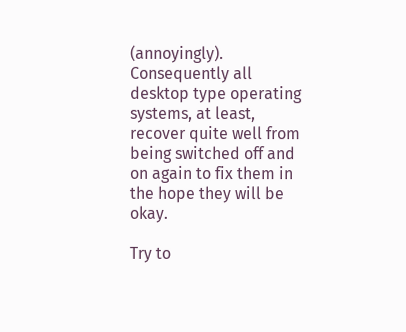(annoyingly). Consequently all desktop type operating systems, at least, recover quite well from being switched off and on again to fix them in the hope they will be okay.

Try to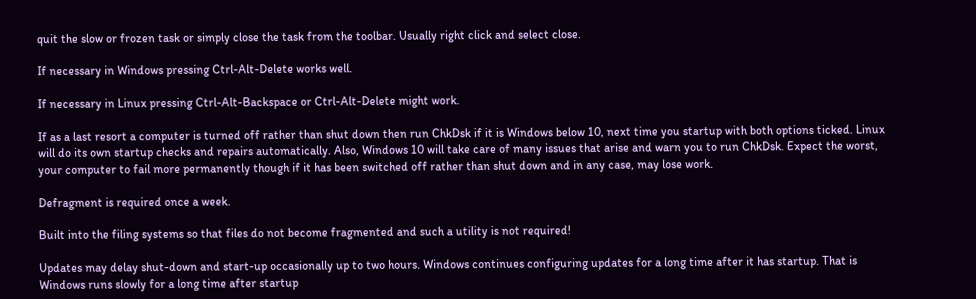quit the slow or frozen task or simply close the task from the toolbar. Usually right click and select close.

If necessary in Windows pressing Ctrl-Alt-Delete works well.

If necessary in Linux pressing Ctrl-Alt-Backspace or Ctrl-Alt-Delete might work.

If as a last resort a computer is turned off rather than shut down then run ChkDsk if it is Windows below 10, next time you startup with both options ticked. Linux will do its own startup checks and repairs automatically. Also, Windows 10 will take care of many issues that arise and warn you to run ChkDsk. Expect the worst, your computer to fail more permanently though if it has been switched off rather than shut down and in any case, may lose work.

Defragment is required once a week.

Built into the filing systems so that files do not become fragmented and such a utility is not required!

Updates may delay shut-down and start-up occasionally up to two hours. Windows continues configuring updates for a long time after it has startup. That is Windows runs slowly for a long time after startup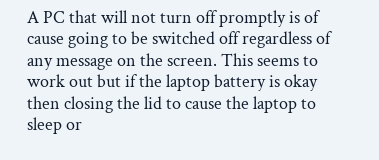A PC that will not turn off promptly is of cause going to be switched off regardless of any message on the screen. This seems to work out but if the laptop battery is okay then closing the lid to cause the laptop to sleep or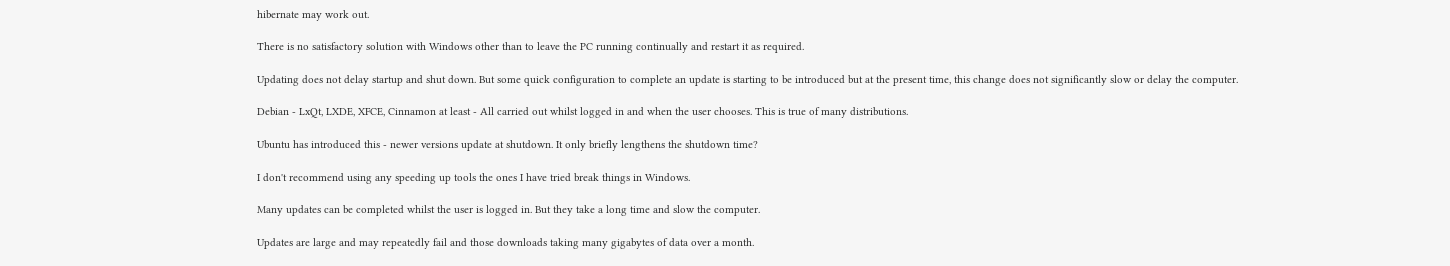hibernate may work out.

There is no satisfactory solution with Windows other than to leave the PC running continually and restart it as required.

Updating does not delay startup and shut down. But some quick configuration to complete an update is starting to be introduced but at the present time, this change does not significantly slow or delay the computer.

Debian - LxQt, LXDE, XFCE, Cinnamon at least - All carried out whilst logged in and when the user chooses. This is true of many distributions.

Ubuntu has introduced this - newer versions update at shutdown. It only briefly lengthens the shutdown time?

I don't recommend using any speeding up tools the ones I have tried break things in Windows.

Many updates can be completed whilst the user is logged in. But they take a long time and slow the computer.

Updates are large and may repeatedly fail and those downloads taking many gigabytes of data over a month.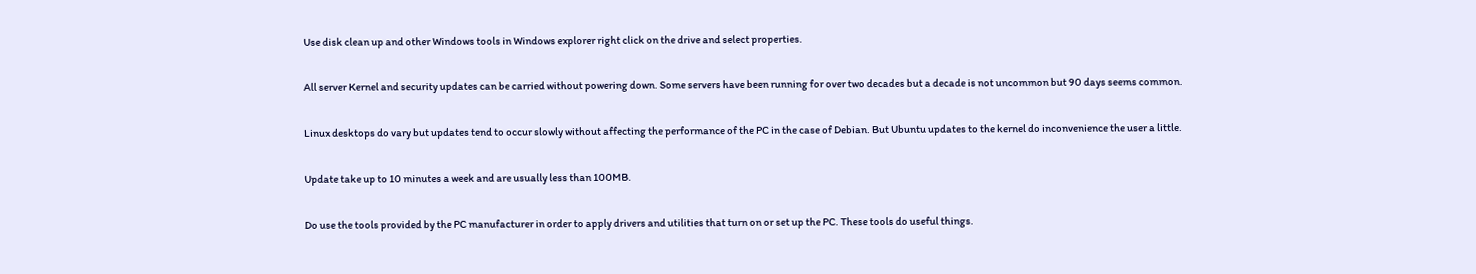Use disk clean up and other Windows tools in Windows explorer right click on the drive and select properties.

All server Kernel and security updates can be carried without powering down. Some servers have been running for over two decades but a decade is not uncommon but 90 days seems common.

Linux desktops do vary but updates tend to occur slowly without affecting the performance of the PC in the case of Debian. But Ubuntu updates to the kernel do inconvenience the user a little.

Update take up to 10 minutes a week and are usually less than 100MB.

Do use the tools provided by the PC manufacturer in order to apply drivers and utilities that turn on or set up the PC. These tools do useful things.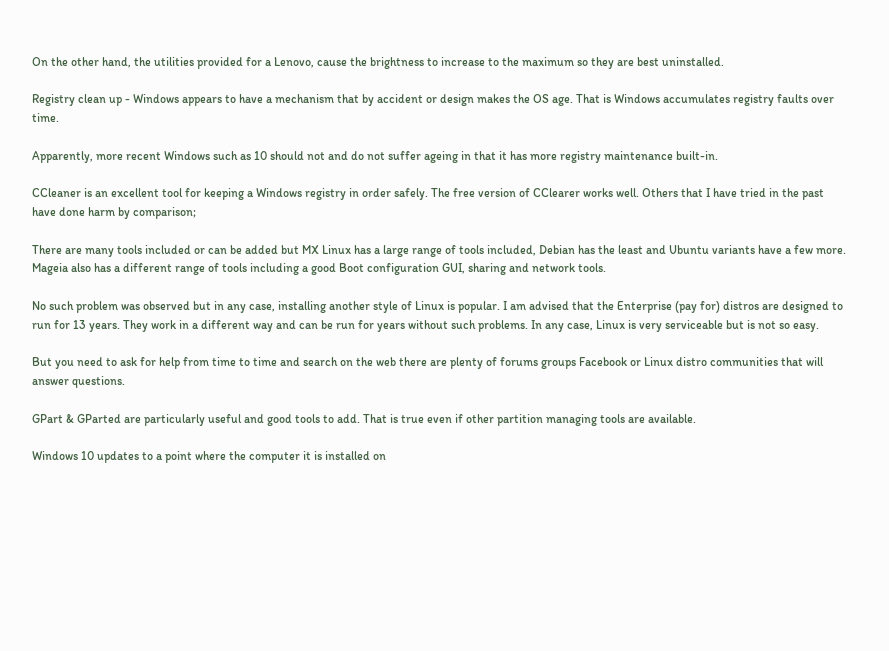On the other hand, the utilities provided for a Lenovo, cause the brightness to increase to the maximum so they are best uninstalled.

Registry clean up - Windows appears to have a mechanism that by accident or design makes the OS age. That is Windows accumulates registry faults over time.

Apparently, more recent Windows such as 10 should not and do not suffer ageing in that it has more registry maintenance built-in.

CCleaner is an excellent tool for keeping a Windows registry in order safely. The free version of CClearer works well. Others that I have tried in the past have done harm by comparison;

There are many tools included or can be added but MX Linux has a large range of tools included, Debian has the least and Ubuntu variants have a few more. Mageia also has a different range of tools including a good Boot configuration GUI, sharing and network tools.

No such problem was observed but in any case, installing another style of Linux is popular. I am advised that the Enterprise (pay for) distros are designed to run for 13 years. They work in a different way and can be run for years without such problems. In any case, Linux is very serviceable but is not so easy.

But you need to ask for help from time to time and search on the web there are plenty of forums groups Facebook or Linux distro communities that will answer questions.

GPart & GParted are particularly useful and good tools to add. That is true even if other partition managing tools are available.

Windows 10 updates to a point where the computer it is installed on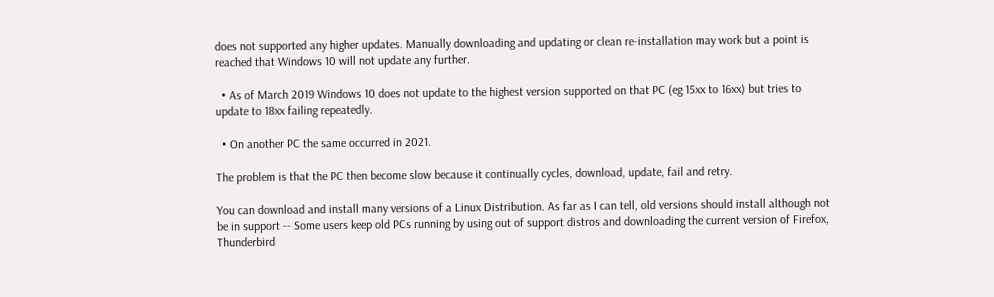does not supported any higher updates. Manually downloading and updating or clean re-installation may work but a point is reached that Windows 10 will not update any further.

  • As of March 2019 Windows 10 does not update to the highest version supported on that PC (eg 15xx to 16xx) but tries to update to 18xx failing repeatedly.

  • On another PC the same occurred in 2021.

The problem is that the PC then become slow because it continually cycles, download, update, fail and retry.

You can download and install many versions of a Linux Distribution. As far as I can tell, old versions should install although not be in support -- Some users keep old PCs running by using out of support distros and downloading the current version of Firefox, Thunderbird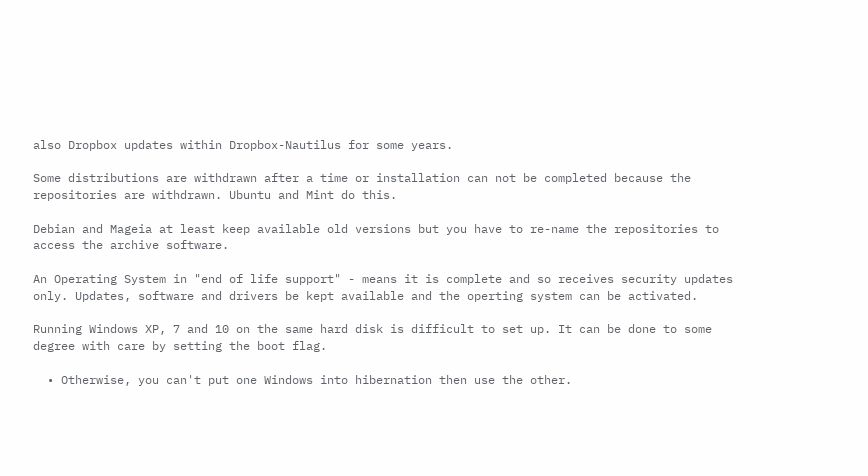also Dropbox updates within Dropbox-Nautilus for some years.

Some distributions are withdrawn after a time or installation can not be completed because the repositories are withdrawn. Ubuntu and Mint do this.

Debian and Mageia at least keep available old versions but you have to re-name the repositories to access the archive software.

An Operating System in "end of life support" - means it is complete and so receives security updates only. Updates, software and drivers be kept available and the operting system can be activated.

Running Windows XP, 7 and 10 on the same hard disk is difficult to set up. It can be done to some degree with care by setting the boot flag.

  • Otherwise, you can't put one Windows into hibernation then use the other.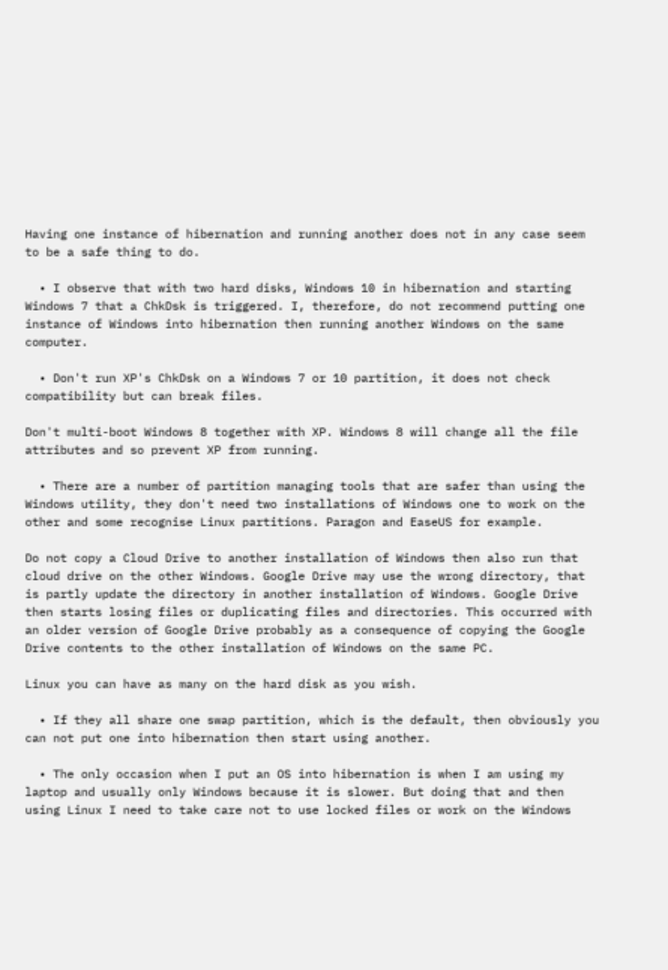Having one instance of hibernation and running another does not in any case seem to be a safe thing to do.

  • I observe that with two hard disks, Windows 10 in hibernation and starting Windows 7 that a ChkDsk is triggered. I, therefore, do not recommend putting one instance of Windows into hibernation then running another Windows on the same computer.

  • Don't run XP's ChkDsk on a Windows 7 or 10 partition, it does not check compatibility but can break files.

Don't multi-boot Windows 8 together with XP. Windows 8 will change all the file attributes and so prevent XP from running.

  • There are a number of partition managing tools that are safer than using the Windows utility, they don't need two installations of Windows one to work on the other and some recognise Linux partitions. Paragon and EaseUS for example.

Do not copy a Cloud Drive to another installation of Windows then also run that cloud drive on the other Windows. Google Drive may use the wrong directory, that is partly update the directory in another installation of Windows. Google Drive then starts losing files or duplicating files and directories. This occurred with an older version of Google Drive probably as a consequence of copying the Google Drive contents to the other installation of Windows on the same PC.

Linux you can have as many on the hard disk as you wish.

  • If they all share one swap partition, which is the default, then obviously you can not put one into hibernation then start using another.

  • The only occasion when I put an OS into hibernation is when I am using my laptop and usually only Windows because it is slower. But doing that and then using Linux I need to take care not to use locked files or work on the Windows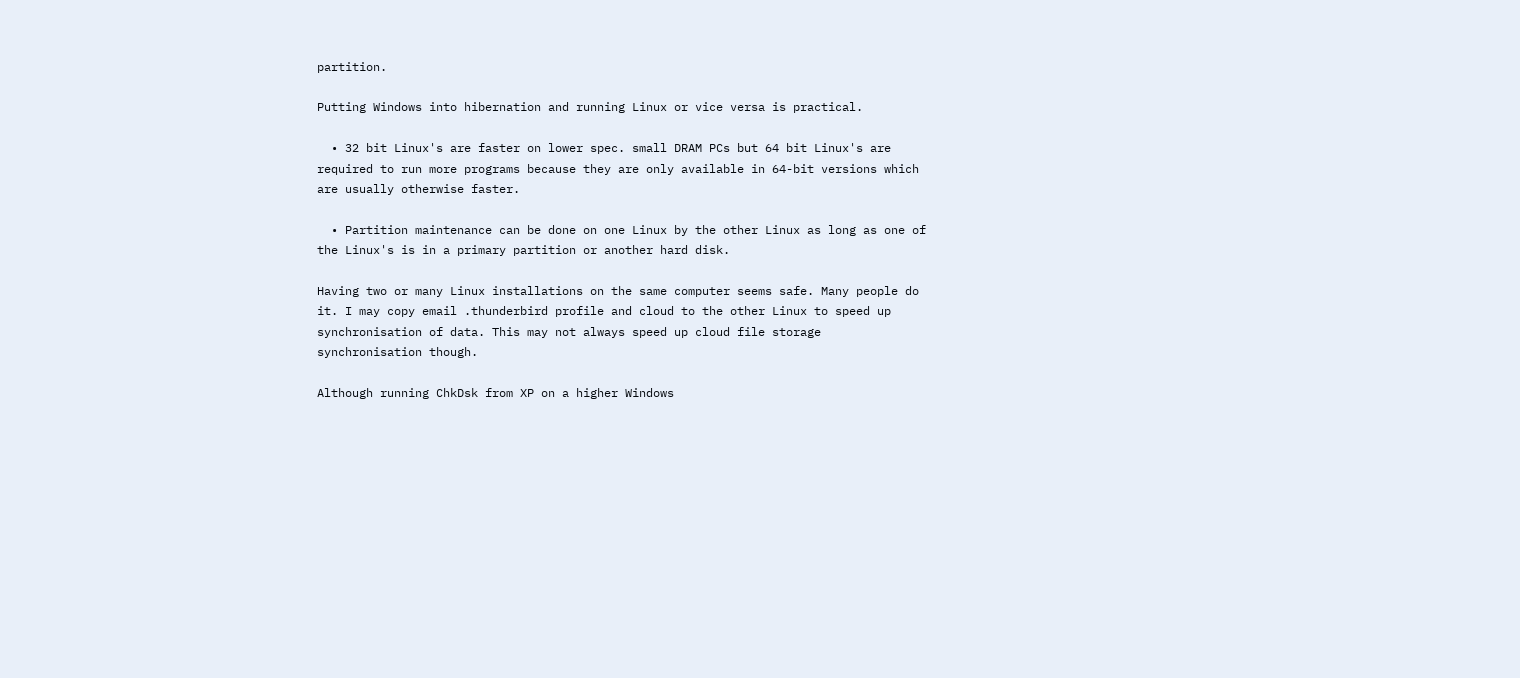partition.

Putting Windows into hibernation and running Linux or vice versa is practical.

  • 32 bit Linux's are faster on lower spec. small DRAM PCs but 64 bit Linux's are required to run more programs because they are only available in 64-bit versions which are usually otherwise faster.

  • Partition maintenance can be done on one Linux by the other Linux as long as one of the Linux's is in a primary partition or another hard disk.

Having two or many Linux installations on the same computer seems safe. Many people do it. I may copy email .thunderbird profile and cloud to the other Linux to speed up synchronisation of data. This may not always speed up cloud file storage synchronisation though.

Although running ChkDsk from XP on a higher Windows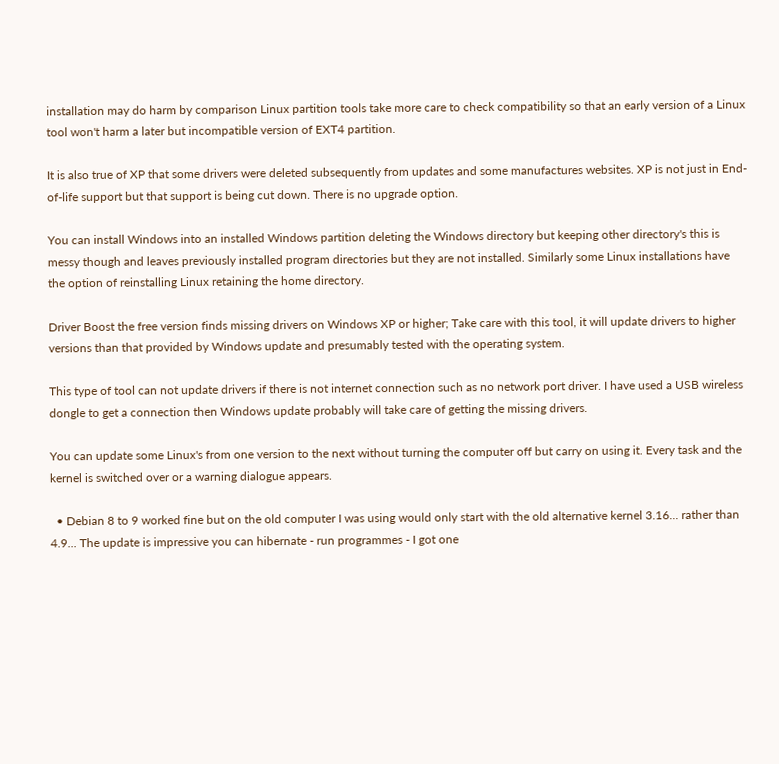installation may do harm by comparison Linux partition tools take more care to check compatibility so that an early version of a Linux tool won't harm a later but incompatible version of EXT4 partition.

It is also true of XP that some drivers were deleted subsequently from updates and some manufactures websites. XP is not just in End-of-life support but that support is being cut down. There is no upgrade option.

You can install Windows into an installed Windows partition deleting the Windows directory but keeping other directory's this is messy though and leaves previously installed program directories but they are not installed. Similarly some Linux installations have the option of reinstalling Linux retaining the home directory.

Driver Boost the free version finds missing drivers on Windows XP or higher; Take care with this tool, it will update drivers to higher versions than that provided by Windows update and presumably tested with the operating system.

This type of tool can not update drivers if there is not internet connection such as no network port driver. I have used a USB wireless dongle to get a connection then Windows update probably will take care of getting the missing drivers.

You can update some Linux's from one version to the next without turning the computer off but carry on using it. Every task and the kernel is switched over or a warning dialogue appears.

  • Debian 8 to 9 worked fine but on the old computer I was using would only start with the old alternative kernel 3.16... rather than 4.9... The update is impressive you can hibernate - run programmes - I got one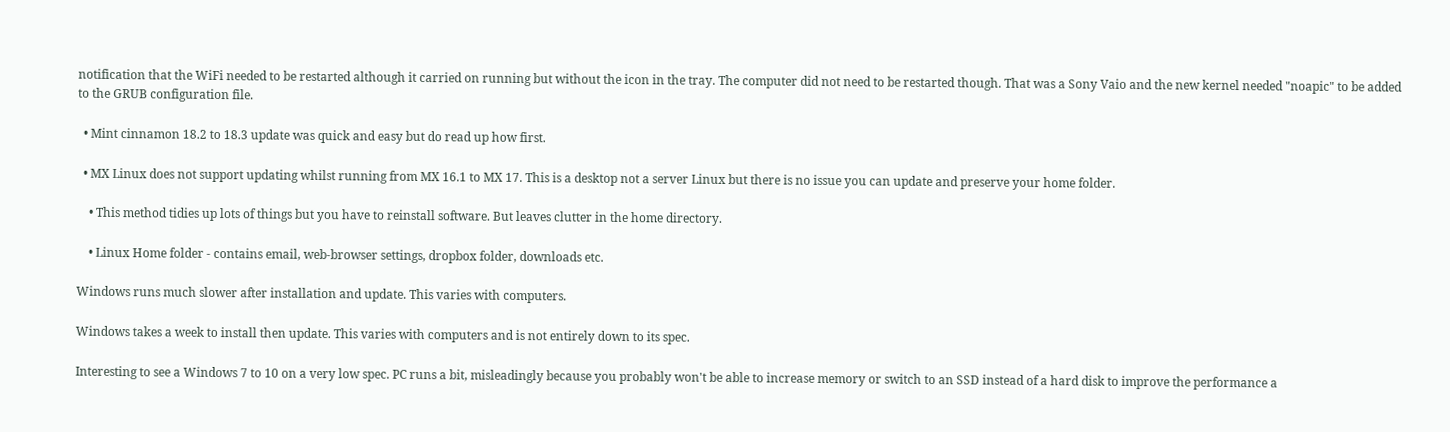notification that the WiFi needed to be restarted although it carried on running but without the icon in the tray. The computer did not need to be restarted though. That was a Sony Vaio and the new kernel needed "noapic" to be added to the GRUB configuration file.

  • Mint cinnamon 18.2 to 18.3 update was quick and easy but do read up how first.

  • MX Linux does not support updating whilst running from MX 16.1 to MX 17. This is a desktop not a server Linux but there is no issue you can update and preserve your home folder.

    • This method tidies up lots of things but you have to reinstall software. But leaves clutter in the home directory.

    • Linux Home folder - contains email, web-browser settings, dropbox folder, downloads etc.

Windows runs much slower after installation and update. This varies with computers.

Windows takes a week to install then update. This varies with computers and is not entirely down to its spec.

Interesting to see a Windows 7 to 10 on a very low spec. PC runs a bit, misleadingly because you probably won't be able to increase memory or switch to an SSD instead of a hard disk to improve the performance a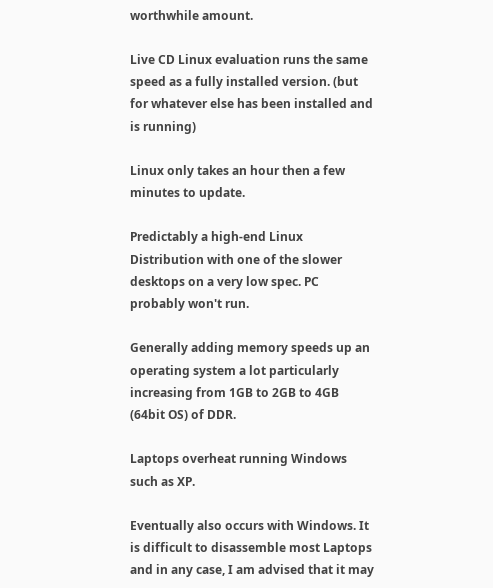worthwhile amount.

Live CD Linux evaluation runs the same speed as a fully installed version. (but for whatever else has been installed and is running)

Linux only takes an hour then a few minutes to update.

Predictably a high-end Linux Distribution with one of the slower desktops on a very low spec. PC probably won't run.

Generally adding memory speeds up an operating system a lot particularly increasing from 1GB to 2GB to 4GB (64bit OS) of DDR.

Laptops overheat running Windows such as XP.

Eventually also occurs with Windows. It is difficult to disassemble most Laptops and in any case, I am advised that it may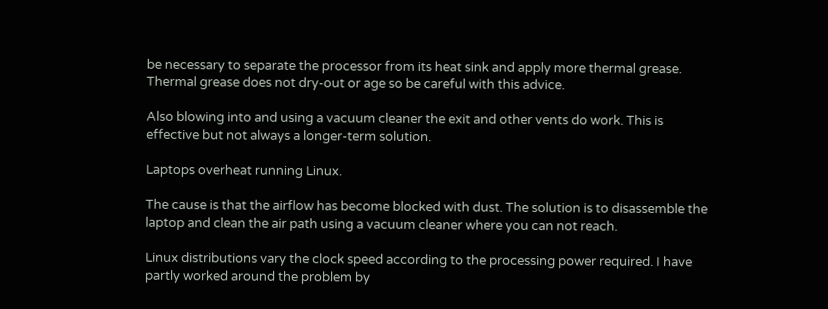be necessary to separate the processor from its heat sink and apply more thermal grease. Thermal grease does not dry-out or age so be careful with this advice.

Also blowing into and using a vacuum cleaner the exit and other vents do work. This is effective but not always a longer-term solution.

Laptops overheat running Linux.

The cause is that the airflow has become blocked with dust. The solution is to disassemble the laptop and clean the air path using a vacuum cleaner where you can not reach.

Linux distributions vary the clock speed according to the processing power required. I have partly worked around the problem by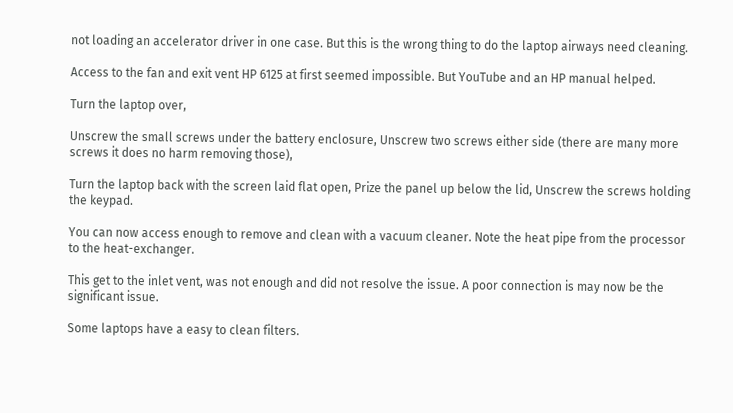not loading an accelerator driver in one case. But this is the wrong thing to do the laptop airways need cleaning.

Access to the fan and exit vent HP 6125 at first seemed impossible. But YouTube and an HP manual helped.

Turn the laptop over,

Unscrew the small screws under the battery enclosure, Unscrew two screws either side (there are many more screws it does no harm removing those),

Turn the laptop back with the screen laid flat open, Prize the panel up below the lid, Unscrew the screws holding the keypad.

You can now access enough to remove and clean with a vacuum cleaner. Note the heat pipe from the processor to the heat-exchanger.

This get to the inlet vent, was not enough and did not resolve the issue. A poor connection is may now be the significant issue.

Some laptops have a easy to clean filters.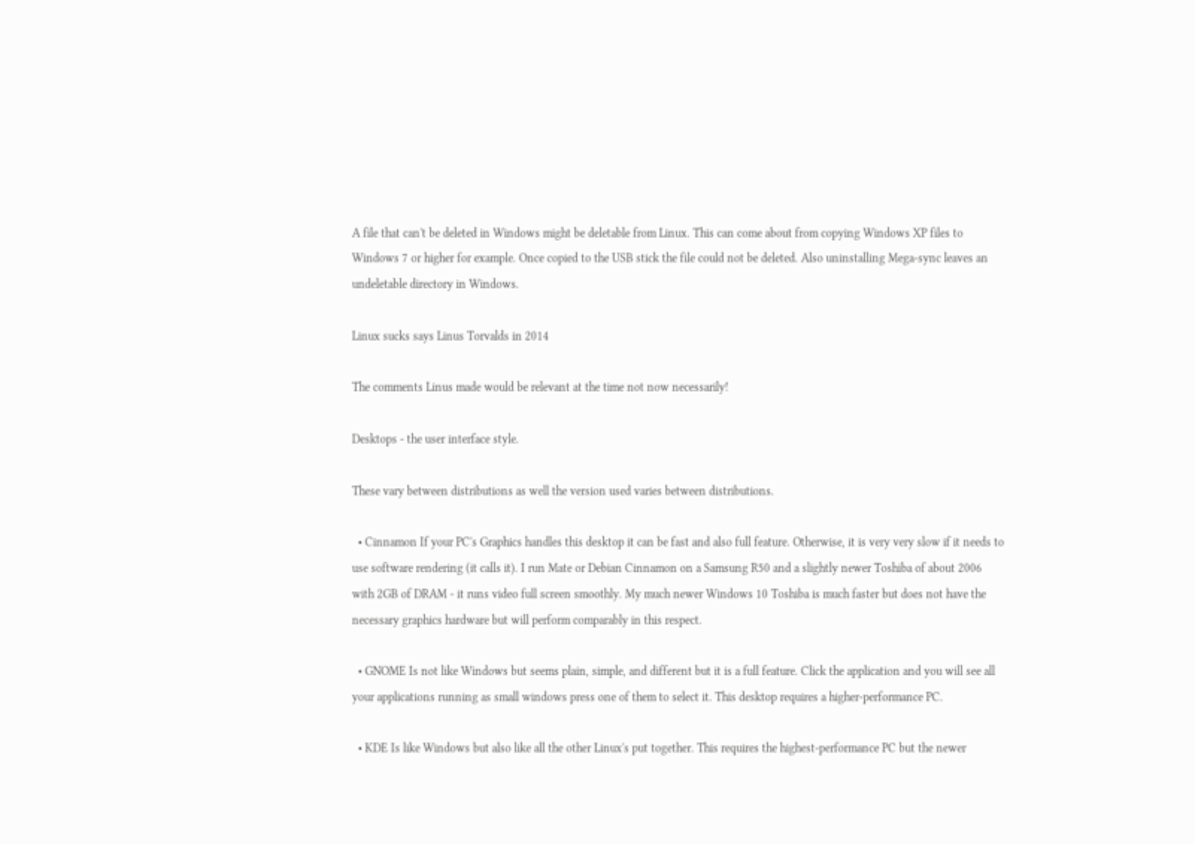A file that can't be deleted in Windows might be deletable from Linux. This can come about from copying Windows XP files to Windows 7 or higher for example. Once copied to the USB stick the file could not be deleted. Also uninstalling Mega-sync leaves an undeletable directory in Windows.

Linux sucks says Linus Torvalds in 2014

The comments Linus made would be relevant at the time not now necessarily!

Desktops - the user interface style.

These vary between distributions as well the version used varies between distributions.

  • Cinnamon If your PC's Graphics handles this desktop it can be fast and also full feature. Otherwise, it is very very slow if it needs to use software rendering (it calls it). I run Mate or Debian Cinnamon on a Samsung R50 and a slightly newer Toshiba of about 2006 with 2GB of DRAM - it runs video full screen smoothly. My much newer Windows 10 Toshiba is much faster but does not have the necessary graphics hardware but will perform comparably in this respect.

  • GNOME Is not like Windows but seems plain, simple, and different but it is a full feature. Click the application and you will see all your applications running as small windows press one of them to select it. This desktop requires a higher-performance PC.

  • KDE Is like Windows but also like all the other Linux's put together. This requires the highest-performance PC but the newer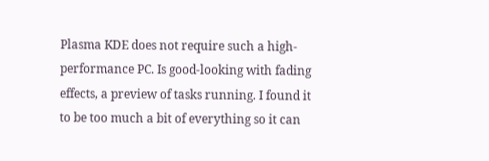Plasma KDE does not require such a high-performance PC. Is good-looking with fading effects, a preview of tasks running. I found it to be too much a bit of everything so it can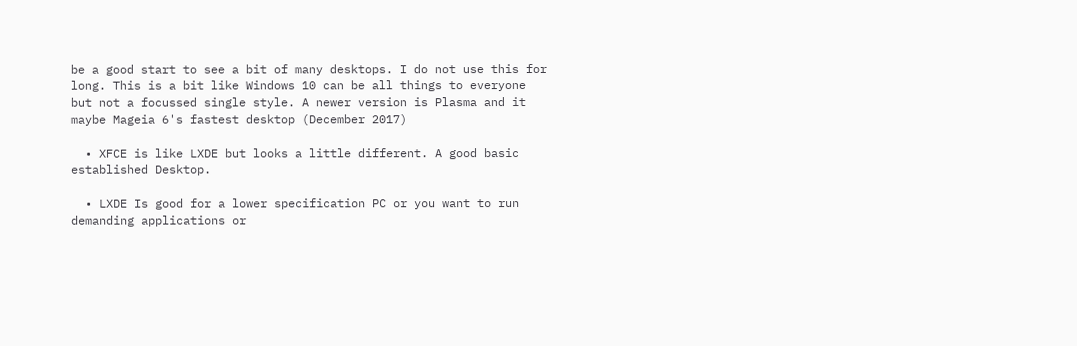be a good start to see a bit of many desktops. I do not use this for long. This is a bit like Windows 10 can be all things to everyone but not a focussed single style. A newer version is Plasma and it maybe Mageia 6's fastest desktop (December 2017)

  • XFCE is like LXDE but looks a little different. A good basic established Desktop.

  • LXDE Is good for a lower specification PC or you want to run demanding applications or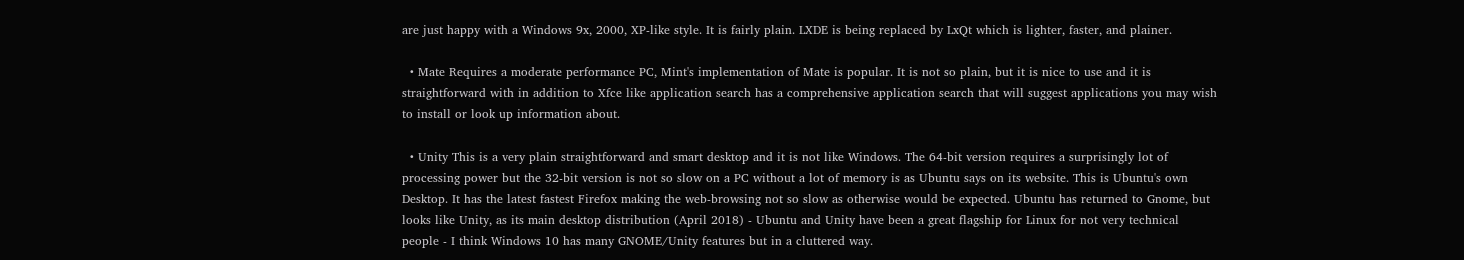are just happy with a Windows 9x, 2000, XP-like style. It is fairly plain. LXDE is being replaced by LxQt which is lighter, faster, and plainer.

  • Mate Requires a moderate performance PC, Mint's implementation of Mate is popular. It is not so plain, but it is nice to use and it is straightforward with in addition to Xfce like application search has a comprehensive application search that will suggest applications you may wish to install or look up information about.

  • Unity This is a very plain straightforward and smart desktop and it is not like Windows. The 64-bit version requires a surprisingly lot of processing power but the 32-bit version is not so slow on a PC without a lot of memory is as Ubuntu says on its website. This is Ubuntu's own Desktop. It has the latest fastest Firefox making the web-browsing not so slow as otherwise would be expected. Ubuntu has returned to Gnome, but looks like Unity, as its main desktop distribution (April 2018) - Ubuntu and Unity have been a great flagship for Linux for not very technical people - I think Windows 10 has many GNOME/Unity features but in a cluttered way.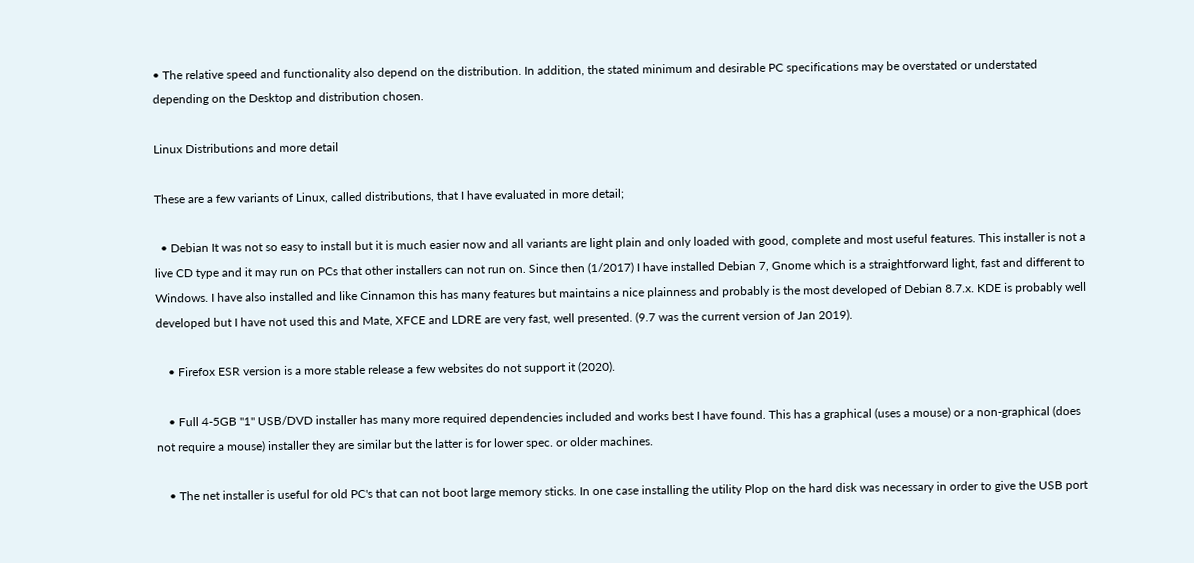• The relative speed and functionality also depend on the distribution. In addition, the stated minimum and desirable PC specifications may be overstated or understated depending on the Desktop and distribution chosen.

Linux Distributions and more detail

These are a few variants of Linux, called distributions, that I have evaluated in more detail;

  • Debian It was not so easy to install but it is much easier now and all variants are light plain and only loaded with good, complete and most useful features. This installer is not a live CD type and it may run on PCs that other installers can not run on. Since then (1/2017) I have installed Debian 7, Gnome which is a straightforward light, fast and different to Windows. I have also installed and like Cinnamon this has many features but maintains a nice plainness and probably is the most developed of Debian 8.7.x. KDE is probably well developed but I have not used this and Mate, XFCE and LDRE are very fast, well presented. (9.7 was the current version of Jan 2019).

    • Firefox ESR version is a more stable release a few websites do not support it (2020).

    • Full 4-5GB "1" USB/DVD installer has many more required dependencies included and works best I have found. This has a graphical (uses a mouse) or a non-graphical (does not require a mouse) installer they are similar but the latter is for lower spec. or older machines.

    • The net installer is useful for old PC's that can not boot large memory sticks. In one case installing the utility Plop on the hard disk was necessary in order to give the USB port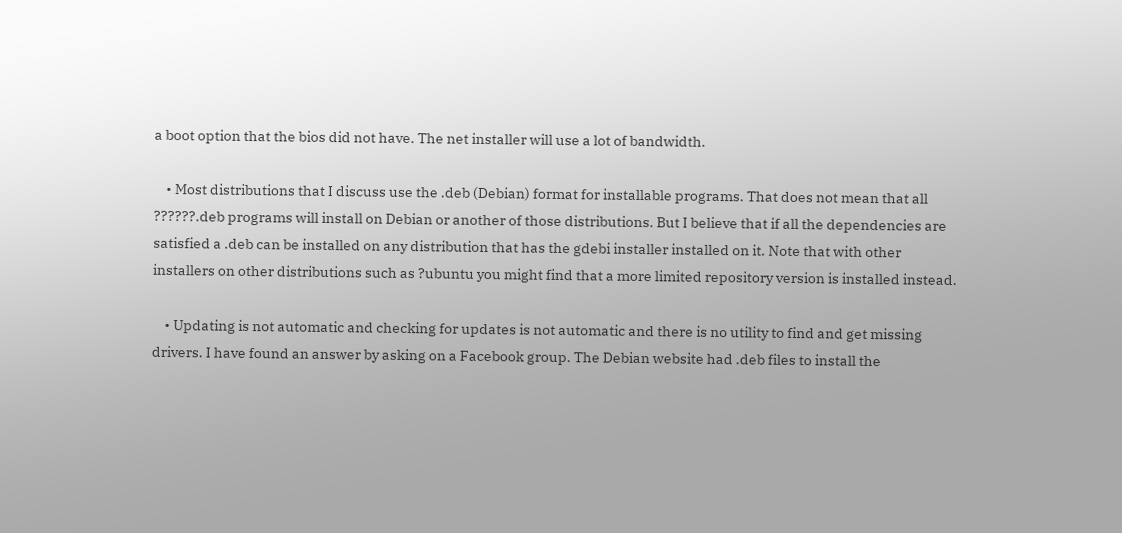a boot option that the bios did not have. The net installer will use a lot of bandwidth.

    • Most distributions that I discuss use the .deb (Debian) format for installable programs. That does not mean that all ??????.deb programs will install on Debian or another of those distributions. But I believe that if all the dependencies are satisfied a .deb can be installed on any distribution that has the gdebi installer installed on it. Note that with other installers on other distributions such as ?ubuntu you might find that a more limited repository version is installed instead.

    • Updating is not automatic and checking for updates is not automatic and there is no utility to find and get missing drivers. I have found an answer by asking on a Facebook group. The Debian website had .deb files to install the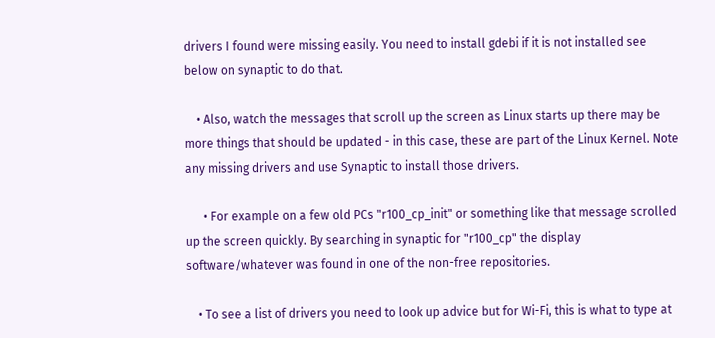drivers I found were missing easily. You need to install gdebi if it is not installed see below on synaptic to do that.

    • Also, watch the messages that scroll up the screen as Linux starts up there may be more things that should be updated - in this case, these are part of the Linux Kernel. Note any missing drivers and use Synaptic to install those drivers.

      • For example on a few old PCs "r100_cp_init" or something like that message scrolled up the screen quickly. By searching in synaptic for "r100_cp" the display software/whatever was found in one of the non-free repositories.

    • To see a list of drivers you need to look up advice but for Wi-Fi, this is what to type at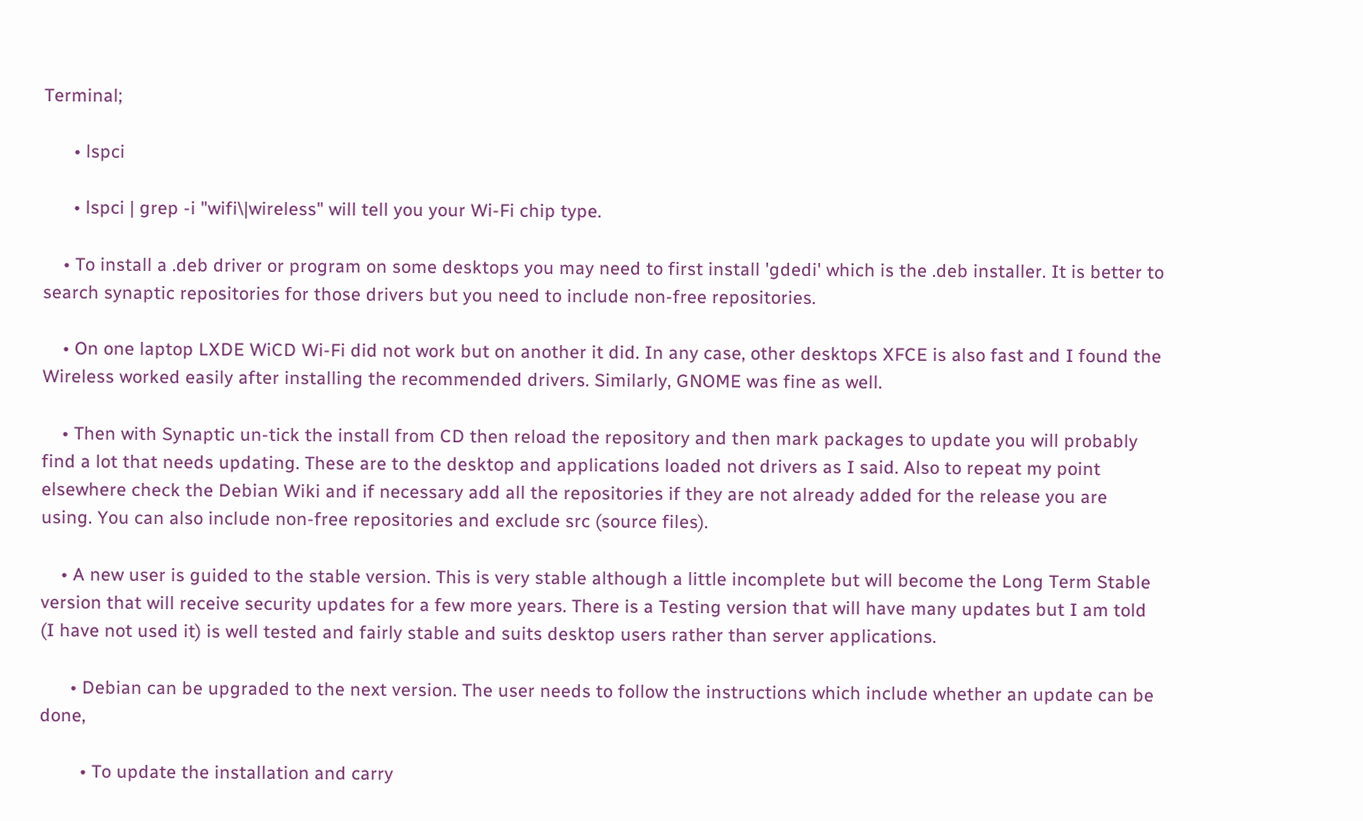Terminal;

      • lspci

      • lspci | grep -i "wifi\|wireless" will tell you your Wi-Fi chip type.

    • To install a .deb driver or program on some desktops you may need to first install 'gdedi' which is the .deb installer. It is better to search synaptic repositories for those drivers but you need to include non-free repositories.

    • On one laptop LXDE WiCD Wi-Fi did not work but on another it did. In any case, other desktops XFCE is also fast and I found the Wireless worked easily after installing the recommended drivers. Similarly, GNOME was fine as well.

    • Then with Synaptic un-tick the install from CD then reload the repository and then mark packages to update you will probably find a lot that needs updating. These are to the desktop and applications loaded not drivers as I said. Also to repeat my point elsewhere check the Debian Wiki and if necessary add all the repositories if they are not already added for the release you are using. You can also include non-free repositories and exclude src (source files).

    • A new user is guided to the stable version. This is very stable although a little incomplete but will become the Long Term Stable version that will receive security updates for a few more years. There is a Testing version that will have many updates but I am told (I have not used it) is well tested and fairly stable and suits desktop users rather than server applications.

      • Debian can be upgraded to the next version. The user needs to follow the instructions which include whether an update can be done,

        • To update the installation and carry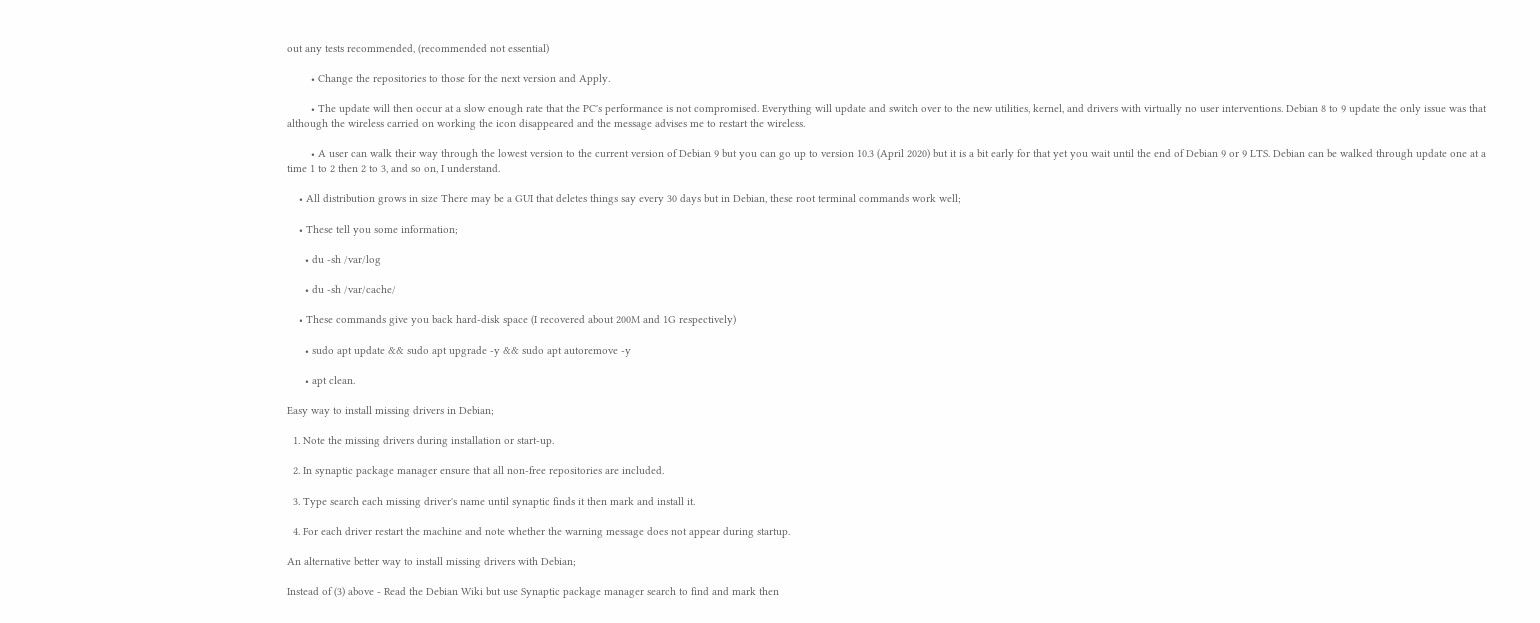out any tests recommended, (recommended not essential)

        • Change the repositories to those for the next version and Apply.

        • The update will then occur at a slow enough rate that the PC's performance is not compromised. Everything will update and switch over to the new utilities, kernel, and drivers with virtually no user interventions. Debian 8 to 9 update the only issue was that although the wireless carried on working the icon disappeared and the message advises me to restart the wireless.

        • A user can walk their way through the lowest version to the current version of Debian 9 but you can go up to version 10.3 (April 2020) but it is a bit early for that yet you wait until the end of Debian 9 or 9 LTS. Debian can be walked through update one at a time 1 to 2 then 2 to 3, and so on, I understand.

    • All distribution grows in size There may be a GUI that deletes things say every 30 days but in Debian, these root terminal commands work well;

    • These tell you some information;

      • du -sh /var/log

      • du -sh /var/cache/

    • These commands give you back hard-disk space (I recovered about 200M and 1G respectively)

      • sudo apt update && sudo apt upgrade -y && sudo apt autoremove -y

      • apt clean.

Easy way to install missing drivers in Debian;

  1. Note the missing drivers during installation or start-up.

  2. In synaptic package manager ensure that all non-free repositories are included.

  3. Type search each missing driver's name until synaptic finds it then mark and install it.

  4. For each driver restart the machine and note whether the warning message does not appear during startup.

An alternative better way to install missing drivers with Debian;

Instead of (3) above - Read the Debian Wiki but use Synaptic package manager search to find and mark then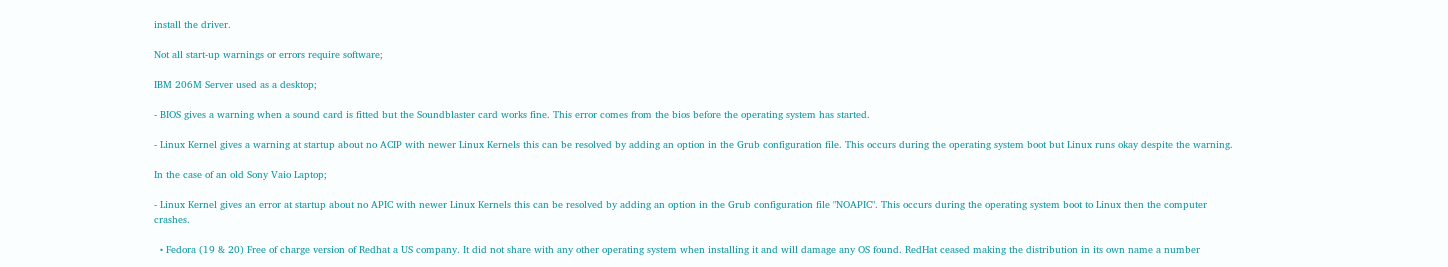install the driver.

Not all start-up warnings or errors require software;

IBM 206M Server used as a desktop;

- BIOS gives a warning when a sound card is fitted but the Soundblaster card works fine. This error comes from the bios before the operating system has started.

- Linux Kernel gives a warning at startup about no ACIP with newer Linux Kernels this can be resolved by adding an option in the Grub configuration file. This occurs during the operating system boot but Linux runs okay despite the warning.

In the case of an old Sony Vaio Laptop;

- Linux Kernel gives an error at startup about no APIC with newer Linux Kernels this can be resolved by adding an option in the Grub configuration file "NOAPIC". This occurs during the operating system boot to Linux then the computer crashes.

  • Fedora (19 & 20) Free of charge version of Redhat a US company. It did not share with any other operating system when installing it and will damage any OS found. RedHat ceased making the distribution in its own name a number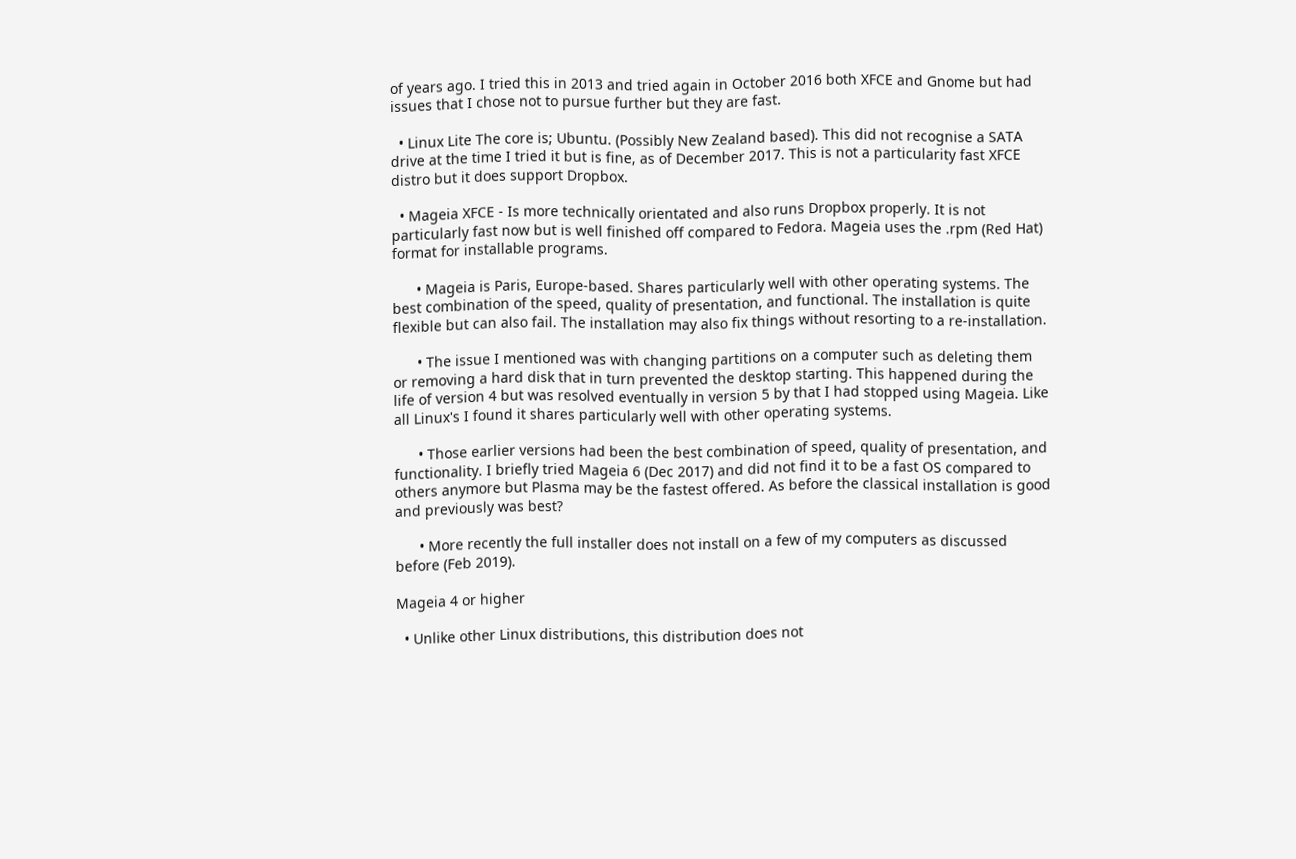of years ago. I tried this in 2013 and tried again in October 2016 both XFCE and Gnome but had issues that I chose not to pursue further but they are fast.

  • Linux Lite The core is; Ubuntu. (Possibly New Zealand based). This did not recognise a SATA drive at the time I tried it but is fine, as of December 2017. This is not a particularity fast XFCE distro but it does support Dropbox.

  • Mageia XFCE - Is more technically orientated and also runs Dropbox properly. It is not particularly fast now but is well finished off compared to Fedora. Mageia uses the .rpm (Red Hat) format for installable programs.

      • Mageia is Paris, Europe-based. Shares particularly well with other operating systems. The best combination of the speed, quality of presentation, and functional. The installation is quite flexible but can also fail. The installation may also fix things without resorting to a re-installation.

      • The issue I mentioned was with changing partitions on a computer such as deleting them or removing a hard disk that in turn prevented the desktop starting. This happened during the life of version 4 but was resolved eventually in version 5 by that I had stopped using Mageia. Like all Linux's I found it shares particularly well with other operating systems.

      • Those earlier versions had been the best combination of speed, quality of presentation, and functionality. I briefly tried Mageia 6 (Dec 2017) and did not find it to be a fast OS compared to others anymore but Plasma may be the fastest offered. As before the classical installation is good and previously was best?

      • More recently the full installer does not install on a few of my computers as discussed before (Feb 2019).

Mageia 4 or higher

  • Unlike other Linux distributions, this distribution does not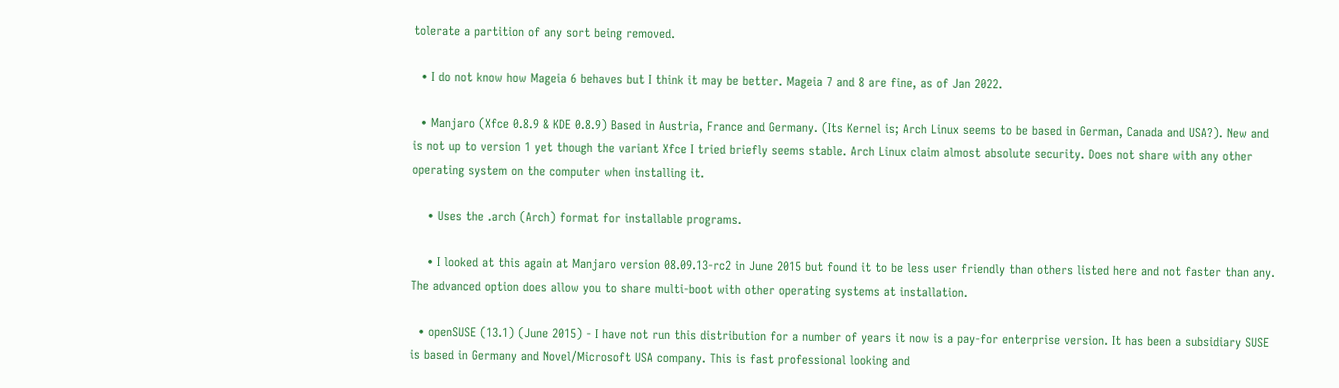tolerate a partition of any sort being removed.

  • I do not know how Mageia 6 behaves but I think it may be better. Mageia 7 and 8 are fine, as of Jan 2022.

  • Manjaro (Xfce 0.8.9 & KDE 0.8.9) Based in Austria, France and Germany. (Its Kernel is; Arch Linux seems to be based in German, Canada and USA?). New and is not up to version 1 yet though the variant Xfce I tried briefly seems stable. Arch Linux claim almost absolute security. Does not share with any other operating system on the computer when installing it.

    • Uses the .arch (Arch) format for installable programs.

    • I looked at this again at Manjaro version 08.09.13-rc2 in June 2015 but found it to be less user friendly than others listed here and not faster than any. The advanced option does allow you to share multi-boot with other operating systems at installation.

  • openSUSE (13.1) (June 2015) - I have not run this distribution for a number of years it now is a pay-for enterprise version. It has been a subsidiary SUSE is based in Germany and Novel/Microsoft USA company. This is fast professional looking and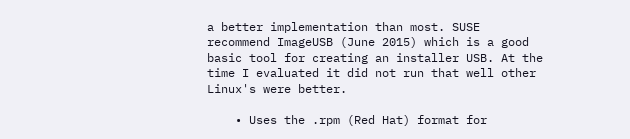a better implementation than most. SUSE recommend ImageUSB (June 2015) which is a good basic tool for creating an installer USB. At the time I evaluated it did not run that well other Linux's were better.

    • Uses the .rpm (Red Hat) format for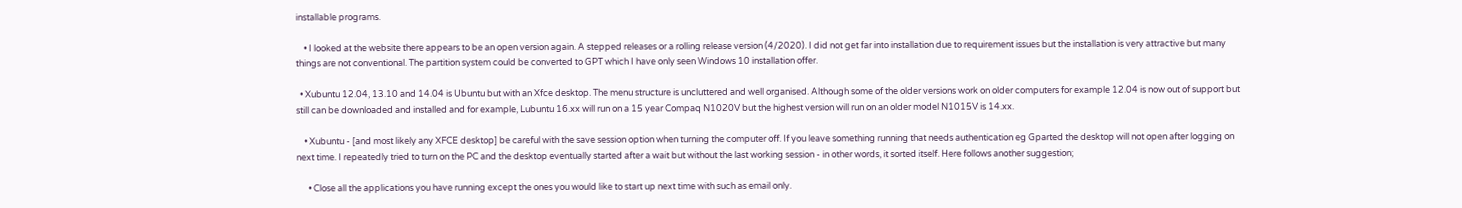installable programs.

    • I looked at the website there appears to be an open version again. A stepped releases or a rolling release version (4/2020). I did not get far into installation due to requirement issues but the installation is very attractive but many things are not conventional. The partition system could be converted to GPT which I have only seen Windows 10 installation offer.

  • Xubuntu 12.04, 13.10 and 14.04 is Ubuntu but with an Xfce desktop. The menu structure is uncluttered and well organised. Although some of the older versions work on older computers for example 12.04 is now out of support but still can be downloaded and installed and for example, Lubuntu 16.xx will run on a 15 year Compaq N1020V but the highest version will run on an older model N1015V is 14.xx.

    • Xubuntu - [and most likely any XFCE desktop] be careful with the save session option when turning the computer off. If you leave something running that needs authentication eg Gparted the desktop will not open after logging on next time. I repeatedly tried to turn on the PC and the desktop eventually started after a wait but without the last working session - in other words, it sorted itself. Here follows another suggestion;

      • Close all the applications you have running except the ones you would like to start up next time with such as email only.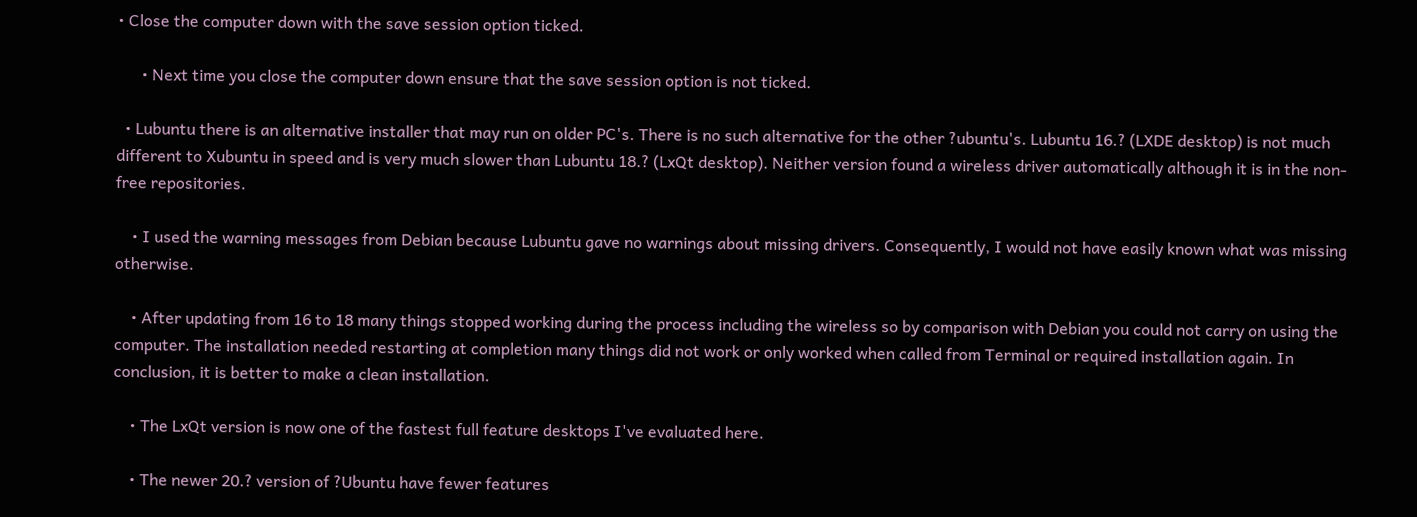• Close the computer down with the save session option ticked.

      • Next time you close the computer down ensure that the save session option is not ticked.

  • Lubuntu there is an alternative installer that may run on older PC's. There is no such alternative for the other ?ubuntu's. Lubuntu 16.? (LXDE desktop) is not much different to Xubuntu in speed and is very much slower than Lubuntu 18.? (LxQt desktop). Neither version found a wireless driver automatically although it is in the non-free repositories.

    • I used the warning messages from Debian because Lubuntu gave no warnings about missing drivers. Consequently, I would not have easily known what was missing otherwise.

    • After updating from 16 to 18 many things stopped working during the process including the wireless so by comparison with Debian you could not carry on using the computer. The installation needed restarting at completion many things did not work or only worked when called from Terminal or required installation again. In conclusion, it is better to make a clean installation.

    • The LxQt version is now one of the fastest full feature desktops I've evaluated here.

    • The newer 20.? version of ?Ubuntu have fewer features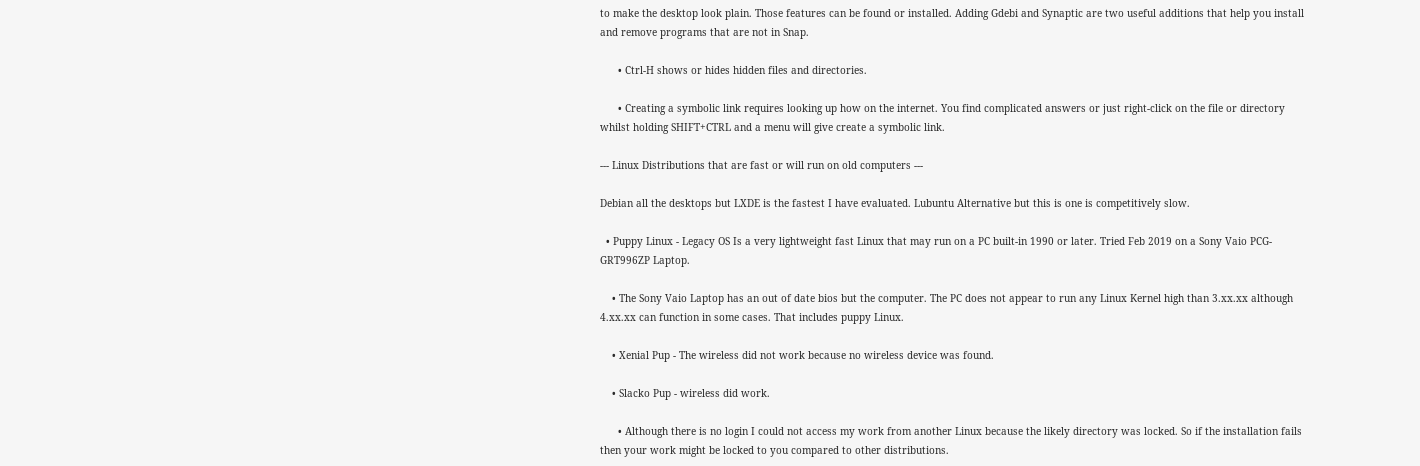to make the desktop look plain. Those features can be found or installed. Adding Gdebi and Synaptic are two useful additions that help you install and remove programs that are not in Snap.

      • Ctrl-H shows or hides hidden files and directories.

      • Creating a symbolic link requires looking up how on the internet. You find complicated answers or just right-click on the file or directory whilst holding SHIFT+CTRL and a menu will give create a symbolic link.

--- Linux Distributions that are fast or will run on old computers ---

Debian all the desktops but LXDE is the fastest I have evaluated. Lubuntu Alternative but this is one is competitively slow.

  • Puppy Linux - Legacy OS Is a very lightweight fast Linux that may run on a PC built-in 1990 or later. Tried Feb 2019 on a Sony Vaio PCG-GRT996ZP Laptop.

    • The Sony Vaio Laptop has an out of date bios but the computer. The PC does not appear to run any Linux Kernel high than 3.xx.xx although 4.xx.xx can function in some cases. That includes puppy Linux.

    • Xenial Pup - The wireless did not work because no wireless device was found.

    • Slacko Pup - wireless did work.

      • Although there is no login I could not access my work from another Linux because the likely directory was locked. So if the installation fails then your work might be locked to you compared to other distributions.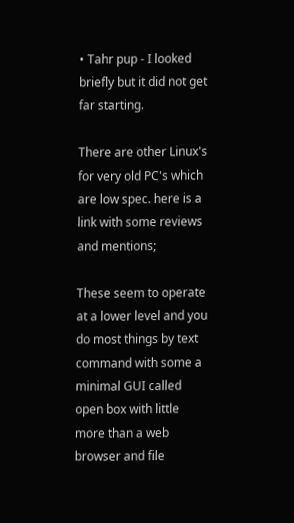• Tahr pup - I looked briefly but it did not get far starting.

There are other Linux's for very old PC's which are low spec. here is a link with some reviews and mentions;

These seem to operate at a lower level and you do most things by text command with some a minimal GUI called open box with little more than a web browser and file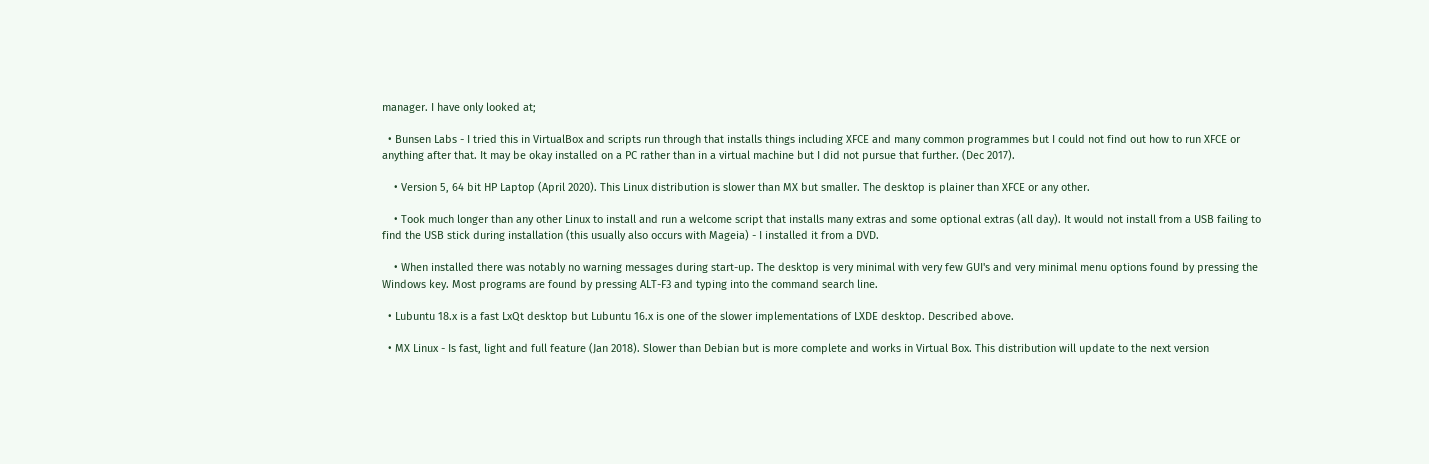manager. I have only looked at;

  • Bunsen Labs - I tried this in VirtualBox and scripts run through that installs things including XFCE and many common programmes but I could not find out how to run XFCE or anything after that. It may be okay installed on a PC rather than in a virtual machine but I did not pursue that further. (Dec 2017).

    • Version 5, 64 bit HP Laptop (April 2020). This Linux distribution is slower than MX but smaller. The desktop is plainer than XFCE or any other.

    • Took much longer than any other Linux to install and run a welcome script that installs many extras and some optional extras (all day). It would not install from a USB failing to find the USB stick during installation (this usually also occurs with Mageia) - I installed it from a DVD.

    • When installed there was notably no warning messages during start-up. The desktop is very minimal with very few GUI's and very minimal menu options found by pressing the Windows key. Most programs are found by pressing ALT-F3 and typing into the command search line.

  • Lubuntu 18.x is a fast LxQt desktop but Lubuntu 16.x is one of the slower implementations of LXDE desktop. Described above.

  • MX Linux - Is fast, light and full feature (Jan 2018). Slower than Debian but is more complete and works in Virtual Box. This distribution will update to the next version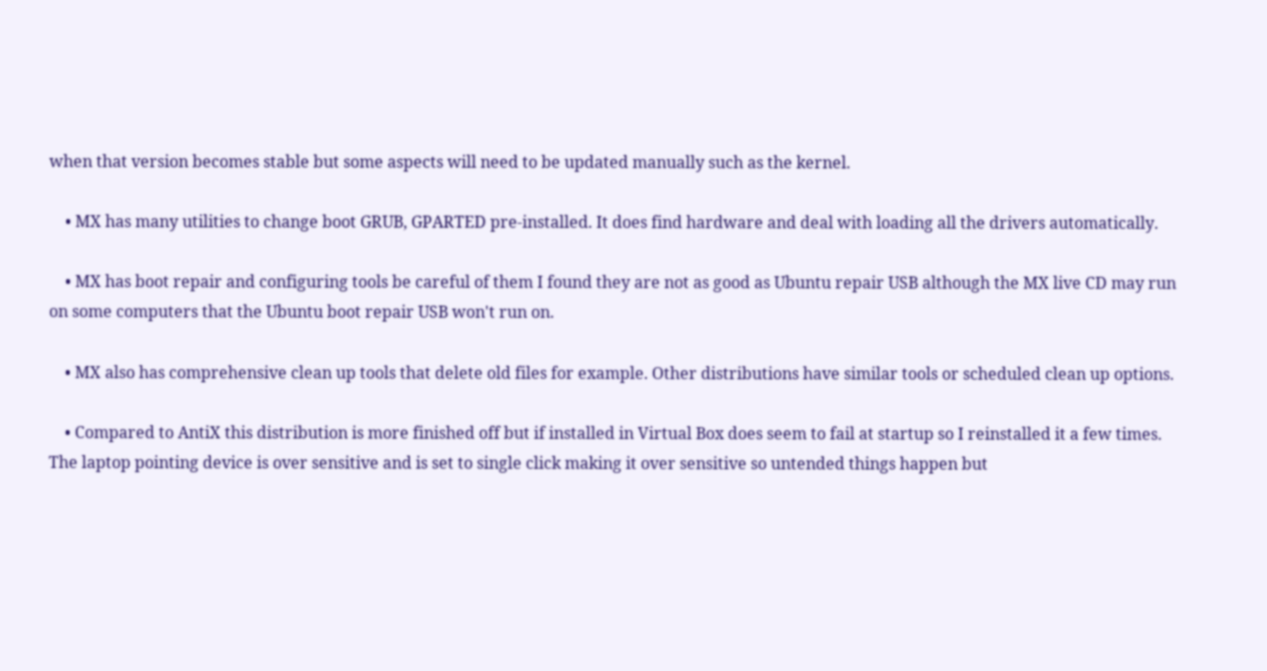when that version becomes stable but some aspects will need to be updated manually such as the kernel.

    • MX has many utilities to change boot GRUB, GPARTED pre-installed. It does find hardware and deal with loading all the drivers automatically.

    • MX has boot repair and configuring tools be careful of them I found they are not as good as Ubuntu repair USB although the MX live CD may run on some computers that the Ubuntu boot repair USB won't run on.

    • MX also has comprehensive clean up tools that delete old files for example. Other distributions have similar tools or scheduled clean up options.

    • Compared to AntiX this distribution is more finished off but if installed in Virtual Box does seem to fail at startup so I reinstalled it a few times. The laptop pointing device is over sensitive and is set to single click making it over sensitive so untended things happen but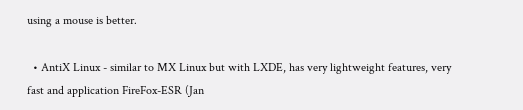using a mouse is better.

  • AntiX Linux - similar to MX Linux but with LXDE, has very lightweight features, very fast and application FireFox-ESR (Jan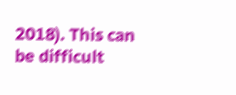2018). This can be difficult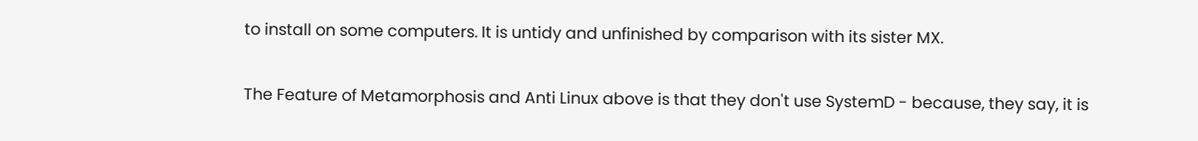to install on some computers. It is untidy and unfinished by comparison with its sister MX.

The Feature of Metamorphosis and Anti Linux above is that they don't use SystemD - because, they say, it is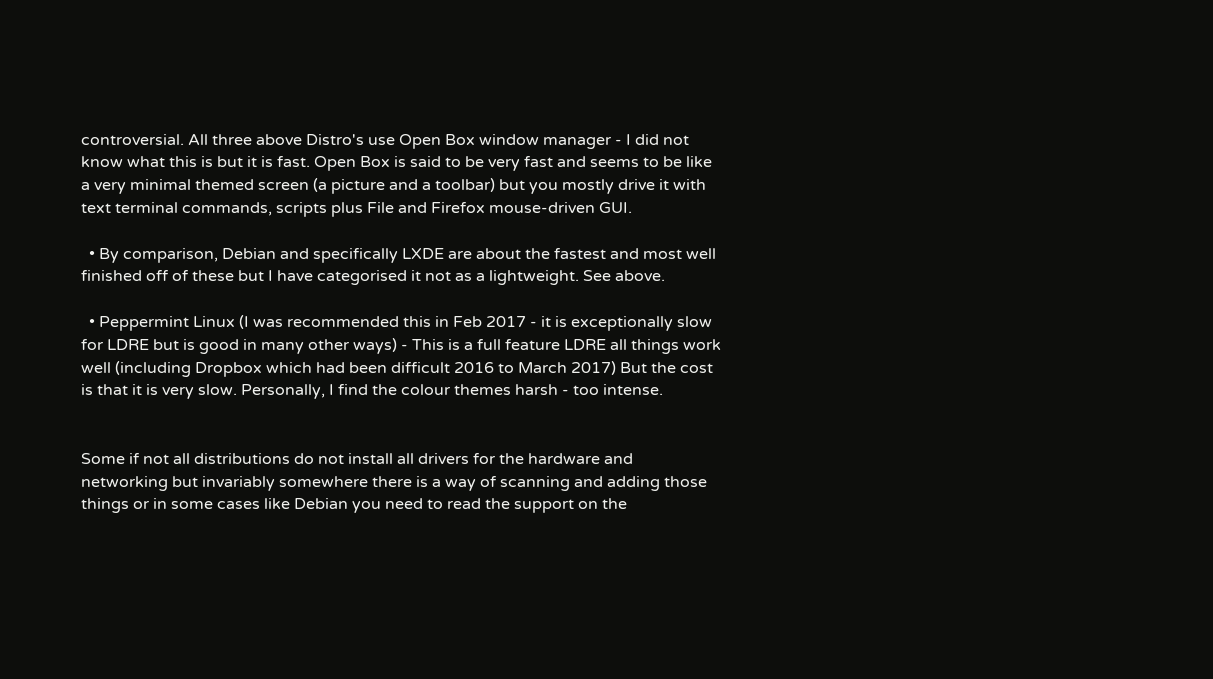controversial. All three above Distro's use Open Box window manager - I did not know what this is but it is fast. Open Box is said to be very fast and seems to be like a very minimal themed screen (a picture and a toolbar) but you mostly drive it with text terminal commands, scripts plus File and Firefox mouse-driven GUI.

  • By comparison, Debian and specifically LXDE are about the fastest and most well finished off of these but I have categorised it not as a lightweight. See above.

  • Peppermint Linux (I was recommended this in Feb 2017 - it is exceptionally slow for LDRE but is good in many other ways) - This is a full feature LDRE all things work well (including Dropbox which had been difficult 2016 to March 2017) But the cost is that it is very slow. Personally, I find the colour themes harsh - too intense.


Some if not all distributions do not install all drivers for the hardware and networking but invariably somewhere there is a way of scanning and adding those things or in some cases like Debian you need to read the support on the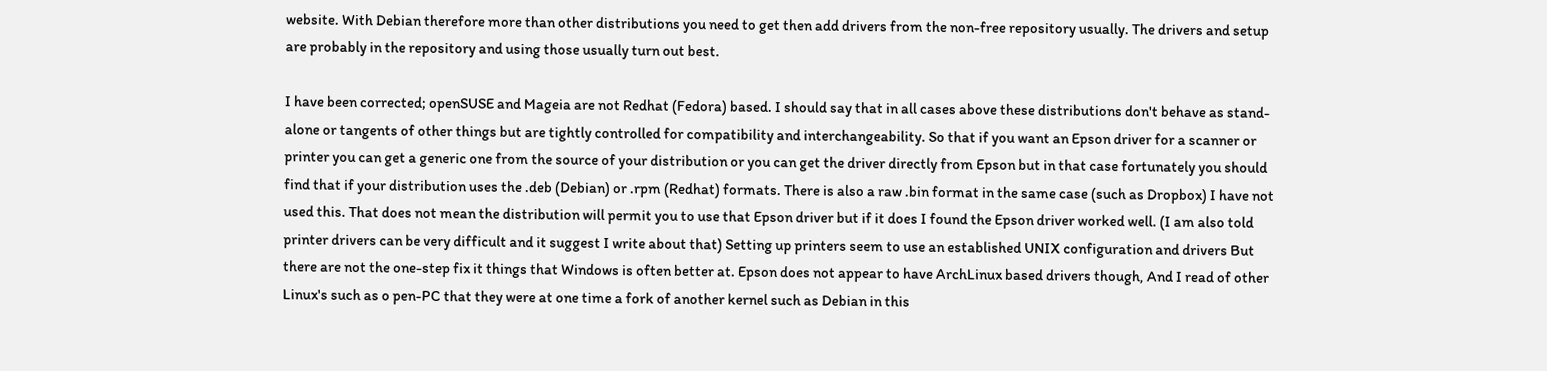website. With Debian therefore more than other distributions you need to get then add drivers from the non-free repository usually. The drivers and setup are probably in the repository and using those usually turn out best.

I have been corrected; openSUSE and Mageia are not Redhat (Fedora) based. I should say that in all cases above these distributions don't behave as stand-alone or tangents of other things but are tightly controlled for compatibility and interchangeability. So that if you want an Epson driver for a scanner or printer you can get a generic one from the source of your distribution or you can get the driver directly from Epson but in that case fortunately you should find that if your distribution uses the .deb (Debian) or .rpm (Redhat) formats. There is also a raw .bin format in the same case (such as Dropbox) I have not used this. That does not mean the distribution will permit you to use that Epson driver but if it does I found the Epson driver worked well. (I am also told printer drivers can be very difficult and it suggest I write about that) Setting up printers seem to use an established UNIX configuration and drivers But there are not the one-step fix it things that Windows is often better at. Epson does not appear to have ArchLinux based drivers though, And I read of other Linux's such as o pen-PC that they were at one time a fork of another kernel such as Debian in this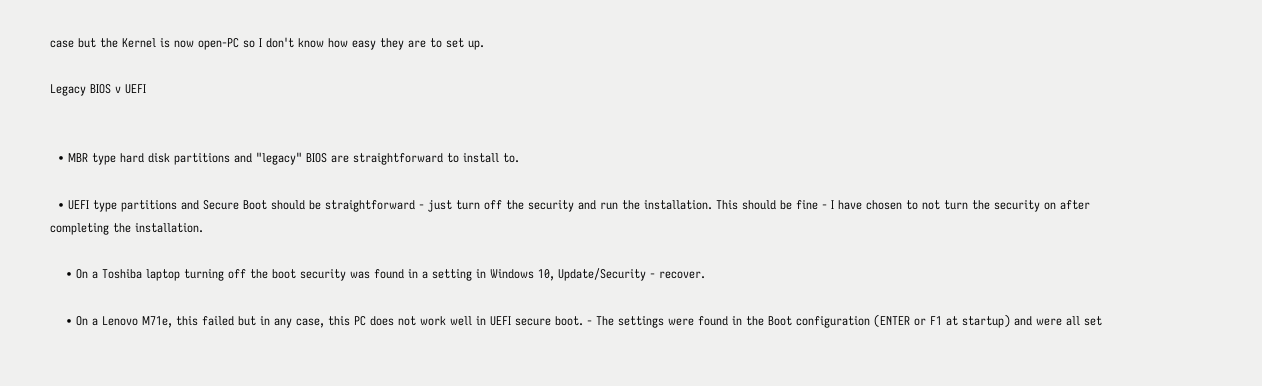case but the Kernel is now open-PC so I don't know how easy they are to set up.

Legacy BIOS v UEFI


  • MBR type hard disk partitions and "legacy" BIOS are straightforward to install to.

  • UEFI type partitions and Secure Boot should be straightforward - just turn off the security and run the installation. This should be fine - I have chosen to not turn the security on after completing the installation.

    • On a Toshiba laptop turning off the boot security was found in a setting in Windows 10, Update/Security - recover.

    • On a Lenovo M71e, this failed but in any case, this PC does not work well in UEFI secure boot. - The settings were found in the Boot configuration (ENTER or F1 at startup) and were all set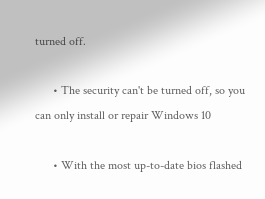turned off.

      • The security can't be turned off, so you can only install or repair Windows 10

      • With the most up-to-date bios flashed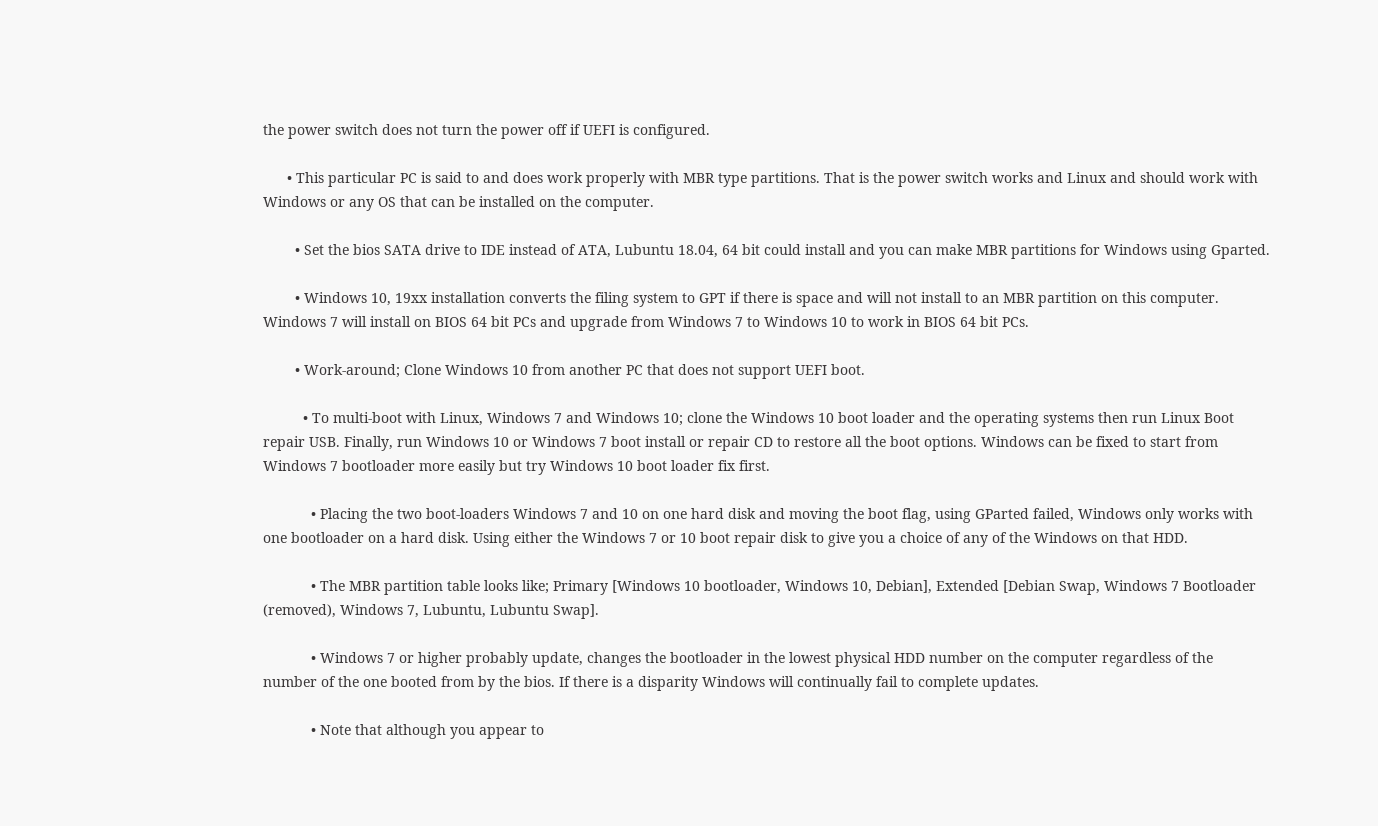the power switch does not turn the power off if UEFI is configured.

      • This particular PC is said to and does work properly with MBR type partitions. That is the power switch works and Linux and should work with Windows or any OS that can be installed on the computer.

        • Set the bios SATA drive to IDE instead of ATA, Lubuntu 18.04, 64 bit could install and you can make MBR partitions for Windows using Gparted.

        • Windows 10, 19xx installation converts the filing system to GPT if there is space and will not install to an MBR partition on this computer. Windows 7 will install on BIOS 64 bit PCs and upgrade from Windows 7 to Windows 10 to work in BIOS 64 bit PCs.

        • Work-around; Clone Windows 10 from another PC that does not support UEFI boot.

          • To multi-boot with Linux, Windows 7 and Windows 10; clone the Windows 10 boot loader and the operating systems then run Linux Boot repair USB. Finally, run Windows 10 or Windows 7 boot install or repair CD to restore all the boot options. Windows can be fixed to start from Windows 7 bootloader more easily but try Windows 10 boot loader fix first.

            • Placing the two boot-loaders Windows 7 and 10 on one hard disk and moving the boot flag, using GParted failed, Windows only works with one bootloader on a hard disk. Using either the Windows 7 or 10 boot repair disk to give you a choice of any of the Windows on that HDD.

            • The MBR partition table looks like; Primary [Windows 10 bootloader, Windows 10, Debian], Extended [Debian Swap, Windows 7 Bootloader (removed), Windows 7, Lubuntu, Lubuntu Swap].

            • Windows 7 or higher probably update, changes the bootloader in the lowest physical HDD number on the computer regardless of the number of the one booted from by the bios. If there is a disparity Windows will continually fail to complete updates.

            • Note that although you appear to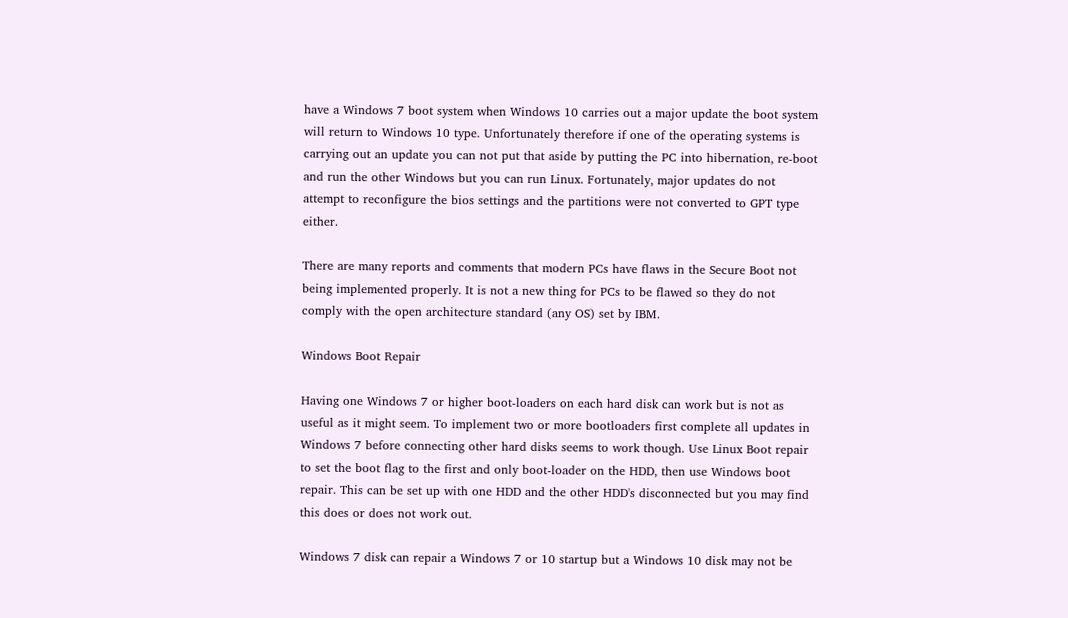have a Windows 7 boot system when Windows 10 carries out a major update the boot system will return to Windows 10 type. Unfortunately therefore if one of the operating systems is carrying out an update you can not put that aside by putting the PC into hibernation, re-boot and run the other Windows but you can run Linux. Fortunately, major updates do not attempt to reconfigure the bios settings and the partitions were not converted to GPT type either.

There are many reports and comments that modern PCs have flaws in the Secure Boot not being implemented properly. It is not a new thing for PCs to be flawed so they do not comply with the open architecture standard (any OS) set by IBM.

Windows Boot Repair

Having one Windows 7 or higher boot-loaders on each hard disk can work but is not as useful as it might seem. To implement two or more bootloaders first complete all updates in Windows 7 before connecting other hard disks seems to work though. Use Linux Boot repair to set the boot flag to the first and only boot-loader on the HDD, then use Windows boot repair. This can be set up with one HDD and the other HDD's disconnected but you may find this does or does not work out.

Windows 7 disk can repair a Windows 7 or 10 startup but a Windows 10 disk may not be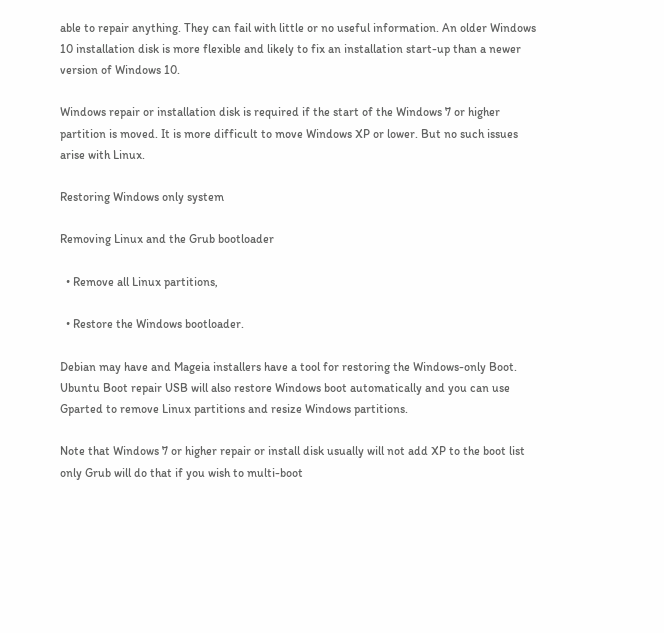able to repair anything. They can fail with little or no useful information. An older Windows 10 installation disk is more flexible and likely to fix an installation start-up than a newer version of Windows 10.

Windows repair or installation disk is required if the start of the Windows 7 or higher partition is moved. It is more difficult to move Windows XP or lower. But no such issues arise with Linux.

Restoring Windows only system

Removing Linux and the Grub bootloader

  • Remove all Linux partitions,

  • Restore the Windows bootloader.

Debian may have and Mageia installers have a tool for restoring the Windows-only Boot. Ubuntu Boot repair USB will also restore Windows boot automatically and you can use Gparted to remove Linux partitions and resize Windows partitions.

Note that Windows 7 or higher repair or install disk usually will not add XP to the boot list only Grub will do that if you wish to multi-boot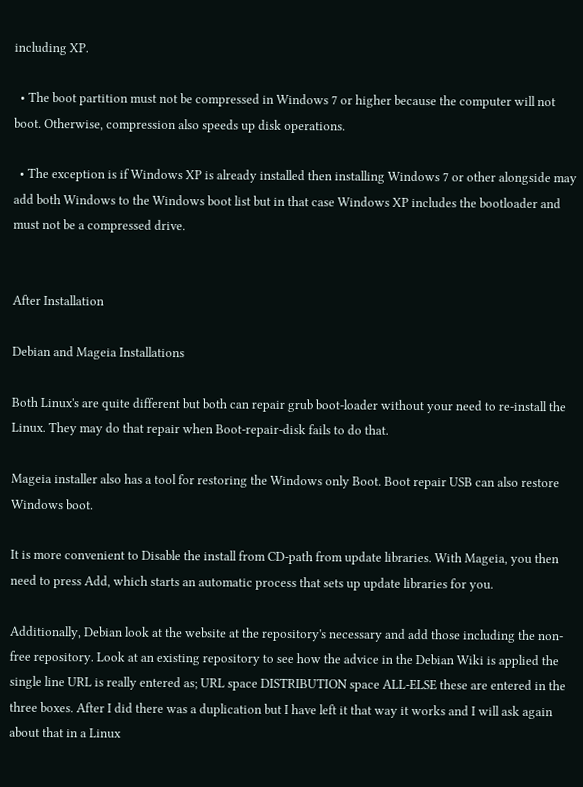including XP.

  • The boot partition must not be compressed in Windows 7 or higher because the computer will not boot. Otherwise, compression also speeds up disk operations.

  • The exception is if Windows XP is already installed then installing Windows 7 or other alongside may add both Windows to the Windows boot list but in that case Windows XP includes the bootloader and must not be a compressed drive.


After Installation

Debian and Mageia Installations

Both Linux's are quite different but both can repair grub boot-loader without your need to re-install the Linux. They may do that repair when Boot-repair-disk fails to do that.

Mageia installer also has a tool for restoring the Windows only Boot. Boot repair USB can also restore Windows boot.

It is more convenient to Disable the install from CD-path from update libraries. With Mageia, you then need to press Add, which starts an automatic process that sets up update libraries for you.

Additionally, Debian look at the website at the repository's necessary and add those including the non-free repository. Look at an existing repository to see how the advice in the Debian Wiki is applied the single line URL is really entered as; URL space DISTRIBUTION space ALL-ELSE these are entered in the three boxes. After I did there was a duplication but I have left it that way it works and I will ask again about that in a Linux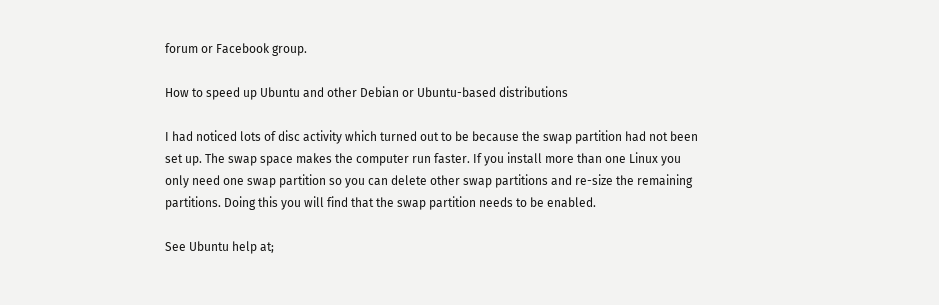forum or Facebook group.

How to speed up Ubuntu and other Debian or Ubuntu-based distributions

I had noticed lots of disc activity which turned out to be because the swap partition had not been set up. The swap space makes the computer run faster. If you install more than one Linux you only need one swap partition so you can delete other swap partitions and re-size the remaining partitions. Doing this you will find that the swap partition needs to be enabled.

See Ubuntu help at;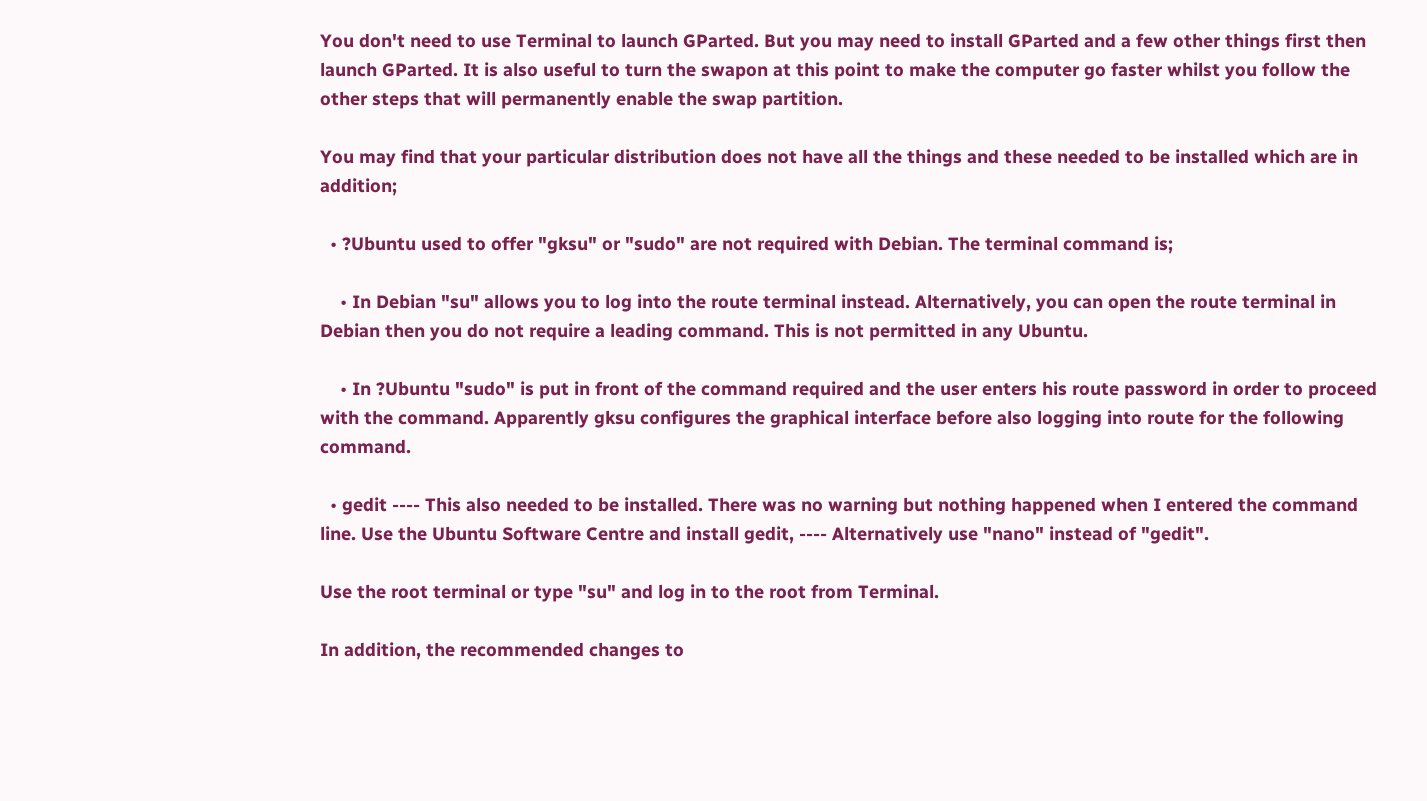You don't need to use Terminal to launch GParted. But you may need to install GParted and a few other things first then launch GParted. It is also useful to turn the swapon at this point to make the computer go faster whilst you follow the other steps that will permanently enable the swap partition.

You may find that your particular distribution does not have all the things and these needed to be installed which are in addition;

  • ?Ubuntu used to offer "gksu" or "sudo" are not required with Debian. The terminal command is;

    • In Debian "su" allows you to log into the route terminal instead. Alternatively, you can open the route terminal in Debian then you do not require a leading command. This is not permitted in any Ubuntu.

    • In ?Ubuntu "sudo" is put in front of the command required and the user enters his route password in order to proceed with the command. Apparently gksu configures the graphical interface before also logging into route for the following command.

  • gedit ---- This also needed to be installed. There was no warning but nothing happened when I entered the command line. Use the Ubuntu Software Centre and install gedit, ---- Alternatively use "nano" instead of "gedit".

Use the root terminal or type "su" and log in to the root from Terminal.

In addition, the recommended changes to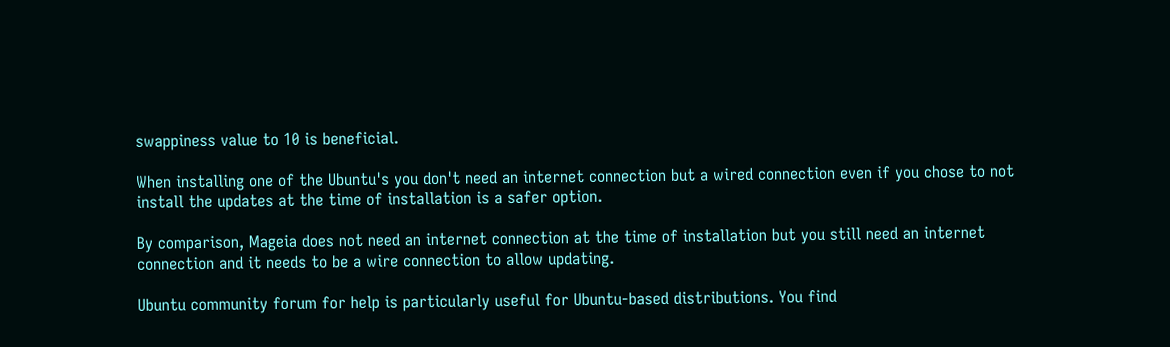swappiness value to 10 is beneficial.

When installing one of the Ubuntu's you don't need an internet connection but a wired connection even if you chose to not install the updates at the time of installation is a safer option.

By comparison, Mageia does not need an internet connection at the time of installation but you still need an internet connection and it needs to be a wire connection to allow updating.

Ubuntu community forum for help is particularly useful for Ubuntu-based distributions. You find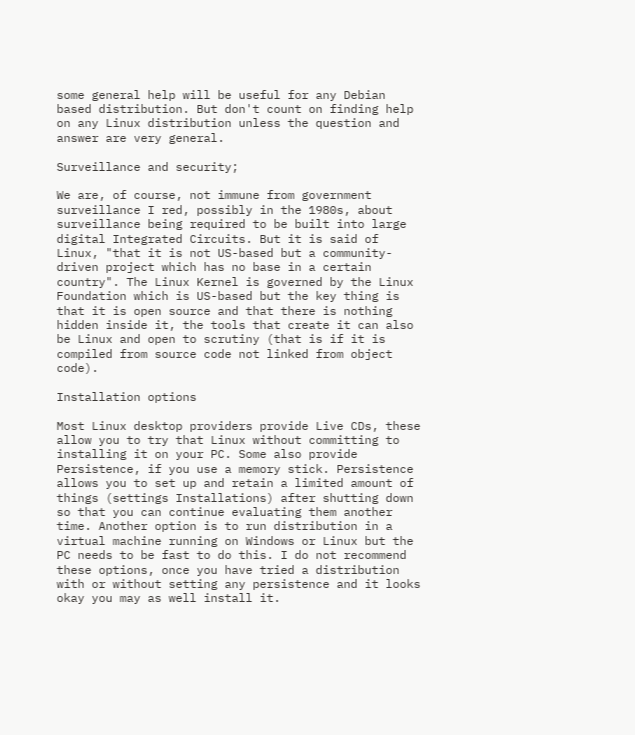some general help will be useful for any Debian based distribution. But don't count on finding help on any Linux distribution unless the question and answer are very general.

Surveillance and security;

We are, of course, not immune from government surveillance I red, possibly in the 1980s, about surveillance being required to be built into large digital Integrated Circuits. But it is said of Linux, "that it is not US-based but a community-driven project which has no base in a certain country". The Linux Kernel is governed by the Linux Foundation which is US-based but the key thing is that it is open source and that there is nothing hidden inside it, the tools that create it can also be Linux and open to scrutiny (that is if it is compiled from source code not linked from object code).

Installation options

Most Linux desktop providers provide Live CDs, these allow you to try that Linux without committing to installing it on your PC. Some also provide Persistence, if you use a memory stick. Persistence allows you to set up and retain a limited amount of things (settings Installations) after shutting down so that you can continue evaluating them another time. Another option is to run distribution in a virtual machine running on Windows or Linux but the PC needs to be fast to do this. I do not recommend these options, once you have tried a distribution with or without setting any persistence and it looks okay you may as well install it.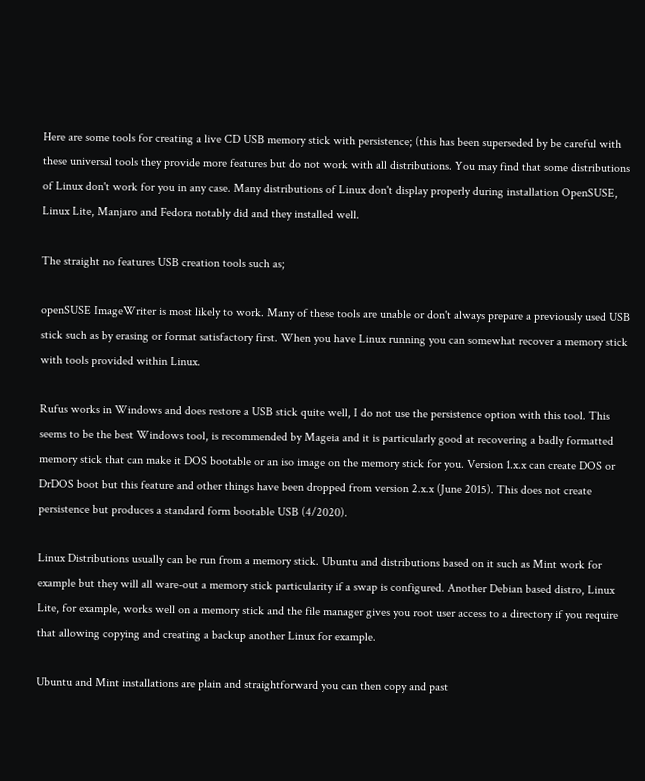Here are some tools for creating a live CD USB memory stick with persistence; (this has been superseded by be careful with these universal tools they provide more features but do not work with all distributions. You may find that some distributions of Linux don't work for you in any case. Many distributions of Linux don't display properly during installation OpenSUSE, Linux Lite, Manjaro and Fedora notably did and they installed well.

The straight no features USB creation tools such as;

openSUSE ImageWriter is most likely to work. Many of these tools are unable or don't always prepare a previously used USB stick such as by erasing or format satisfactory first. When you have Linux running you can somewhat recover a memory stick with tools provided within Linux.

Rufus works in Windows and does restore a USB stick quite well, I do not use the persistence option with this tool. This seems to be the best Windows tool, is recommended by Mageia and it is particularly good at recovering a badly formatted memory stick that can make it DOS bootable or an iso image on the memory stick for you. Version 1.x.x can create DOS or DrDOS boot but this feature and other things have been dropped from version 2.x.x (June 2015). This does not create persistence but produces a standard form bootable USB (4/2020).

Linux Distributions usually can be run from a memory stick. Ubuntu and distributions based on it such as Mint work for example but they will all ware-out a memory stick particularity if a swap is configured. Another Debian based distro, Linux Lite, for example, works well on a memory stick and the file manager gives you root user access to a directory if you require that allowing copying and creating a backup another Linux for example.

Ubuntu and Mint installations are plain and straightforward you can then copy and past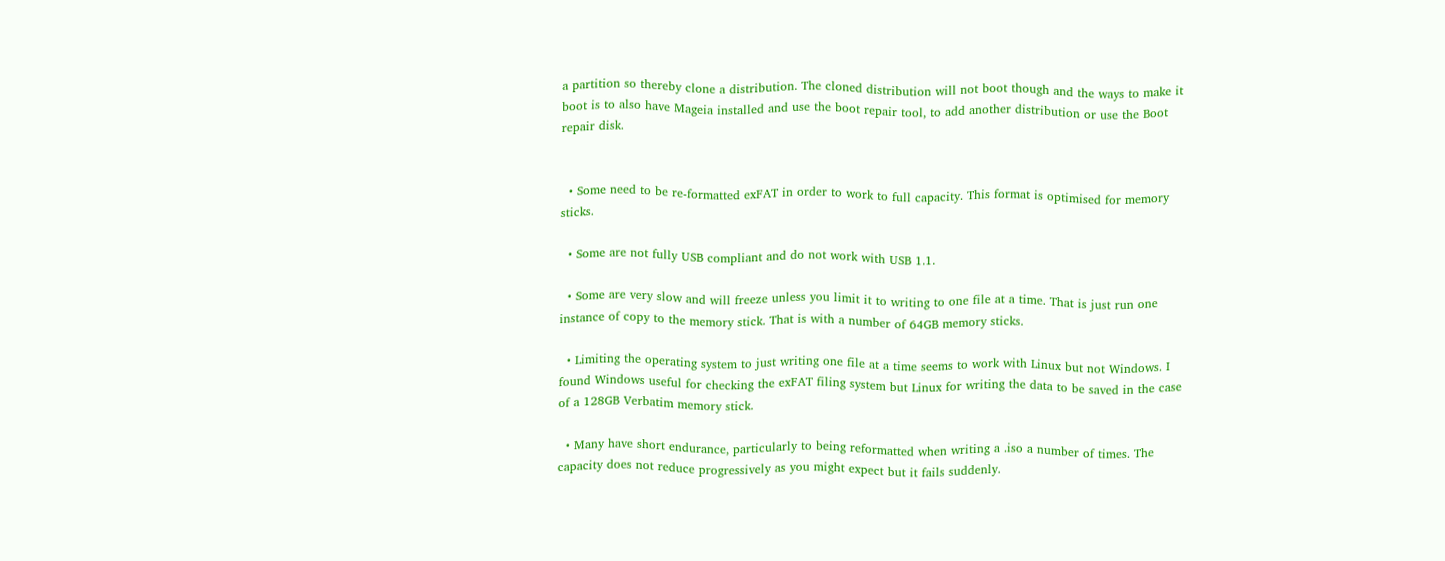a partition so thereby clone a distribution. The cloned distribution will not boot though and the ways to make it boot is to also have Mageia installed and use the boot repair tool, to add another distribution or use the Boot repair disk.


  • Some need to be re-formatted exFAT in order to work to full capacity. This format is optimised for memory sticks.

  • Some are not fully USB compliant and do not work with USB 1.1.

  • Some are very slow and will freeze unless you limit it to writing to one file at a time. That is just run one instance of copy to the memory stick. That is with a number of 64GB memory sticks.

  • Limiting the operating system to just writing one file at a time seems to work with Linux but not Windows. I found Windows useful for checking the exFAT filing system but Linux for writing the data to be saved in the case of a 128GB Verbatim memory stick.

  • Many have short endurance, particularly to being reformatted when writing a .iso a number of times. The capacity does not reduce progressively as you might expect but it fails suddenly.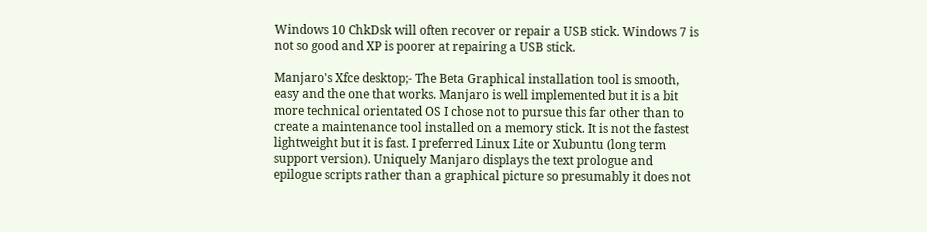Windows 10 ChkDsk will often recover or repair a USB stick. Windows 7 is not so good and XP is poorer at repairing a USB stick.

Manjaro's Xfce desktop;- The Beta Graphical installation tool is smooth, easy and the one that works. Manjaro is well implemented but it is a bit more technical orientated OS I chose not to pursue this far other than to create a maintenance tool installed on a memory stick. It is not the fastest lightweight but it is fast. I preferred Linux Lite or Xubuntu (long term support version). Uniquely Manjaro displays the text prologue and epilogue scripts rather than a graphical picture so presumably it does not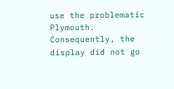use the problematic Plymouth. Consequently, the display did not go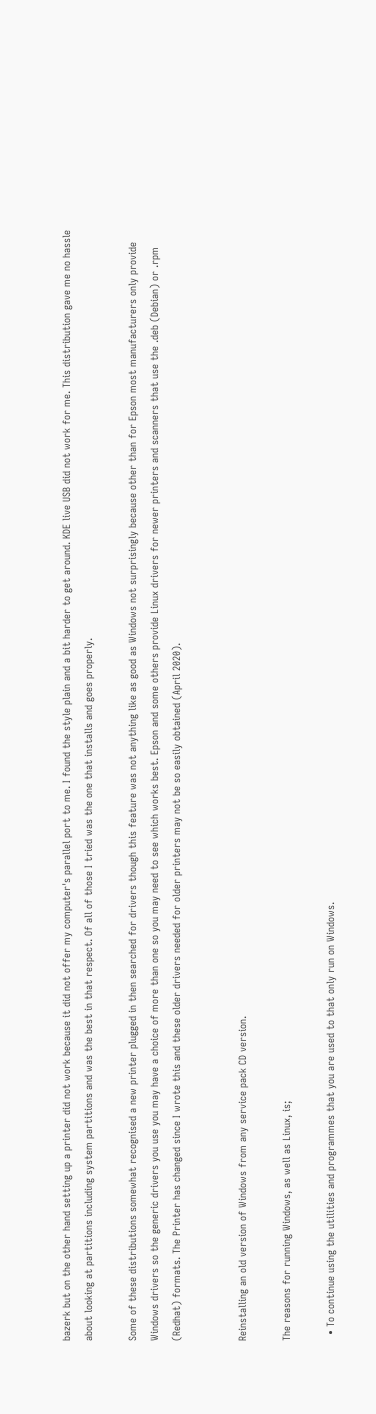bazerk but on the other hand setting up a printer did not work because it did not offer my computer's parallel port to me. I found the style plain and a bit harder to get around. KDE live USB did not work for me. This distribution gave me no hassle about looking at partitions including system partitions and was the best in that respect. Of all of those I tried was the one that installs and goes properly.

Some of these distributions somewhat recognised a new printer plugged in then searched for drivers though this feature was not anything like as good as Windows not surprisingly because other than for Epson most manufacturers only provide Windows drivers so the generic drivers you use you may have a choice of more than one so you may need to see which works best. Epson and some others provide Linux drivers for newer printers and scanners that use the .deb (Debian) or .rpm (Redhat) formats. The Printer has changed since I wrote this and these older drivers needed for older printers may not be so easily obtained (April 2020).


Reinstalling an old version of Windows from any service pack CD version.

The reasons for running Windows, as well as Linux, is;

  • To continue using the utilities and programmes that you are used to that only run on Windows.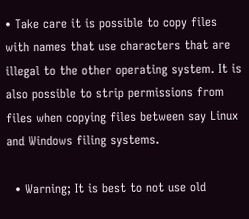• Take care it is possible to copy files with names that use characters that are illegal to the other operating system. It is also possible to strip permissions from files when copying files between say Linux and Windows filing systems.

  • Warning; It is best to not use old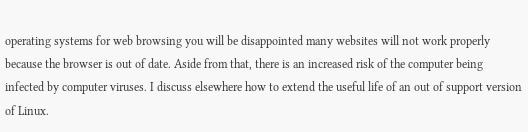operating systems for web browsing you will be disappointed many websites will not work properly because the browser is out of date. Aside from that, there is an increased risk of the computer being infected by computer viruses. I discuss elsewhere how to extend the useful life of an out of support version of Linux.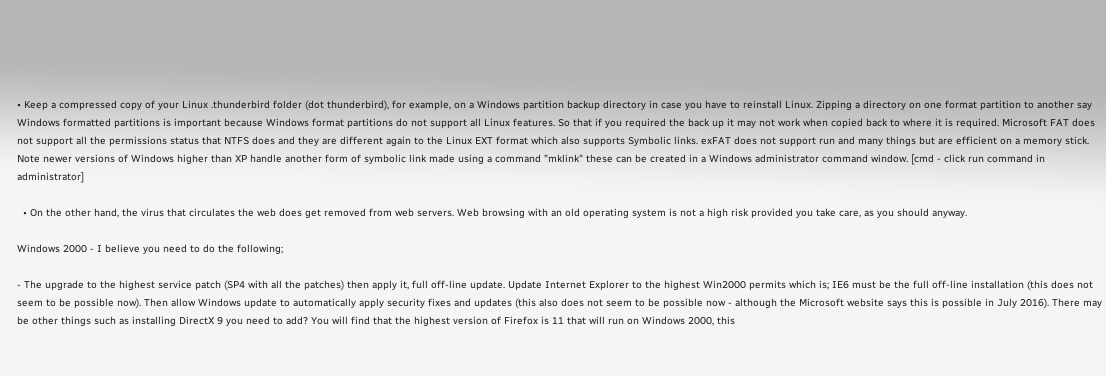• Keep a compressed copy of your Linux .thunderbird folder (dot thunderbird), for example, on a Windows partition backup directory in case you have to reinstall Linux. Zipping a directory on one format partition to another say Windows formatted partitions is important because Windows format partitions do not support all Linux features. So that if you required the back up it may not work when copied back to where it is required. Microsoft FAT does not support all the permissions status that NTFS does and they are different again to the Linux EXT format which also supports Symbolic links. exFAT does not support run and many things but are efficient on a memory stick. Note newer versions of Windows higher than XP handle another form of symbolic link made using a command "mklink" these can be created in a Windows administrator command window. [cmd - click run command in administrator]

  • On the other hand, the virus that circulates the web does get removed from web servers. Web browsing with an old operating system is not a high risk provided you take care, as you should anyway.

Windows 2000 - I believe you need to do the following;

- The upgrade to the highest service patch (SP4 with all the patches) then apply it, full off-line update. Update Internet Explorer to the highest Win2000 permits which is; IE6 must be the full off-line installation (this does not seem to be possible now). Then allow Windows update to automatically apply security fixes and updates (this also does not seem to be possible now - although the Microsoft website says this is possible in July 2016). There may be other things such as installing DirectX 9 you need to add? You will find that the highest version of Firefox is 11 that will run on Windows 2000, this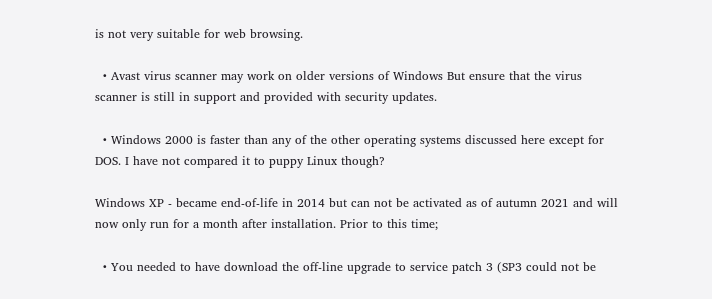is not very suitable for web browsing.

  • Avast virus scanner may work on older versions of Windows But ensure that the virus scanner is still in support and provided with security updates.

  • Windows 2000 is faster than any of the other operating systems discussed here except for DOS. I have not compared it to puppy Linux though?

Windows XP - became end-of-life in 2014 but can not be activated as of autumn 2021 and will now only run for a month after installation. Prior to this time;

  • You needed to have download the off-line upgrade to service patch 3 (SP3 could not be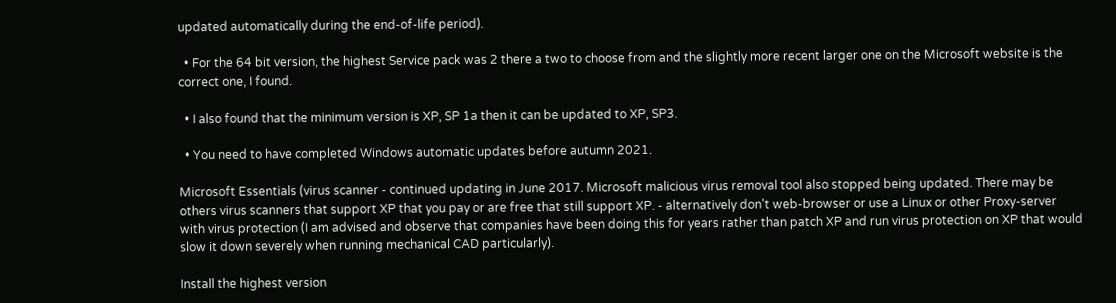updated automatically during the end-of-life period).

  • For the 64 bit version, the highest Service pack was 2 there a two to choose from and the slightly more recent larger one on the Microsoft website is the correct one, I found.

  • I also found that the minimum version is XP, SP 1a then it can be updated to XP, SP3.

  • You need to have completed Windows automatic updates before autumn 2021.

Microsoft Essentials (virus scanner - continued updating in June 2017. Microsoft malicious virus removal tool also stopped being updated. There may be others virus scanners that support XP that you pay or are free that still support XP. - alternatively don't web-browser or use a Linux or other Proxy-server with virus protection (I am advised and observe that companies have been doing this for years rather than patch XP and run virus protection on XP that would slow it down severely when running mechanical CAD particularly).

Install the highest version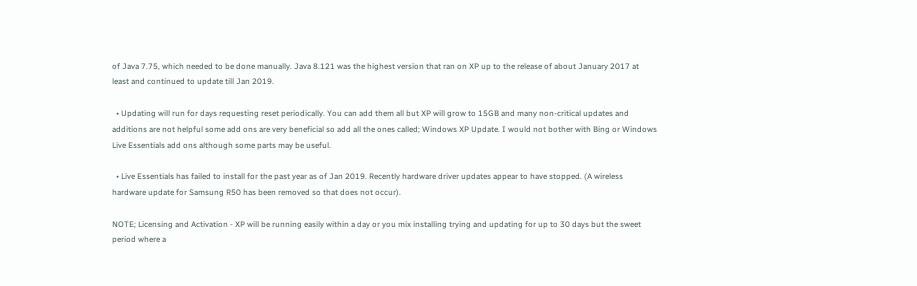of Java 7.75, which needed to be done manually. Java 8.121 was the highest version that ran on XP up to the release of about January 2017 at least and continued to update till Jan 2019.

  • Updating will run for days requesting reset periodically. You can add them all but XP will grow to 15GB and many non-critical updates and additions are not helpful some add ons are very beneficial so add all the ones called; Windows XP Update. I would not bother with Bing or Windows Live Essentials add ons although some parts may be useful.

  • Live Essentials has failed to install for the past year as of Jan 2019. Recently hardware driver updates appear to have stopped. (A wireless hardware update for Samsung R50 has been removed so that does not occur).

NOTE; Licensing and Activation - XP will be running easily within a day or you mix installing trying and updating for up to 30 days but the sweet period where a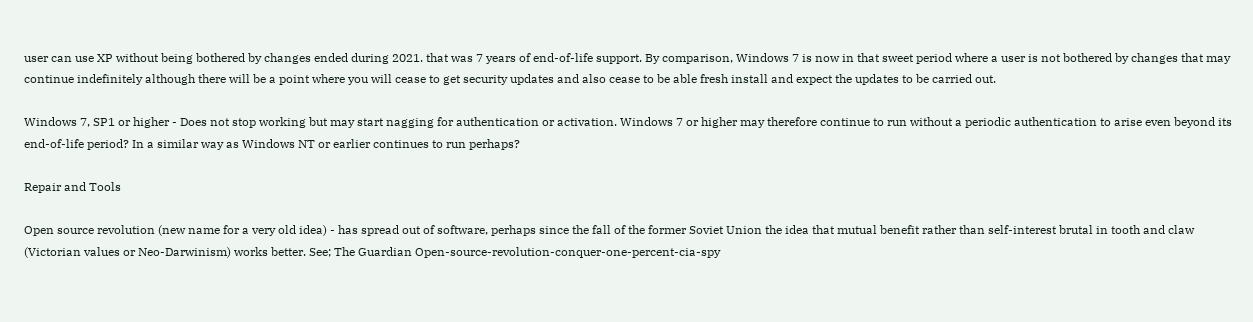user can use XP without being bothered by changes ended during 2021. that was 7 years of end-of-life support. By comparison, Windows 7 is now in that sweet period where a user is not bothered by changes that may continue indefinitely although there will be a point where you will cease to get security updates and also cease to be able fresh install and expect the updates to be carried out.

Windows 7, SP1 or higher - Does not stop working but may start nagging for authentication or activation. Windows 7 or higher may therefore continue to run without a periodic authentication to arise even beyond its end-of-life period? In a similar way as Windows NT or earlier continues to run perhaps?

Repair and Tools

Open source revolution (new name for a very old idea) - has spread out of software, perhaps since the fall of the former Soviet Union the idea that mutual benefit rather than self-interest brutal in tooth and claw (Victorian values or Neo-Darwinism) works better. See; The Guardian Open-source-revolution-conquer-one-percent-cia-spy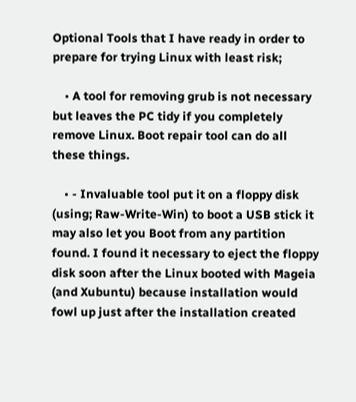Optional Tools that I have ready in order to prepare for trying Linux with least risk;

    • A tool for removing grub is not necessary but leaves the PC tidy if you completely remove Linux. Boot repair tool can do all these things.

    • - Invaluable tool put it on a floppy disk (using; Raw-Write-Win) to boot a USB stick it may also let you Boot from any partition found. I found it necessary to eject the floppy disk soon after the Linux booted with Mageia (and Xubuntu) because installation would fowl up just after the installation created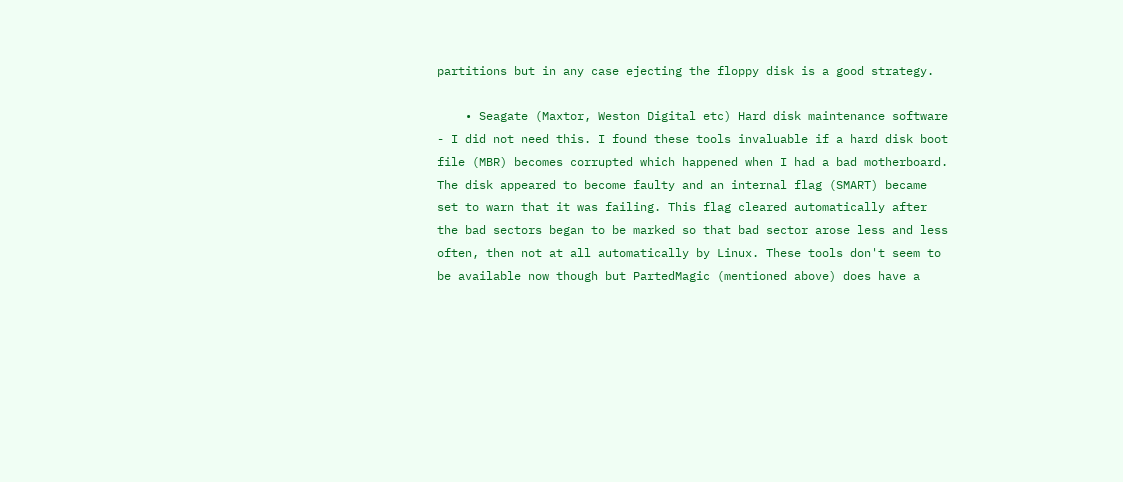partitions but in any case ejecting the floppy disk is a good strategy.

    • Seagate (Maxtor, Weston Digital etc) Hard disk maintenance software - I did not need this. I found these tools invaluable if a hard disk boot file (MBR) becomes corrupted which happened when I had a bad motherboard. The disk appeared to become faulty and an internal flag (SMART) became set to warn that it was failing. This flag cleared automatically after the bad sectors began to be marked so that bad sector arose less and less often, then not at all automatically by Linux. These tools don't seem to be available now though but PartedMagic (mentioned above) does have a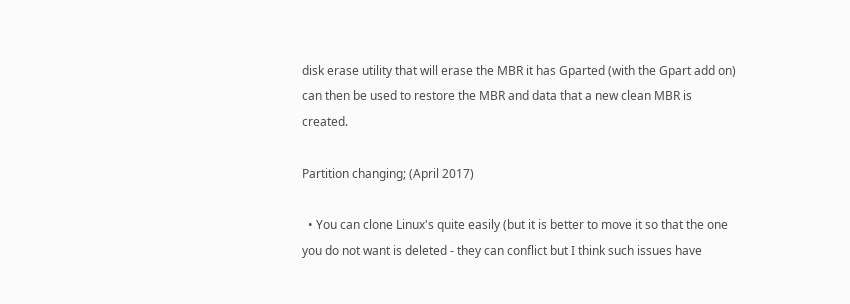disk erase utility that will erase the MBR it has Gparted (with the Gpart add on) can then be used to restore the MBR and data that a new clean MBR is created.

Partition changing; (April 2017)

  • You can clone Linux's quite easily (but it is better to move it so that the one you do not want is deleted - they can conflict but I think such issues have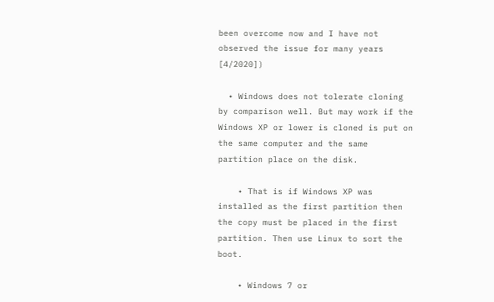been overcome now and I have not observed the issue for many years [4/2020])

  • Windows does not tolerate cloning by comparison well. But may work if the Windows XP or lower is cloned is put on the same computer and the same partition place on the disk.

    • That is if Windows XP was installed as the first partition then the copy must be placed in the first partition. Then use Linux to sort the boot.

    • Windows 7 or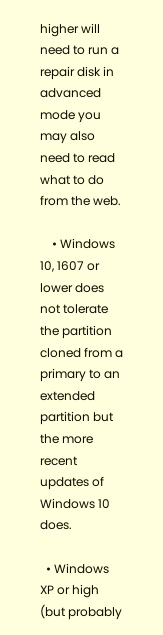higher will need to run a repair disk in advanced mode you may also need to read what to do from the web.

    • Windows 10, 1607 or lower does not tolerate the partition cloned from a primary to an extended partition but the more recent updates of Windows 10 does.

  • Windows XP or high (but probably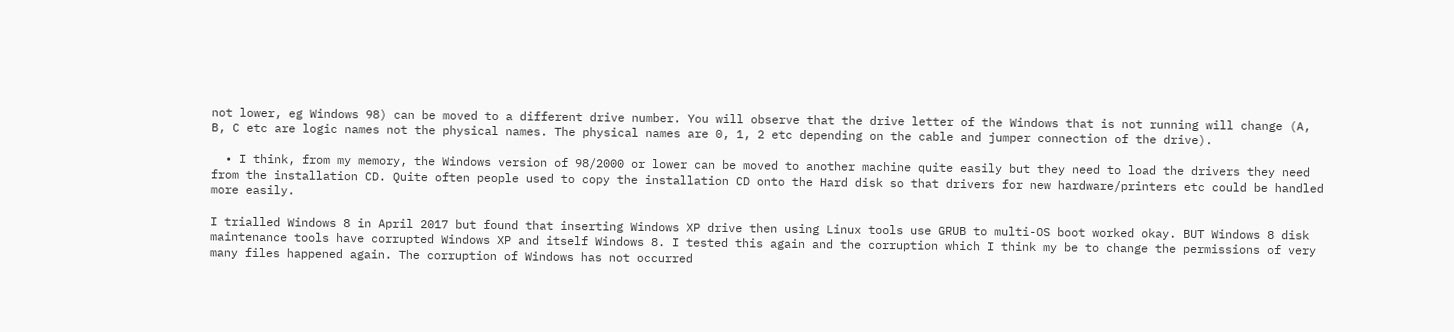not lower, eg Windows 98) can be moved to a different drive number. You will observe that the drive letter of the Windows that is not running will change (A, B, C etc are logic names not the physical names. The physical names are 0, 1, 2 etc depending on the cable and jumper connection of the drive).

  • I think, from my memory, the Windows version of 98/2000 or lower can be moved to another machine quite easily but they need to load the drivers they need from the installation CD. Quite often people used to copy the installation CD onto the Hard disk so that drivers for new hardware/printers etc could be handled more easily.

I trialled Windows 8 in April 2017 but found that inserting Windows XP drive then using Linux tools use GRUB to multi-OS boot worked okay. BUT Windows 8 disk maintenance tools have corrupted Windows XP and itself Windows 8. I tested this again and the corruption which I think my be to change the permissions of very many files happened again. The corruption of Windows has not occurred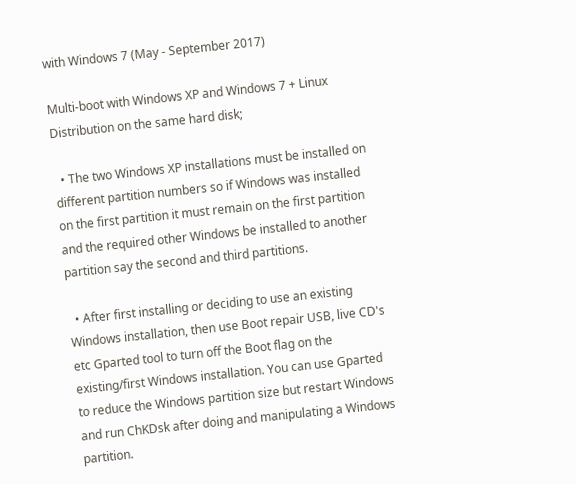with Windows 7 (May - September 2017)

Multi-boot with Windows XP and Windows 7 + Linux Distribution on the same hard disk;

  • The two Windows XP installations must be installed on different partition numbers so if Windows was installed on the first partition it must remain on the first partition and the required other Windows be installed to another partition say the second and third partitions.

  • After first installing or deciding to use an existing Windows installation, then use Boot repair USB, live CD's etc Gparted tool to turn off the Boot flag on the existing/first Windows installation. You can use Gparted to reduce the Windows partition size but restart Windows and run ChKDsk after doing and manipulating a Windows partition.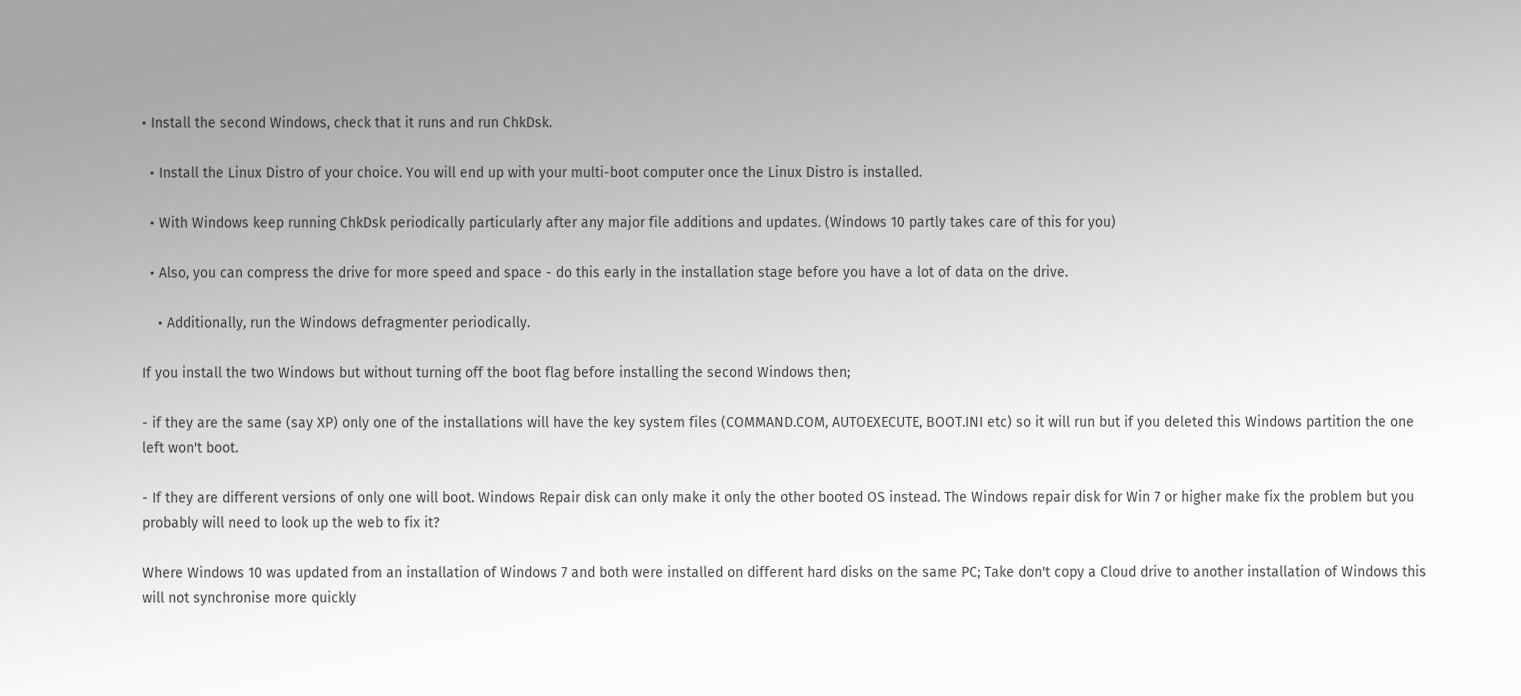• Install the second Windows, check that it runs and run ChkDsk.

  • Install the Linux Distro of your choice. You will end up with your multi-boot computer once the Linux Distro is installed.

  • With Windows keep running ChkDsk periodically particularly after any major file additions and updates. (Windows 10 partly takes care of this for you)

  • Also, you can compress the drive for more speed and space - do this early in the installation stage before you have a lot of data on the drive.

    • Additionally, run the Windows defragmenter periodically.

If you install the two Windows but without turning off the boot flag before installing the second Windows then;

- if they are the same (say XP) only one of the installations will have the key system files (COMMAND.COM, AUTOEXECUTE, BOOT.INI etc) so it will run but if you deleted this Windows partition the one left won't boot.

- If they are different versions of only one will boot. Windows Repair disk can only make it only the other booted OS instead. The Windows repair disk for Win 7 or higher make fix the problem but you probably will need to look up the web to fix it?

Where Windows 10 was updated from an installation of Windows 7 and both were installed on different hard disks on the same PC; Take don't copy a Cloud drive to another installation of Windows this will not synchronise more quickly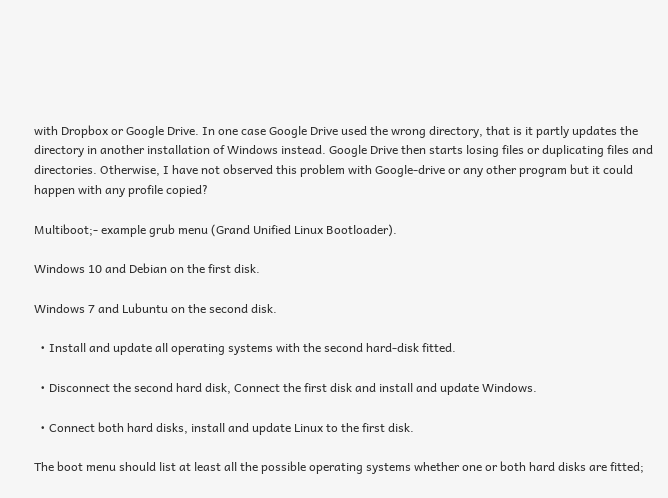with Dropbox or Google Drive. In one case Google Drive used the wrong directory, that is it partly updates the directory in another installation of Windows instead. Google Drive then starts losing files or duplicating files and directories. Otherwise, I have not observed this problem with Google-drive or any other program but it could happen with any profile copied?

Multiboot;- example grub menu (Grand Unified Linux Bootloader).

Windows 10 and Debian on the first disk.

Windows 7 and Lubuntu on the second disk.

  • Install and update all operating systems with the second hard-disk fitted.

  • Disconnect the second hard disk, Connect the first disk and install and update Windows.

  • Connect both hard disks, install and update Linux to the first disk.

The boot menu should list at least all the possible operating systems whether one or both hard disks are fitted;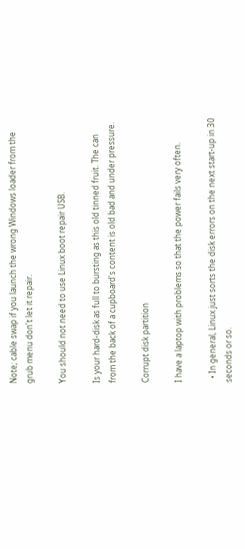Note; cable swap if you launch the wrong Windows loader from the grub menu don't let it repair.

You should not need to use Linux boot repair USB.

Is your hard-disk as full to bursting as this old tinned fruit. The can from the back of a cupboard's content is old bad and under pressure.

Corrupt disk partition

I have a laptop with problems so that the power fails very often.

  • In general, Linux just sorts the disk errors on the next start-up in 30 seconds or so.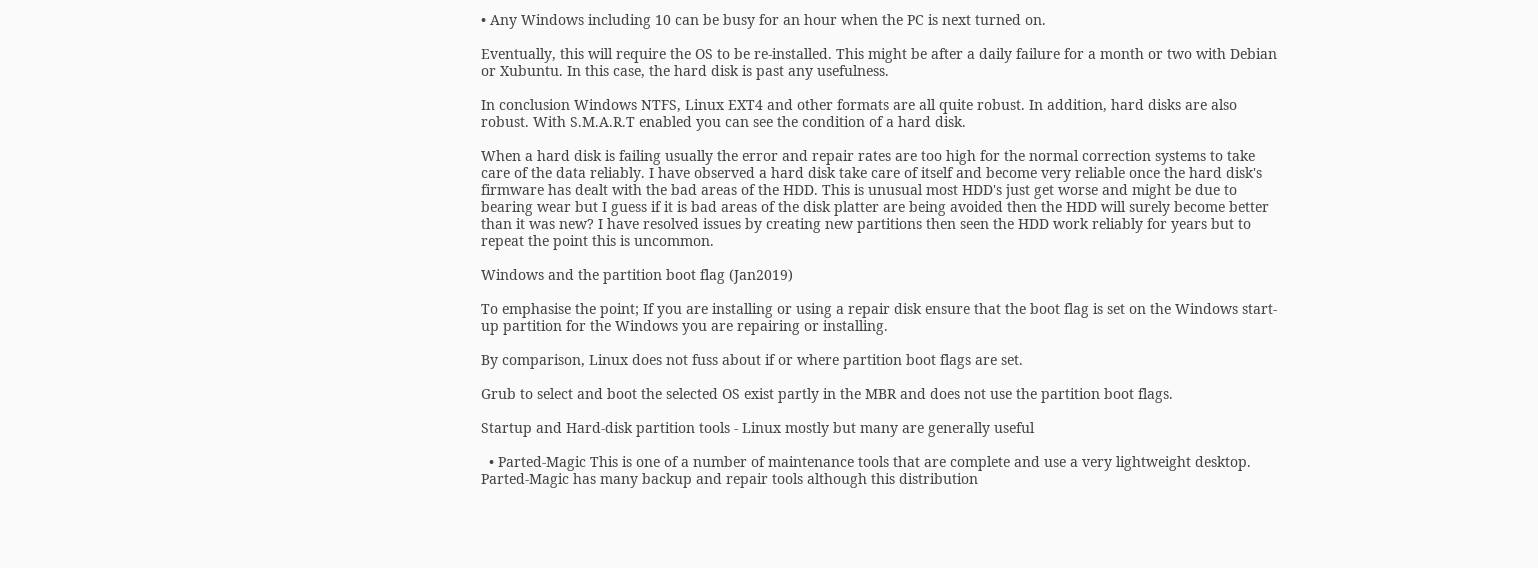• Any Windows including 10 can be busy for an hour when the PC is next turned on.

Eventually, this will require the OS to be re-installed. This might be after a daily failure for a month or two with Debian or Xubuntu. In this case, the hard disk is past any usefulness.

In conclusion Windows NTFS, Linux EXT4 and other formats are all quite robust. In addition, hard disks are also robust. With S.M.A.R.T enabled you can see the condition of a hard disk.

When a hard disk is failing usually the error and repair rates are too high for the normal correction systems to take care of the data reliably. I have observed a hard disk take care of itself and become very reliable once the hard disk's firmware has dealt with the bad areas of the HDD. This is unusual most HDD's just get worse and might be due to bearing wear but I guess if it is bad areas of the disk platter are being avoided then the HDD will surely become better than it was new? I have resolved issues by creating new partitions then seen the HDD work reliably for years but to repeat the point this is uncommon.

Windows and the partition boot flag (Jan2019)

To emphasise the point; If you are installing or using a repair disk ensure that the boot flag is set on the Windows start-up partition for the Windows you are repairing or installing.

By comparison, Linux does not fuss about if or where partition boot flags are set.

Grub to select and boot the selected OS exist partly in the MBR and does not use the partition boot flags.

Startup and Hard-disk partition tools - Linux mostly but many are generally useful

  • Parted-Magic This is one of a number of maintenance tools that are complete and use a very lightweight desktop. Parted-Magic has many backup and repair tools although this distribution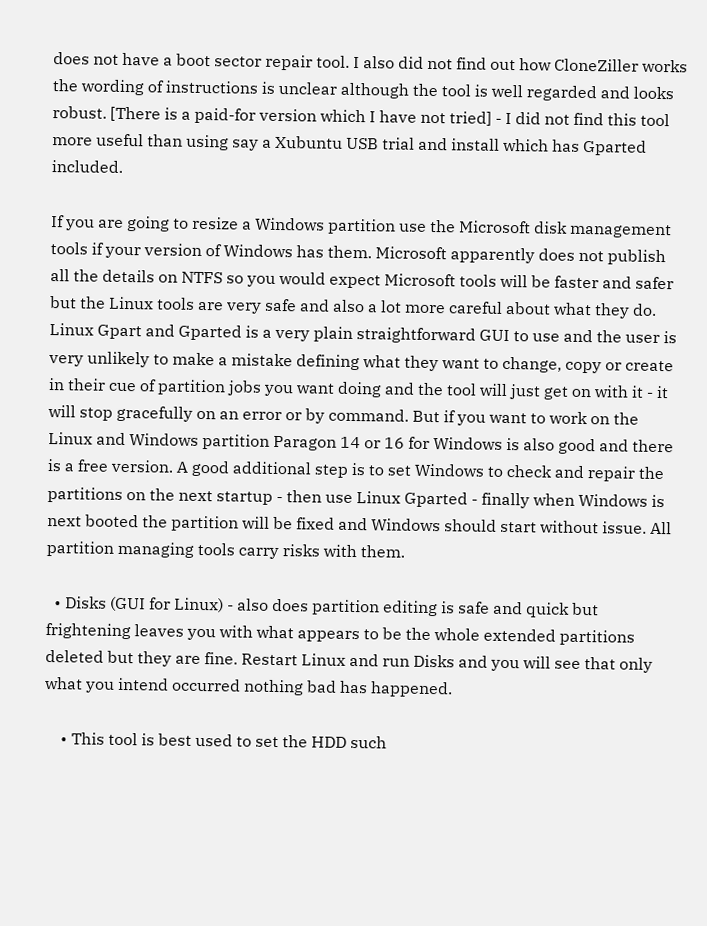does not have a boot sector repair tool. I also did not find out how CloneZiller works the wording of instructions is unclear although the tool is well regarded and looks robust. [There is a paid-for version which I have not tried] - I did not find this tool more useful than using say a Xubuntu USB trial and install which has Gparted included.

If you are going to resize a Windows partition use the Microsoft disk management tools if your version of Windows has them. Microsoft apparently does not publish all the details on NTFS so you would expect Microsoft tools will be faster and safer but the Linux tools are very safe and also a lot more careful about what they do. Linux Gpart and Gparted is a very plain straightforward GUI to use and the user is very unlikely to make a mistake defining what they want to change, copy or create in their cue of partition jobs you want doing and the tool will just get on with it - it will stop gracefully on an error or by command. But if you want to work on the Linux and Windows partition Paragon 14 or 16 for Windows is also good and there is a free version. A good additional step is to set Windows to check and repair the partitions on the next startup - then use Linux Gparted - finally when Windows is next booted the partition will be fixed and Windows should start without issue. All partition managing tools carry risks with them.

  • Disks (GUI for Linux) - also does partition editing is safe and quick but frightening leaves you with what appears to be the whole extended partitions deleted but they are fine. Restart Linux and run Disks and you will see that only what you intend occurred nothing bad has happened.

    • This tool is best used to set the HDD such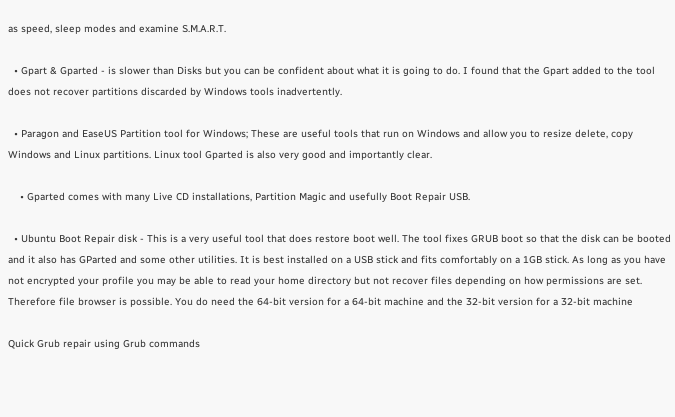as speed, sleep modes and examine S.M.A.R.T.

  • Gpart & Gparted - is slower than Disks but you can be confident about what it is going to do. I found that the Gpart added to the tool does not recover partitions discarded by Windows tools inadvertently.

  • Paragon and EaseUS Partition tool for Windows; These are useful tools that run on Windows and allow you to resize delete, copy Windows and Linux partitions. Linux tool Gparted is also very good and importantly clear.

    • Gparted comes with many Live CD installations, Partition Magic and usefully Boot Repair USB.

  • Ubuntu Boot Repair disk - This is a very useful tool that does restore boot well. The tool fixes GRUB boot so that the disk can be booted and it also has GParted and some other utilities. It is best installed on a USB stick and fits comfortably on a 1GB stick. As long as you have not encrypted your profile you may be able to read your home directory but not recover files depending on how permissions are set. Therefore file browser is possible. You do need the 64-bit version for a 64-bit machine and the 32-bit version for a 32-bit machine

Quick Grub repair using Grub commands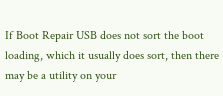If Boot Repair USB does not sort the boot loading, which it usually does sort, then there may be a utility on your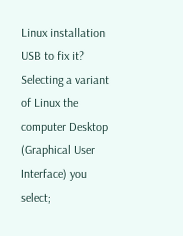Linux installation USB to fix it? Selecting a variant of Linux the computer Desktop (Graphical User Interface) you select;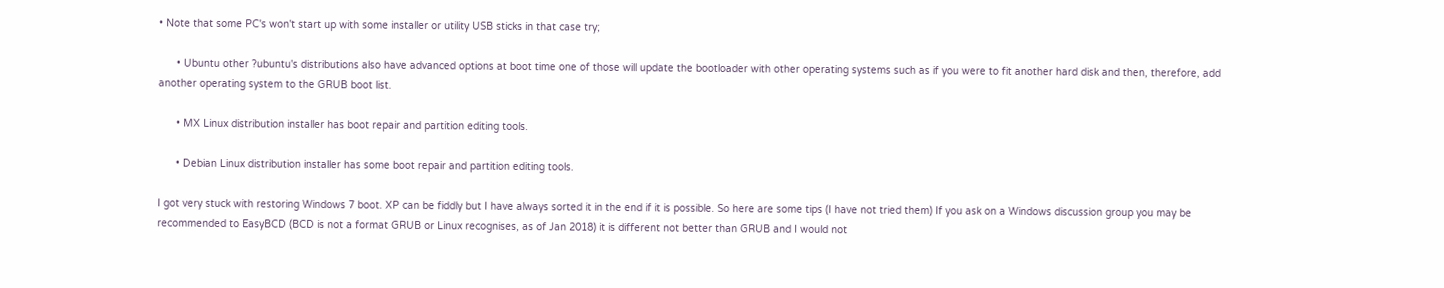• Note that some PC's won't start up with some installer or utility USB sticks in that case try;

      • Ubuntu other ?ubuntu's distributions also have advanced options at boot time one of those will update the bootloader with other operating systems such as if you were to fit another hard disk and then, therefore, add another operating system to the GRUB boot list.

      • MX Linux distribution installer has boot repair and partition editing tools.

      • Debian Linux distribution installer has some boot repair and partition editing tools.

I got very stuck with restoring Windows 7 boot. XP can be fiddly but I have always sorted it in the end if it is possible. So here are some tips (I have not tried them) If you ask on a Windows discussion group you may be recommended to EasyBCD (BCD is not a format GRUB or Linux recognises, as of Jan 2018) it is different not better than GRUB and I would not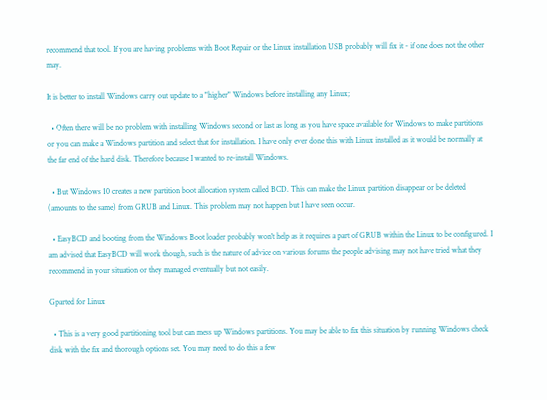recommend that tool. If you are having problems with Boot Repair or the Linux installation USB probably will fix it - if one does not the other may.

It is better to install Windows carry out update to a "higher" Windows before installing any Linux;

  • Often there will be no problem with installing Windows second or last as long as you have space available for Windows to make partitions or you can make a Windows partition and select that for installation. I have only ever done this with Linux installed as it would be normally at the far end of the hard disk. Therefore because I wanted to re-install Windows.

  • But Windows 10 creates a new partition boot allocation system called BCD. This can make the Linux partition disappear or be deleted (amounts to the same) from GRUB and Linux. This problem may not happen but I have seen occur.

  • EasyBCD and booting from the Windows Boot loader probably won't help as it requires a part of GRUB within the Linux to be configured. I am advised that EasyBCD will work though, such is the nature of advice on various forums the people advising may not have tried what they recommend in your situation or they managed eventually but not easily.

Gparted for Linux

  • This is a very good partitioning tool but can mess up Windows partitions. You may be able to fix this situation by running Windows check disk with the fix and thorough options set. You may need to do this a few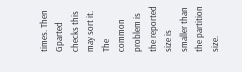times. Then Gparted checks this may sort it. The common problem is the reported size is smaller than the partition size.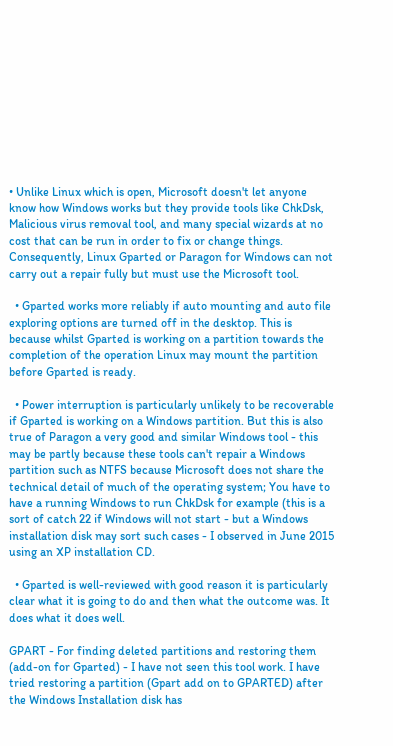• Unlike Linux which is open, Microsoft doesn't let anyone know how Windows works but they provide tools like ChkDsk, Malicious virus removal tool, and many special wizards at no cost that can be run in order to fix or change things. Consequently, Linux Gparted or Paragon for Windows can not carry out a repair fully but must use the Microsoft tool.

  • Gparted works more reliably if auto mounting and auto file exploring options are turned off in the desktop. This is because whilst Gparted is working on a partition towards the completion of the operation Linux may mount the partition before Gparted is ready.

  • Power interruption is particularly unlikely to be recoverable if Gparted is working on a Windows partition. But this is also true of Paragon a very good and similar Windows tool - this may be partly because these tools can't repair a Windows partition such as NTFS because Microsoft does not share the technical detail of much of the operating system; You have to have a running Windows to run ChkDsk for example (this is a sort of catch 22 if Windows will not start - but a Windows installation disk may sort such cases - I observed in June 2015 using an XP installation CD.

  • Gparted is well-reviewed with good reason it is particularly clear what it is going to do and then what the outcome was. It does what it does well.

GPART - For finding deleted partitions and restoring them (add-on for Gparted) - I have not seen this tool work. I have tried restoring a partition (Gpart add on to GPARTED) after the Windows Installation disk has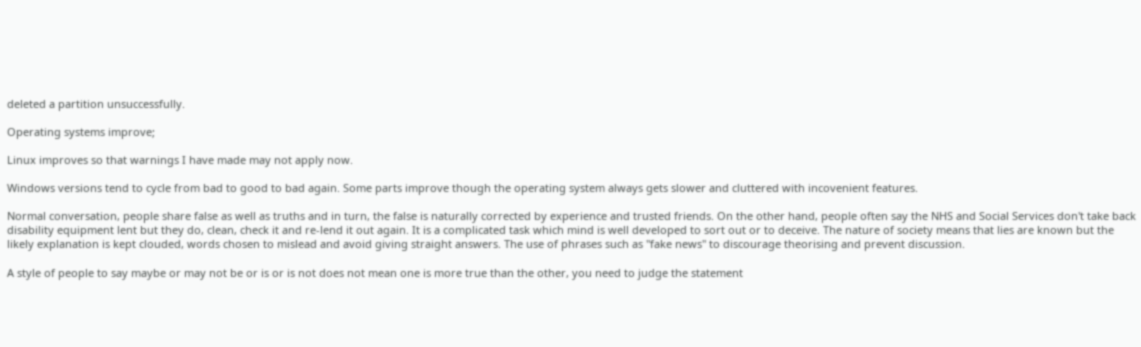deleted a partition unsuccessfully.

Operating systems improve;

Linux improves so that warnings I have made may not apply now.

Windows versions tend to cycle from bad to good to bad again. Some parts improve though the operating system always gets slower and cluttered with incovenient features.

Normal conversation, people share false as well as truths and in turn, the false is naturally corrected by experience and trusted friends. On the other hand, people often say the NHS and Social Services don't take back disability equipment lent but they do, clean, check it and re-lend it out again. It is a complicated task which mind is well developed to sort out or to deceive. The nature of society means that lies are known but the likely explanation is kept clouded, words chosen to mislead and avoid giving straight answers. The use of phrases such as "fake news" to discourage theorising and prevent discussion.

A style of people to say maybe or may not be or is or is not does not mean one is more true than the other, you need to judge the statement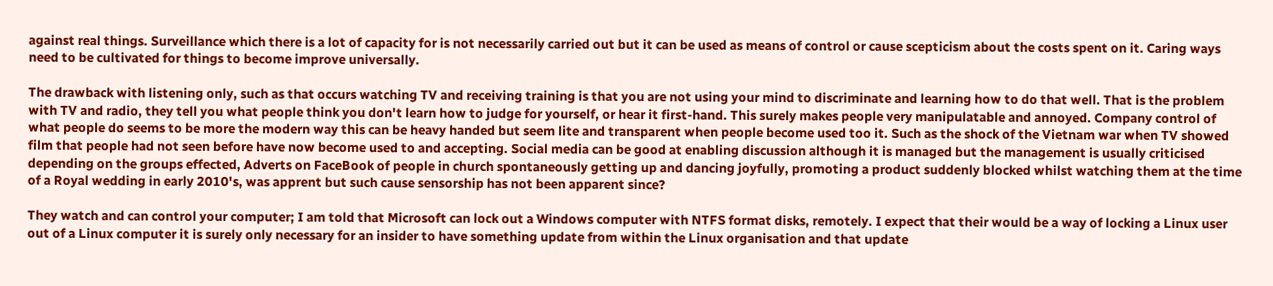against real things. Surveillance which there is a lot of capacity for is not necessarily carried out but it can be used as means of control or cause scepticism about the costs spent on it. Caring ways need to be cultivated for things to become improve universally.

The drawback with listening only, such as that occurs watching TV and receiving training is that you are not using your mind to discriminate and learning how to do that well. That is the problem with TV and radio, they tell you what people think you don't learn how to judge for yourself, or hear it first-hand. This surely makes people very manipulatable and annoyed. Company control of what people do seems to be more the modern way this can be heavy handed but seem lite and transparent when people become used too it. Such as the shock of the Vietnam war when TV showed film that people had not seen before have now become used to and accepting. Social media can be good at enabling discussion although it is managed but the management is usually criticised depending on the groups effected, Adverts on FaceBook of people in church spontaneously getting up and dancing joyfully, promoting a product suddenly blocked whilst watching them at the time of a Royal wedding in early 2010's, was apprent but such cause sensorship has not been apparent since?

They watch and can control your computer; I am told that Microsoft can lock out a Windows computer with NTFS format disks, remotely. I expect that their would be a way of locking a Linux user out of a Linux computer it is surely only necessary for an insider to have something update from within the Linux organisation and that update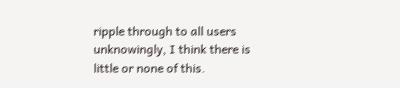ripple through to all users unknowingly, I think there is little or none of this.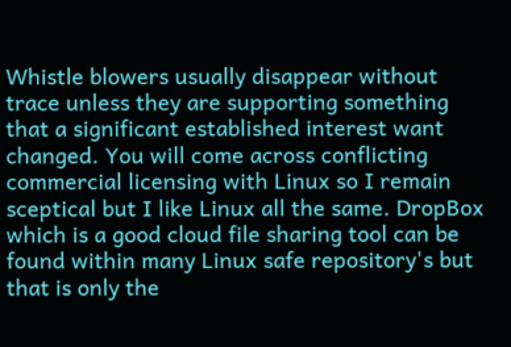Whistle blowers usually disappear without trace unless they are supporting something that a significant established interest want changed. You will come across conflicting commercial licensing with Linux so I remain sceptical but I like Linux all the same. DropBox which is a good cloud file sharing tool can be found within many Linux safe repository's but that is only the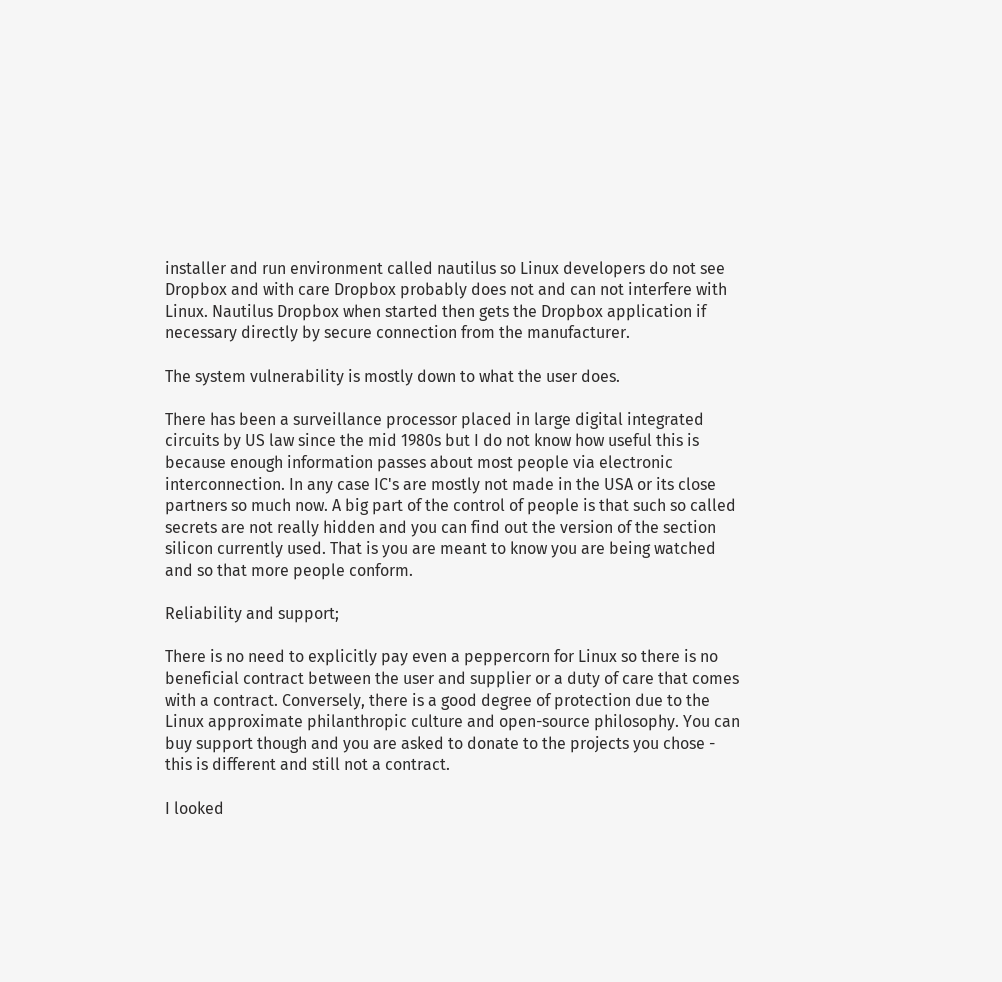installer and run environment called nautilus so Linux developers do not see Dropbox and with care Dropbox probably does not and can not interfere with Linux. Nautilus Dropbox when started then gets the Dropbox application if necessary directly by secure connection from the manufacturer.

The system vulnerability is mostly down to what the user does.

There has been a surveillance processor placed in large digital integrated circuits by US law since the mid 1980s but I do not know how useful this is because enough information passes about most people via electronic interconnection. In any case IC's are mostly not made in the USA or its close partners so much now. A big part of the control of people is that such so called secrets are not really hidden and you can find out the version of the section silicon currently used. That is you are meant to know you are being watched and so that more people conform.

Reliability and support;

There is no need to explicitly pay even a peppercorn for Linux so there is no beneficial contract between the user and supplier or a duty of care that comes with a contract. Conversely, there is a good degree of protection due to the Linux approximate philanthropic culture and open-source philosophy. You can buy support though and you are asked to donate to the projects you chose - this is different and still not a contract.

I looked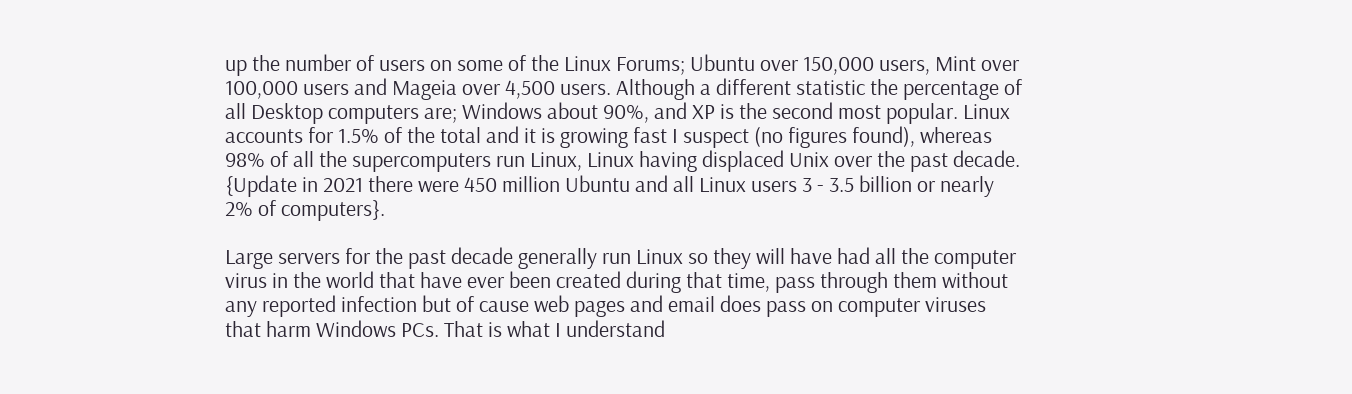up the number of users on some of the Linux Forums; Ubuntu over 150,000 users, Mint over 100,000 users and Mageia over 4,500 users. Although a different statistic the percentage of all Desktop computers are; Windows about 90%, and XP is the second most popular. Linux accounts for 1.5% of the total and it is growing fast I suspect (no figures found), whereas 98% of all the supercomputers run Linux, Linux having displaced Unix over the past decade. {Update in 2021 there were 450 million Ubuntu and all Linux users 3 - 3.5 billion or nearly 2% of computers}.

Large servers for the past decade generally run Linux so they will have had all the computer virus in the world that have ever been created during that time, pass through them without any reported infection but of cause web pages and email does pass on computer viruses that harm Windows PCs. That is what I understand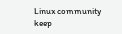Linux community keep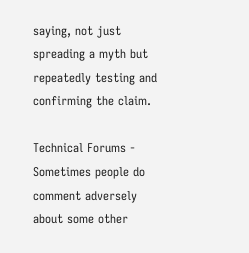saying, not just spreading a myth but repeatedly testing and confirming the claim.

Technical Forums - Sometimes people do comment adversely about some other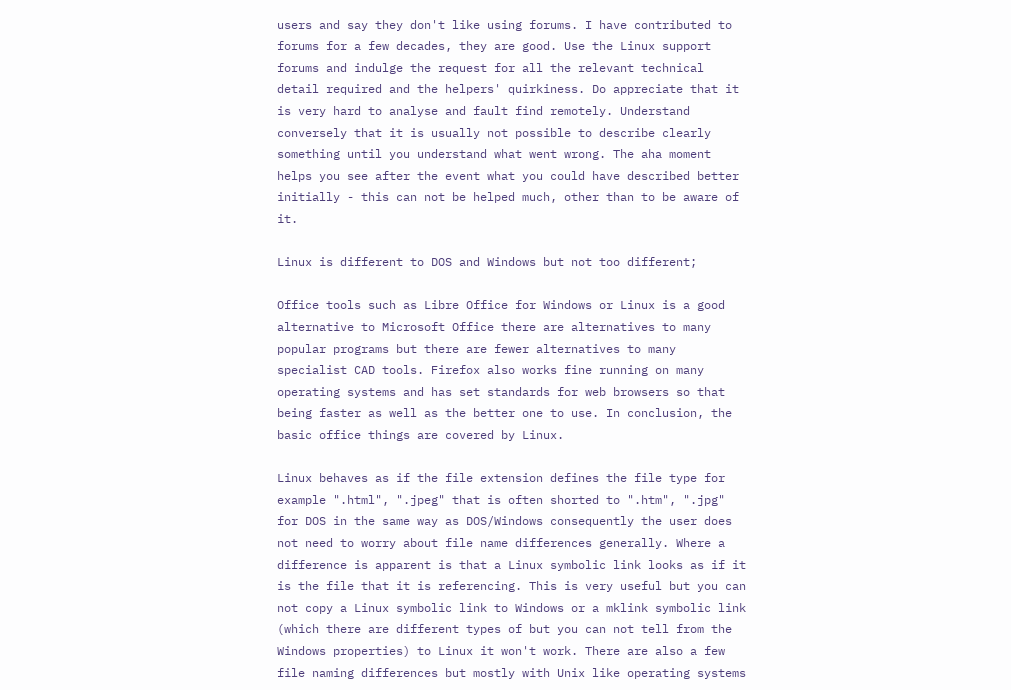users and say they don't like using forums. I have contributed to forums for a few decades, they are good. Use the Linux support forums and indulge the request for all the relevant technical detail required and the helpers' quirkiness. Do appreciate that it is very hard to analyse and fault find remotely. Understand conversely that it is usually not possible to describe clearly something until you understand what went wrong. The aha moment helps you see after the event what you could have described better initially - this can not be helped much, other than to be aware of it.

Linux is different to DOS and Windows but not too different;

Office tools such as Libre Office for Windows or Linux is a good alternative to Microsoft Office there are alternatives to many popular programs but there are fewer alternatives to many specialist CAD tools. Firefox also works fine running on many operating systems and has set standards for web browsers so that being faster as well as the better one to use. In conclusion, the basic office things are covered by Linux.

Linux behaves as if the file extension defines the file type for example ".html", ".jpeg" that is often shorted to ".htm", ".jpg" for DOS in the same way as DOS/Windows consequently the user does not need to worry about file name differences generally. Where a difference is apparent is that a Linux symbolic link looks as if it is the file that it is referencing. This is very useful but you can not copy a Linux symbolic link to Windows or a mklink symbolic link (which there are different types of but you can not tell from the Windows properties) to Linux it won't work. There are also a few file naming differences but mostly with Unix like operating systems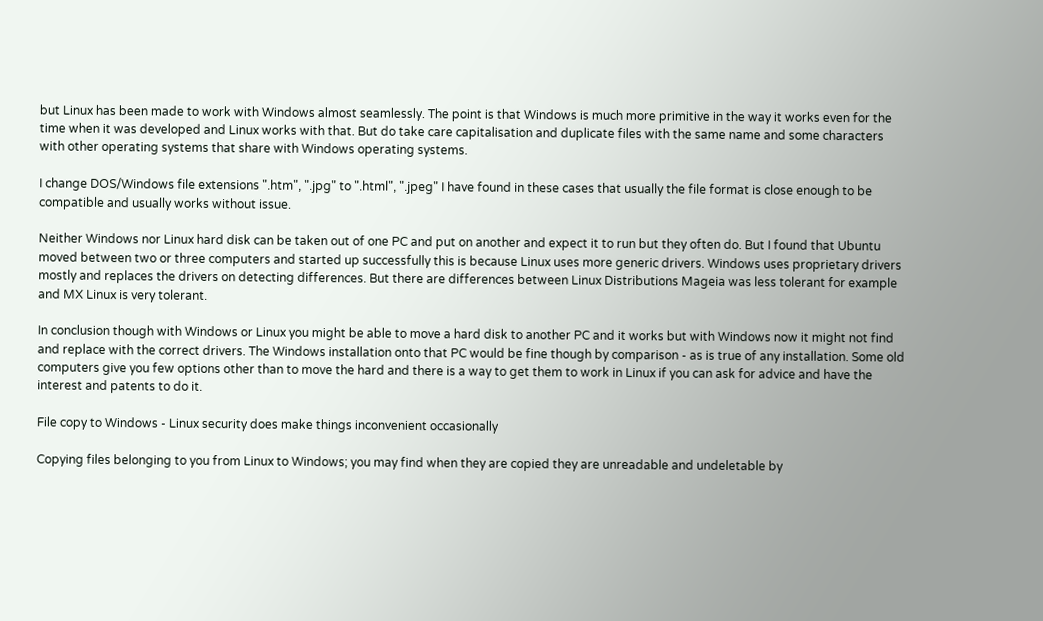but Linux has been made to work with Windows almost seamlessly. The point is that Windows is much more primitive in the way it works even for the time when it was developed and Linux works with that. But do take care capitalisation and duplicate files with the same name and some characters with other operating systems that share with Windows operating systems.

I change DOS/Windows file extensions ".htm", ".jpg" to ".html", ".jpeg" I have found in these cases that usually the file format is close enough to be compatible and usually works without issue.

Neither Windows nor Linux hard disk can be taken out of one PC and put on another and expect it to run but they often do. But I found that Ubuntu moved between two or three computers and started up successfully this is because Linux uses more generic drivers. Windows uses proprietary drivers mostly and replaces the drivers on detecting differences. But there are differences between Linux Distributions Mageia was less tolerant for example and MX Linux is very tolerant.

In conclusion though with Windows or Linux you might be able to move a hard disk to another PC and it works but with Windows now it might not find and replace with the correct drivers. The Windows installation onto that PC would be fine though by comparison - as is true of any installation. Some old computers give you few options other than to move the hard and there is a way to get them to work in Linux if you can ask for advice and have the interest and patents to do it.

File copy to Windows - Linux security does make things inconvenient occasionally

Copying files belonging to you from Linux to Windows; you may find when they are copied they are unreadable and undeletable by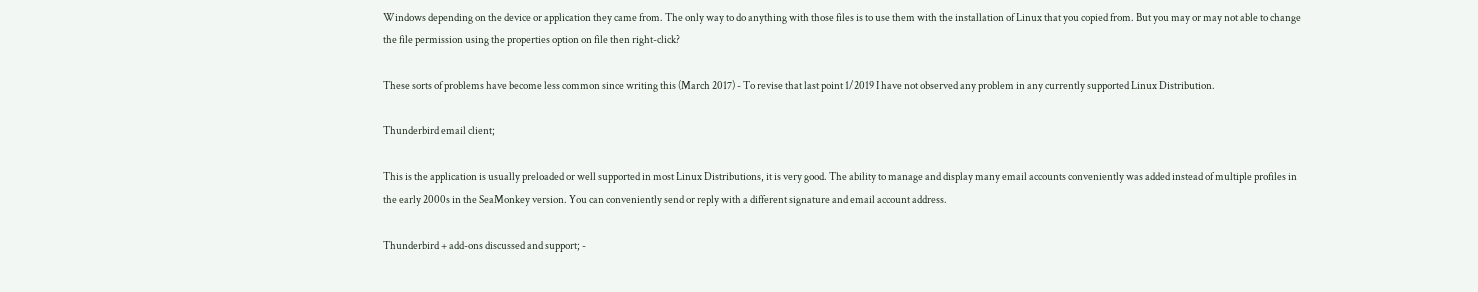Windows depending on the device or application they came from. The only way to do anything with those files is to use them with the installation of Linux that you copied from. But you may or may not able to change the file permission using the properties option on file then right-click?

These sorts of problems have become less common since writing this (March 2017) - To revise that last point 1/2019 I have not observed any problem in any currently supported Linux Distribution.

Thunderbird email client;

This is the application is usually preloaded or well supported in most Linux Distributions, it is very good. The ability to manage and display many email accounts conveniently was added instead of multiple profiles in the early 2000s in the SeaMonkey version. You can conveniently send or reply with a different signature and email account address.

Thunderbird + add-ons discussed and support; -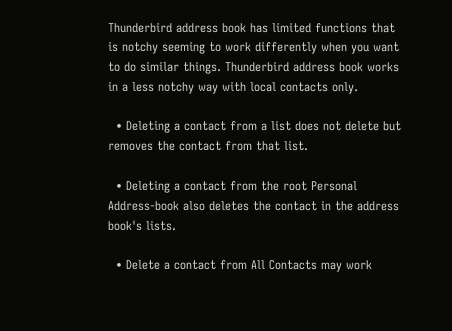Thunderbird address book has limited functions that is notchy seeming to work differently when you want to do similar things. Thunderbird address book works in a less notchy way with local contacts only.

  • Deleting a contact from a list does not delete but removes the contact from that list.

  • Deleting a contact from the root Personal Address-book also deletes the contact in the address book's lists.

  • Delete a contact from All Contacts may work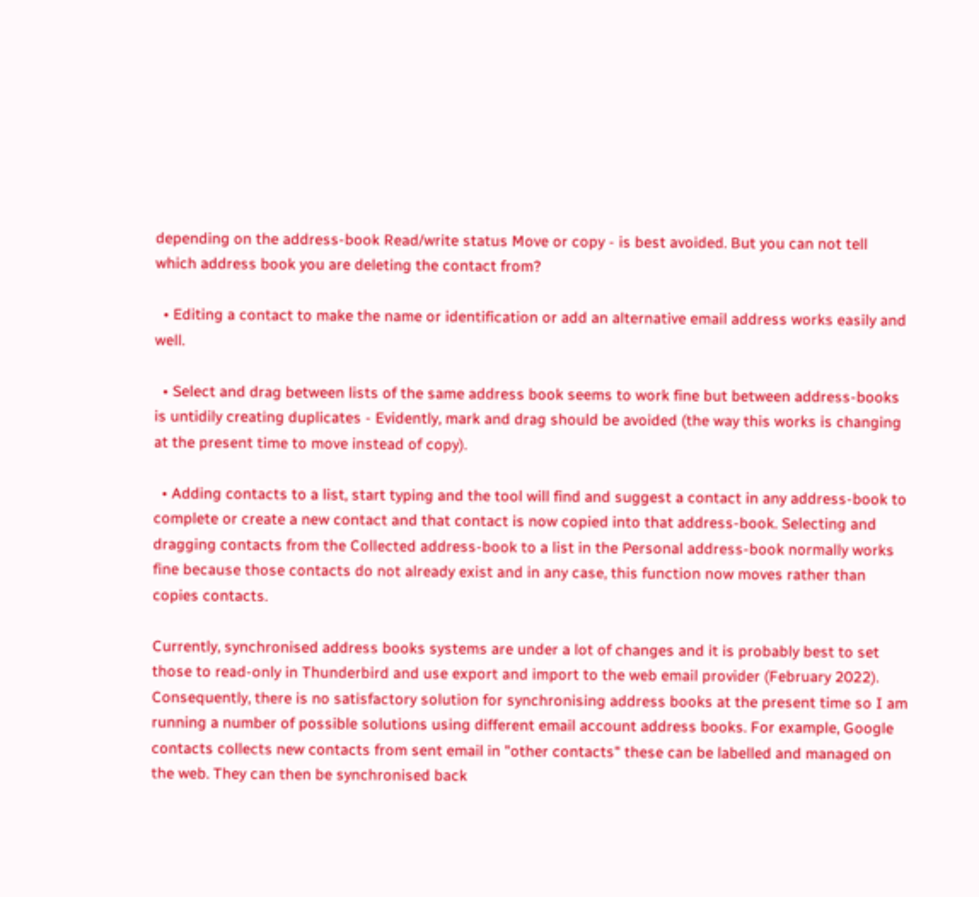depending on the address-book Read/write status Move or copy - is best avoided. But you can not tell which address book you are deleting the contact from?

  • Editing a contact to make the name or identification or add an alternative email address works easily and well.

  • Select and drag between lists of the same address book seems to work fine but between address-books is untidily creating duplicates - Evidently, mark and drag should be avoided (the way this works is changing at the present time to move instead of copy).

  • Adding contacts to a list, start typing and the tool will find and suggest a contact in any address-book to complete or create a new contact and that contact is now copied into that address-book. Selecting and dragging contacts from the Collected address-book to a list in the Personal address-book normally works fine because those contacts do not already exist and in any case, this function now moves rather than copies contacts.

Currently, synchronised address books systems are under a lot of changes and it is probably best to set those to read-only in Thunderbird and use export and import to the web email provider (February 2022). Consequently, there is no satisfactory solution for synchronising address books at the present time so I am running a number of possible solutions using different email account address books. For example, Google contacts collects new contacts from sent email in "other contacts" these can be labelled and managed on the web. They can then be synchronised back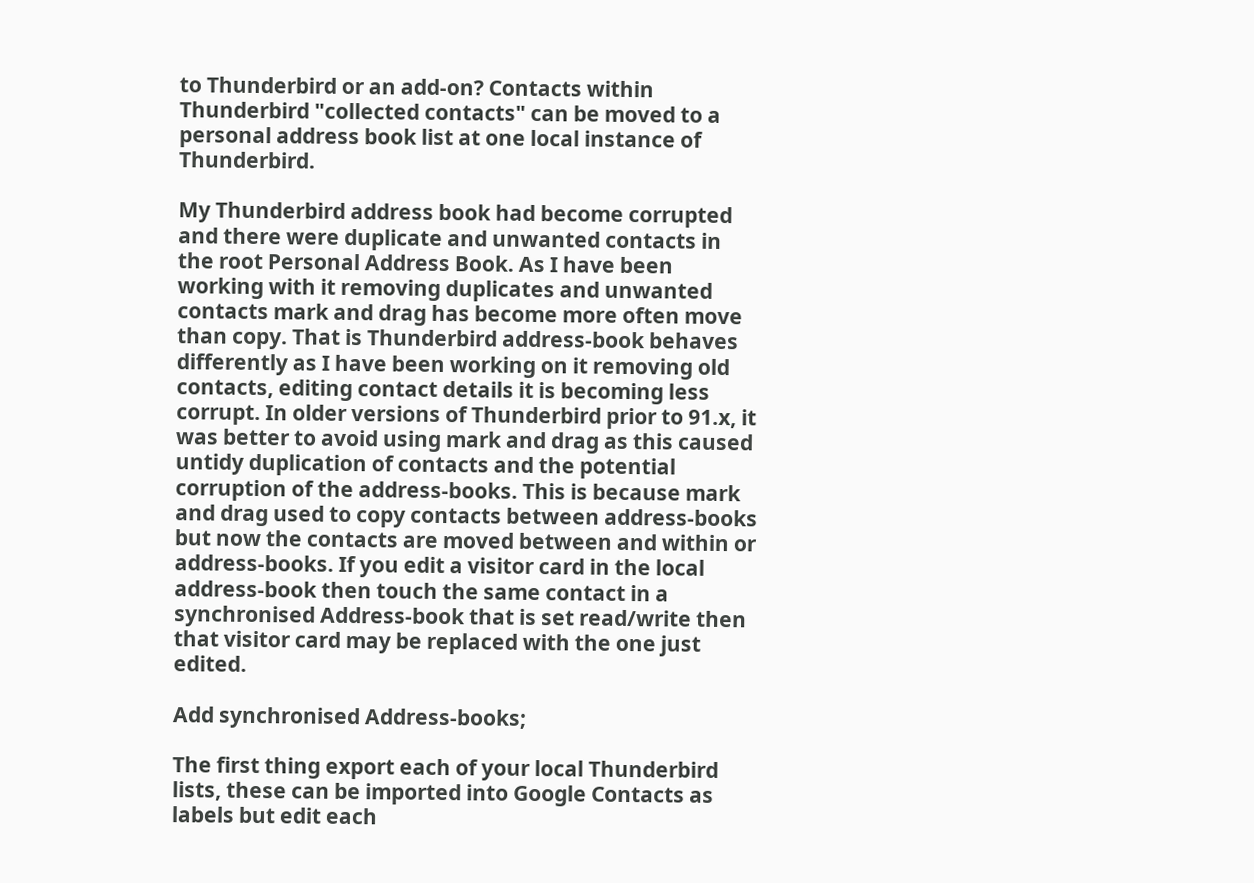to Thunderbird or an add-on? Contacts within Thunderbird "collected contacts" can be moved to a personal address book list at one local instance of Thunderbird.

My Thunderbird address book had become corrupted and there were duplicate and unwanted contacts in the root Personal Address Book. As I have been working with it removing duplicates and unwanted contacts mark and drag has become more often move than copy. That is Thunderbird address-book behaves differently as I have been working on it removing old contacts, editing contact details it is becoming less corrupt. In older versions of Thunderbird prior to 91.x, it was better to avoid using mark and drag as this caused untidy duplication of contacts and the potential corruption of the address-books. This is because mark and drag used to copy contacts between address-books but now the contacts are moved between and within or address-books. If you edit a visitor card in the local address-book then touch the same contact in a synchronised Address-book that is set read/write then that visitor card may be replaced with the one just edited.

Add synchronised Address-books;

The first thing export each of your local Thunderbird lists, these can be imported into Google Contacts as labels but edit each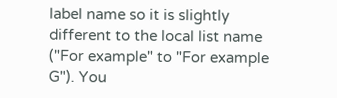label name so it is slightly different to the local list name ("For example" to "For example G"). You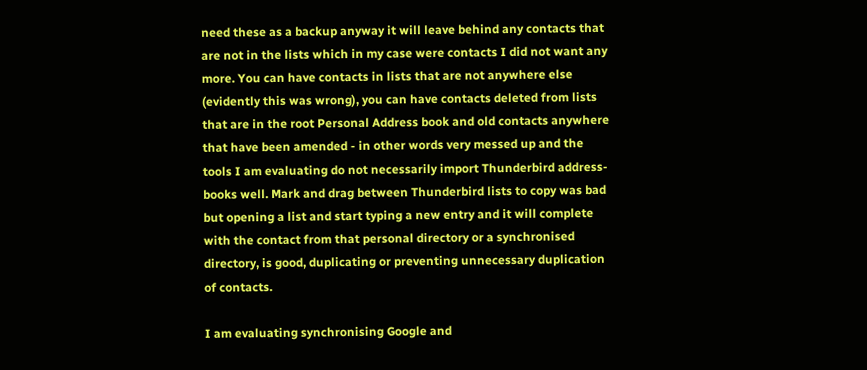need these as a backup anyway it will leave behind any contacts that are not in the lists which in my case were contacts I did not want any more. You can have contacts in lists that are not anywhere else (evidently this was wrong), you can have contacts deleted from lists that are in the root Personal Address book and old contacts anywhere that have been amended - in other words very messed up and the tools I am evaluating do not necessarily import Thunderbird address-books well. Mark and drag between Thunderbird lists to copy was bad but opening a list and start typing a new entry and it will complete with the contact from that personal directory or a synchronised directory, is good, duplicating or preventing unnecessary duplication of contacts.

I am evaluating synchronising Google and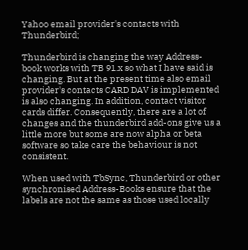Yahoo email provider's contacts with Thunderbird;

Thunderbird is changing the way Address-book works with TB 91.x so what I have said is changing. But at the present time also email provider's contacts CARD DAV is implemented is also changing. In addition, contact visitor cards differ. Consequently, there are a lot of changes and the thunderbird add-ons give us a little more but some are now alpha or beta software so take care the behaviour is not consistent.

When used with TbSync, Thunderbird or other synchronised Address-Books ensure that the labels are not the same as those used locally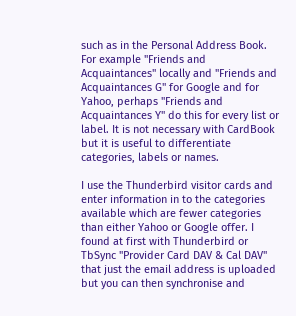such as in the Personal Address Book. For example "Friends and Acquaintances" locally and "Friends and Acquaintances G" for Google and for Yahoo, perhaps "Friends and Acquaintances Y" do this for every list or label. It is not necessary with CardBook but it is useful to differentiate categories, labels or names.

I use the Thunderbird visitor cards and enter information in to the categories available which are fewer categories than either Yahoo or Google offer. I found at first with Thunderbird or TbSync "Provider Card DAV & Cal DAV" that just the email address is uploaded but you can then synchronise and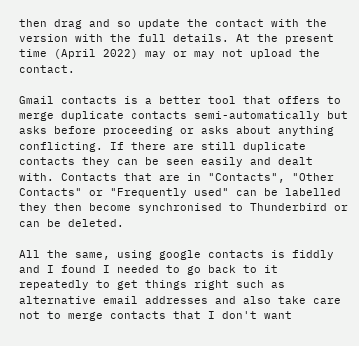then drag and so update the contact with the version with the full details. At the present time (April 2022) may or may not upload the contact.

Gmail contacts is a better tool that offers to merge duplicate contacts semi-automatically but asks before proceeding or asks about anything conflicting. If there are still duplicate contacts they can be seen easily and dealt with. Contacts that are in "Contacts", "Other Contacts" or "Frequently used" can be labelled they then become synchronised to Thunderbird or can be deleted.

All the same, using google contacts is fiddly and I found I needed to go back to it repeatedly to get things right such as alternative email addresses and also take care not to merge contacts that I don't want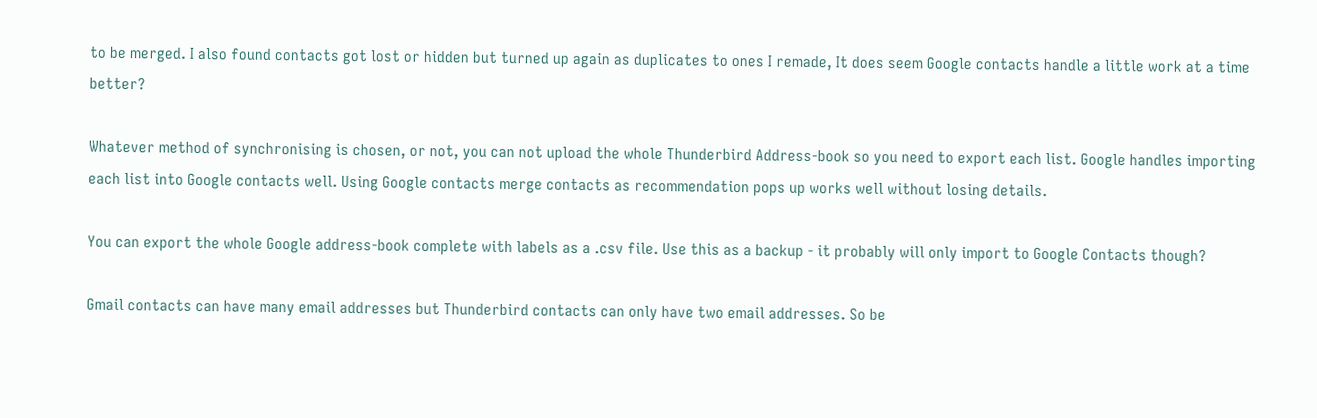to be merged. I also found contacts got lost or hidden but turned up again as duplicates to ones I remade, It does seem Google contacts handle a little work at a time better?

Whatever method of synchronising is chosen, or not, you can not upload the whole Thunderbird Address-book so you need to export each list. Google handles importing each list into Google contacts well. Using Google contacts merge contacts as recommendation pops up works well without losing details.

You can export the whole Google address-book complete with labels as a .csv file. Use this as a backup - it probably will only import to Google Contacts though?

Gmail contacts can have many email addresses but Thunderbird contacts can only have two email addresses. So be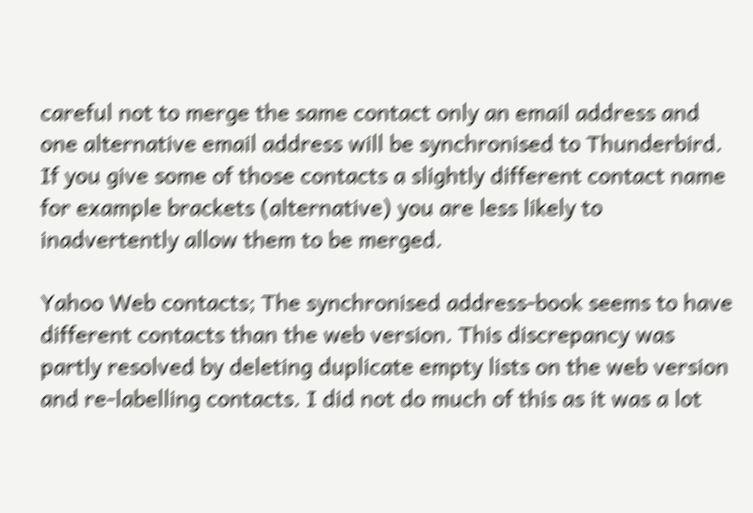careful not to merge the same contact only an email address and one alternative email address will be synchronised to Thunderbird. If you give some of those contacts a slightly different contact name for example brackets (alternative) you are less likely to inadvertently allow them to be merged.

Yahoo Web contacts; The synchronised address-book seems to have different contacts than the web version. This discrepancy was partly resolved by deleting duplicate empty lists on the web version and re-labelling contacts. I did not do much of this as it was a lot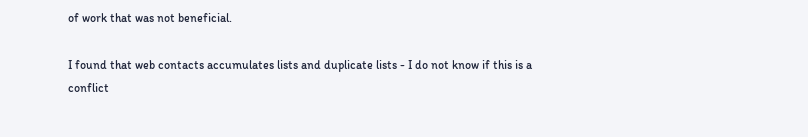of work that was not beneficial.

I found that web contacts accumulates lists and duplicate lists - I do not know if this is a conflict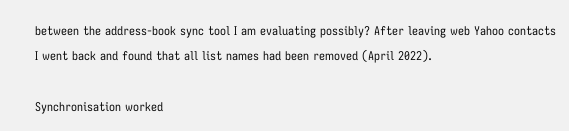between the address-book sync tool I am evaluating possibly? After leaving web Yahoo contacts I went back and found that all list names had been removed (April 2022).

Synchronisation worked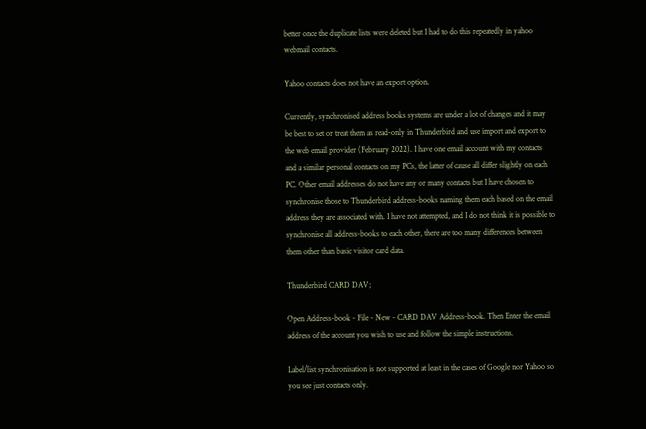better once the duplicate lists were deleted but I had to do this repeatedly in yahoo webmail contacts.

Yahoo contacts does not have an export option.

Currently, synchronised address books systems are under a lot of changes and it may be best to set or treat them as read-only in Thunderbird and use import and export to the web email provider (February 2022). I have one email account with my contacts and a similar personal contacts on my PCs, the latter of cause all differ slightly on each PC. Other email addresses do not have any or many contacts but I have chosen to synchronise those to Thunderbird address-books naming them each based on the email address they are associated with. I have not attempted, and I do not think it is possible to synchronise all address-books to each other, there are too many differences between them other than basic visitor card data.

Thunderbird CARD DAV;

Open Address-book - File - New - CARD DAV Address-book. Then Enter the email address of the account you wish to use and follow the simple instructions.

Label/list synchronisation is not supported at least in the cases of Google nor Yahoo so you see just contacts only.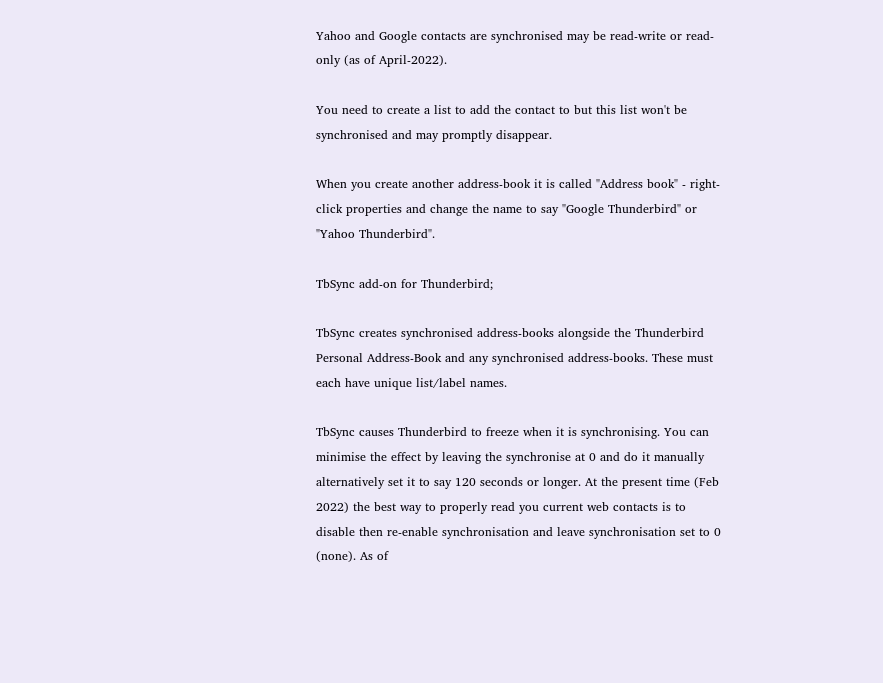Yahoo and Google contacts are synchronised may be read-write or read-only (as of April-2022).

You need to create a list to add the contact to but this list won't be synchronised and may promptly disappear.

When you create another address-book it is called "Address book" - right-click properties and change the name to say "Google Thunderbird" or "Yahoo Thunderbird".

TbSync add-on for Thunderbird;

TbSync creates synchronised address-books alongside the Thunderbird Personal Address-Book and any synchronised address-books. These must each have unique list/label names.

TbSync causes Thunderbird to freeze when it is synchronising. You can minimise the effect by leaving the synchronise at 0 and do it manually alternatively set it to say 120 seconds or longer. At the present time (Feb 2022) the best way to properly read you current web contacts is to disable then re-enable synchronisation and leave synchronisation set to 0 (none). As of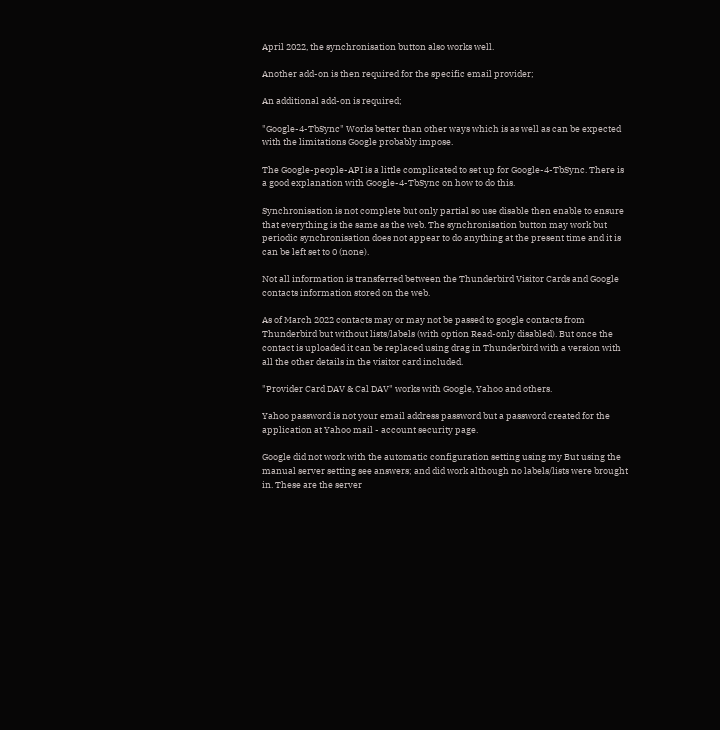April 2022, the synchronisation button also works well.

Another add-on is then required for the specific email provider;

An additional add-on is required;

"Google-4-TbSync" Works better than other ways which is as well as can be expected with the limitations Google probably impose.

The Google-people-API is a little complicated to set up for Google-4-TbSync. There is a good explanation with Google-4-TbSync on how to do this.

Synchronisation is not complete but only partial so use disable then enable to ensure that everything is the same as the web. The synchronisation button may work but periodic synchronisation does not appear to do anything at the present time and it is can be left set to 0 (none).

Not all information is transferred between the Thunderbird Visitor Cards and Google contacts information stored on the web.

As of March 2022 contacts may or may not be passed to google contacts from Thunderbird but without lists/labels (with option Read-only disabled). But once the contact is uploaded it can be replaced using drag in Thunderbird with a version with all the other details in the visitor card included.

"Provider Card DAV & Cal DAV" works with Google, Yahoo and others.

Yahoo password is not your email address password but a password created for the application at Yahoo mail - account security page.

Google did not work with the automatic configuration setting using my But using the manual server setting see answers; and did work although no labels/lists were brought in. These are the server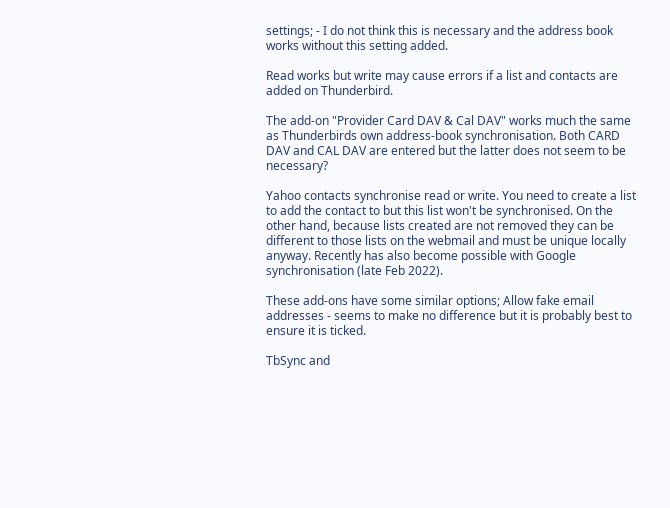settings; - I do not think this is necessary and the address book works without this setting added.

Read works but write may cause errors if a list and contacts are added on Thunderbird.

The add-on "Provider Card DAV & Cal DAV" works much the same as Thunderbirds own address-book synchronisation. Both CARD DAV and CAL DAV are entered but the latter does not seem to be necessary?

Yahoo contacts synchronise read or write. You need to create a list to add the contact to but this list won't be synchronised. On the other hand, because lists created are not removed they can be different to those lists on the webmail and must be unique locally anyway. Recently has also become possible with Google synchronisation (late Feb 2022).

These add-ons have some similar options; Allow fake email addresses - seems to make no difference but it is probably best to ensure it is ticked.

TbSync and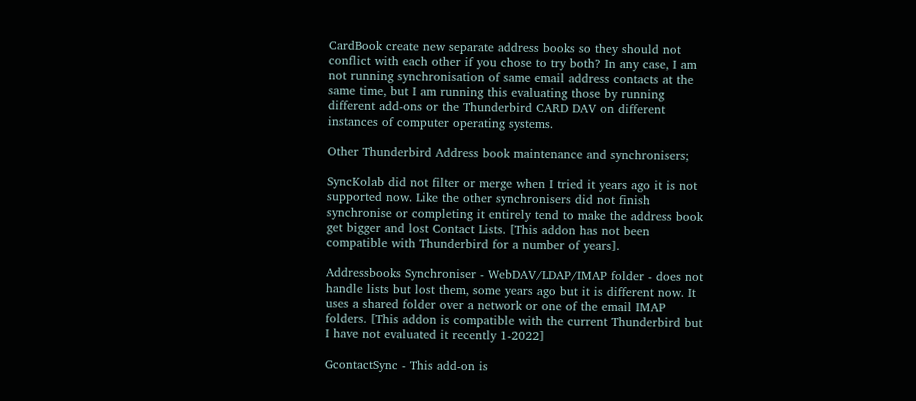CardBook create new separate address books so they should not conflict with each other if you chose to try both? In any case, I am not running synchronisation of same email address contacts at the same time, but I am running this evaluating those by running different add-ons or the Thunderbird CARD DAV on different instances of computer operating systems.

Other Thunderbird Address book maintenance and synchronisers;

SyncKolab did not filter or merge when I tried it years ago it is not supported now. Like the other synchronisers did not finish synchronise or completing it entirely tend to make the address book get bigger and lost Contact Lists. [This addon has not been compatible with Thunderbird for a number of years].

Addressbooks Synchroniser - WebDAV/LDAP/IMAP folder - does not handle lists but lost them, some years ago but it is different now. It uses a shared folder over a network or one of the email IMAP folders. [This addon is compatible with the current Thunderbird but I have not evaluated it recently 1-2022]

GcontactSync - This add-on is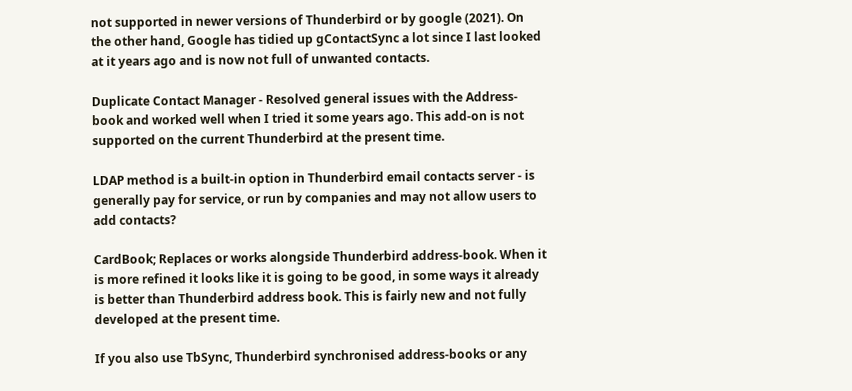not supported in newer versions of Thunderbird or by google (2021). On the other hand, Google has tidied up gContactSync a lot since I last looked at it years ago and is now not full of unwanted contacts.

Duplicate Contact Manager - Resolved general issues with the Address-book and worked well when I tried it some years ago. This add-on is not supported on the current Thunderbird at the present time.

LDAP method is a built-in option in Thunderbird email contacts server - is generally pay for service, or run by companies and may not allow users to add contacts?

CardBook; Replaces or works alongside Thunderbird address-book. When it is more refined it looks like it is going to be good, in some ways it already is better than Thunderbird address book. This is fairly new and not fully developed at the present time.

If you also use TbSync, Thunderbird synchronised address-books or any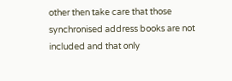other then take care that those synchronised address books are not included and that only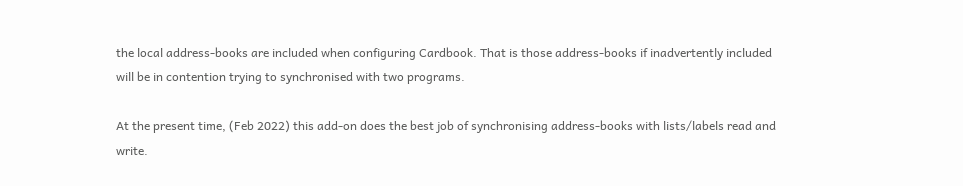the local address-books are included when configuring Cardbook. That is those address-books if inadvertently included will be in contention trying to synchronised with two programs.

At the present time, (Feb 2022) this add-on does the best job of synchronising address-books with lists/labels read and write.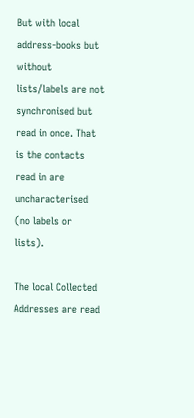But with local address-books but without lists/labels are not synchronised but read in once. That is the contacts read in are uncharacterised (no labels or lists).

The local Collected Addresses are read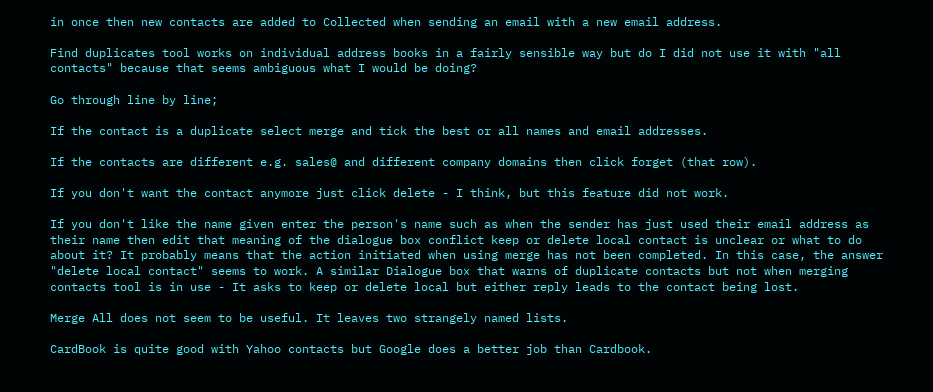in once then new contacts are added to Collected when sending an email with a new email address.

Find duplicates tool works on individual address books in a fairly sensible way but do I did not use it with "all contacts" because that seems ambiguous what I would be doing?

Go through line by line;

If the contact is a duplicate select merge and tick the best or all names and email addresses.

If the contacts are different e.g. sales@ and different company domains then click forget (that row).

If you don't want the contact anymore just click delete - I think, but this feature did not work.

If you don't like the name given enter the person's name such as when the sender has just used their email address as their name then edit that meaning of the dialogue box conflict keep or delete local contact is unclear or what to do about it? It probably means that the action initiated when using merge has not been completed. In this case, the answer "delete local contact" seems to work. A similar Dialogue box that warns of duplicate contacts but not when merging contacts tool is in use - It asks to keep or delete local but either reply leads to the contact being lost.

Merge All does not seem to be useful. It leaves two strangely named lists.

CardBook is quite good with Yahoo contacts but Google does a better job than Cardbook.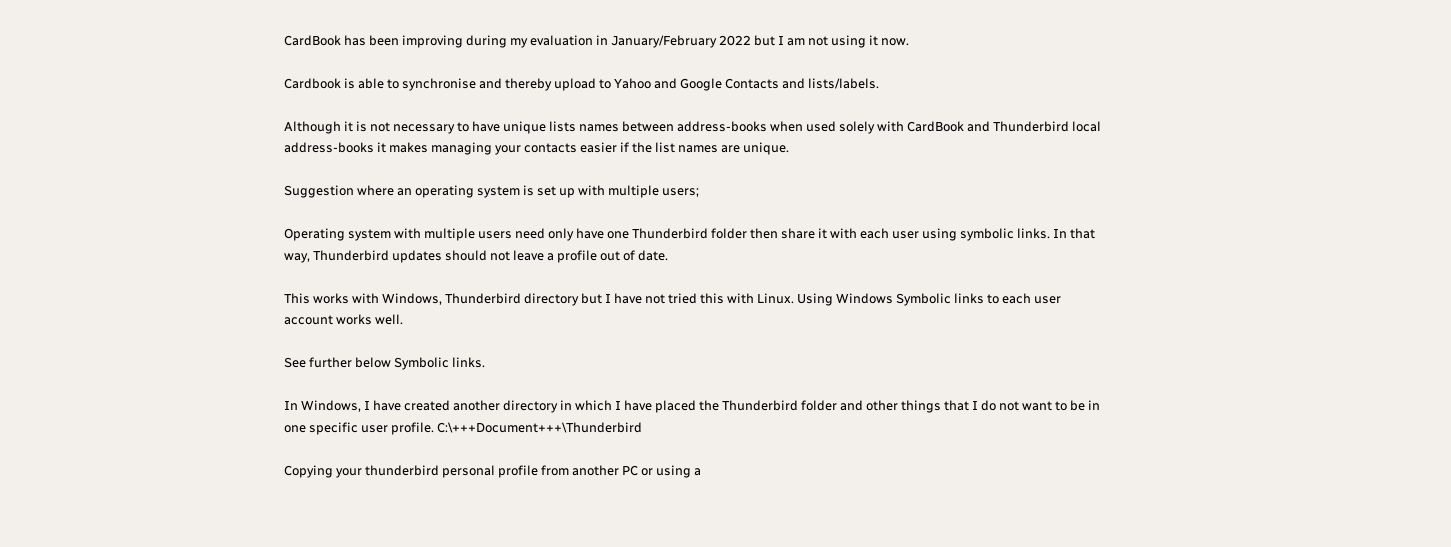CardBook has been improving during my evaluation in January/February 2022 but I am not using it now.

Cardbook is able to synchronise and thereby upload to Yahoo and Google Contacts and lists/labels.

Although it is not necessary to have unique lists names between address-books when used solely with CardBook and Thunderbird local address-books it makes managing your contacts easier if the list names are unique.

Suggestion where an operating system is set up with multiple users;

Operating system with multiple users need only have one Thunderbird folder then share it with each user using symbolic links. In that way, Thunderbird updates should not leave a profile out of date.

This works with Windows, Thunderbird directory but I have not tried this with Linux. Using Windows Symbolic links to each user account works well.

See further below Symbolic links.

In Windows, I have created another directory in which I have placed the Thunderbird folder and other things that I do not want to be in one specific user profile. C:\+++Document+++\Thunderbird

Copying your thunderbird personal profile from another PC or using a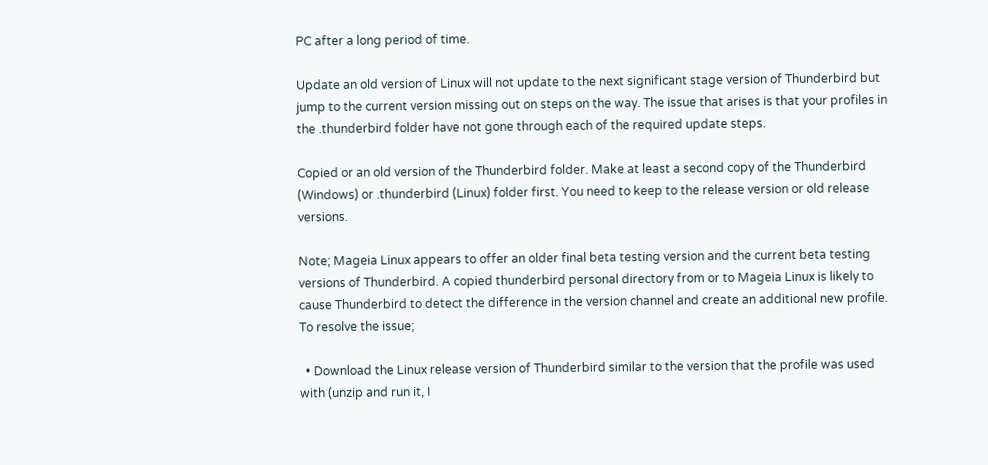PC after a long period of time.

Update an old version of Linux will not update to the next significant stage version of Thunderbird but jump to the current version missing out on steps on the way. The issue that arises is that your profiles in the .thunderbird folder have not gone through each of the required update steps.

Copied or an old version of the Thunderbird folder. Make at least a second copy of the Thunderbird (Windows) or .thunderbird (Linux) folder first. You need to keep to the release version or old release versions.

Note; Mageia Linux appears to offer an older final beta testing version and the current beta testing versions of Thunderbird. A copied thunderbird personal directory from or to Mageia Linux is likely to cause Thunderbird to detect the difference in the version channel and create an additional new profile. To resolve the issue;

  • Download the Linux release version of Thunderbird similar to the version that the profile was used with (unzip and run it, I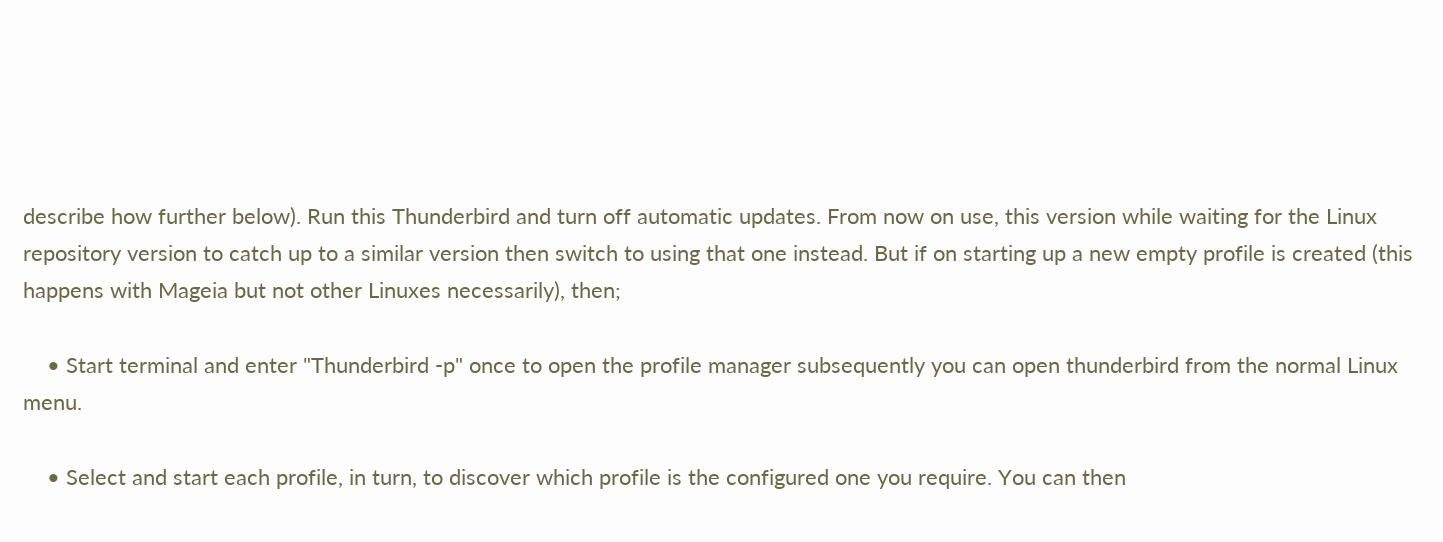describe how further below). Run this Thunderbird and turn off automatic updates. From now on use, this version while waiting for the Linux repository version to catch up to a similar version then switch to using that one instead. But if on starting up a new empty profile is created (this happens with Mageia but not other Linuxes necessarily), then;

    • Start terminal and enter "Thunderbird -p" once to open the profile manager subsequently you can open thunderbird from the normal Linux menu.

    • Select and start each profile, in turn, to discover which profile is the configured one you require. You can then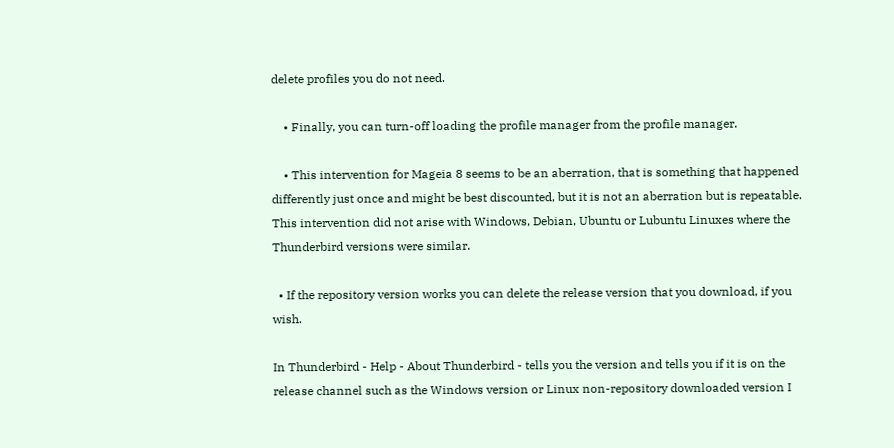delete profiles you do not need.

    • Finally, you can turn-off loading the profile manager from the profile manager.

    • This intervention for Mageia 8 seems to be an aberration, that is something that happened differently just once and might be best discounted, but it is not an aberration but is repeatable. This intervention did not arise with Windows, Debian, Ubuntu or Lubuntu Linuxes where the Thunderbird versions were similar.

  • If the repository version works you can delete the release version that you download, if you wish.

In Thunderbird - Help - About Thunderbird - tells you the version and tells you if it is on the release channel such as the Windows version or Linux non-repository downloaded version I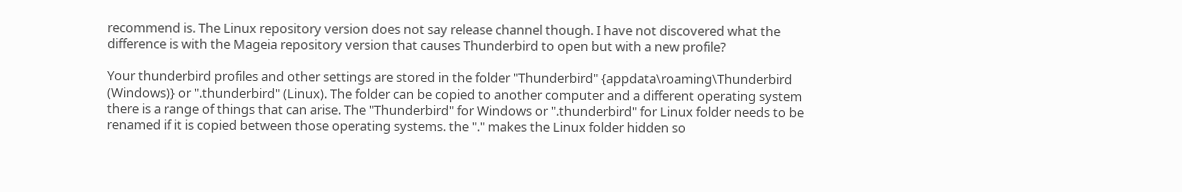recommend is. The Linux repository version does not say release channel though. I have not discovered what the difference is with the Mageia repository version that causes Thunderbird to open but with a new profile?

Your thunderbird profiles and other settings are stored in the folder "Thunderbird" {appdata\roaming\Thunderbird (Windows)} or ".thunderbird" (Linux). The folder can be copied to another computer and a different operating system there is a range of things that can arise. The "Thunderbird" for Windows or ".thunderbird" for Linux folder needs to be renamed if it is copied between those operating systems. the "." makes the Linux folder hidden so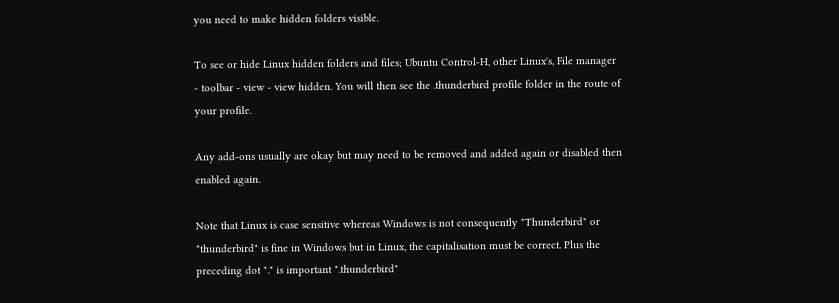you need to make hidden folders visible.

To see or hide Linux hidden folders and files; Ubuntu Control-H, other Linux's, File manager - toolbar - view - view hidden. You will then see the .thunderbird profile folder in the route of your profile.

Any add-ons usually are okay but may need to be removed and added again or disabled then enabled again.

Note that Linux is case sensitive whereas Windows is not consequently "Thunderbird" or "thunderbird" is fine in Windows but in Linux, the capitalisation must be correct. Plus the preceding dot "." is important ".thunderbird"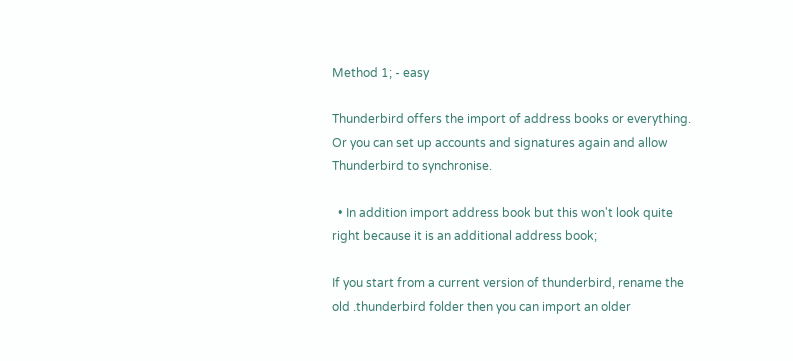Method 1; - easy

Thunderbird offers the import of address books or everything. Or you can set up accounts and signatures again and allow Thunderbird to synchronise.

  • In addition import address book but this won't look quite right because it is an additional address book;

If you start from a current version of thunderbird, rename the old .thunderbird folder then you can import an older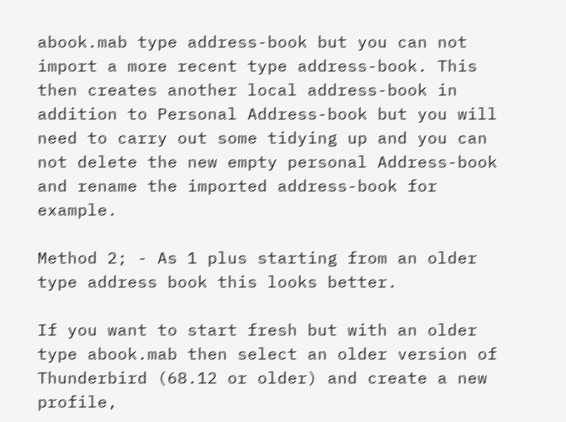abook.mab type address-book but you can not import a more recent type address-book. This then creates another local address-book in addition to Personal Address-book but you will need to carry out some tidying up and you can not delete the new empty personal Address-book and rename the imported address-book for example.

Method 2; - As 1 plus starting from an older type address book this looks better.

If you want to start fresh but with an older type abook.mab then select an older version of Thunderbird (68.12 or older) and create a new profile,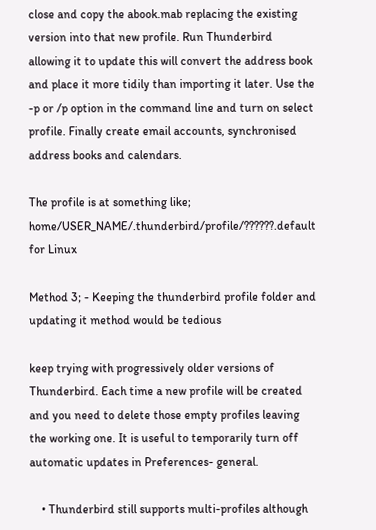close and copy the abook.mab replacing the existing version into that new profile. Run Thunderbird allowing it to update this will convert the address book and place it more tidily than importing it later. Use the -p or /p option in the command line and turn on select profile. Finally create email accounts, synchronised address books and calendars.

The profile is at something like; home/USER_NAME/.thunderbird/profile/??????.default for Linux

Method 3; - Keeping the thunderbird profile folder and updating it method would be tedious

keep trying with progressively older versions of Thunderbird. Each time a new profile will be created and you need to delete those empty profiles leaving the working one. It is useful to temporarily turn off automatic updates in Preferences- general.

    • Thunderbird still supports multi-profiles although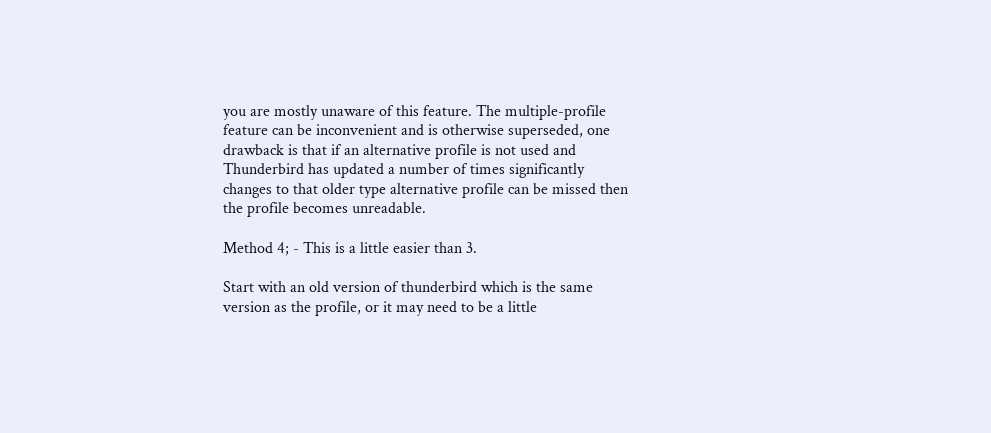you are mostly unaware of this feature. The multiple-profile feature can be inconvenient and is otherwise superseded, one drawback is that if an alternative profile is not used and Thunderbird has updated a number of times significantly changes to that older type alternative profile can be missed then the profile becomes unreadable.

Method 4; - This is a little easier than 3.

Start with an old version of thunderbird which is the same version as the profile, or it may need to be a little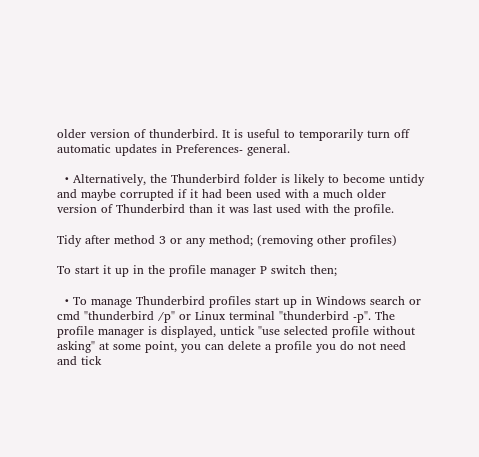older version of thunderbird. It is useful to temporarily turn off automatic updates in Preferences- general.

  • Alternatively, the Thunderbird folder is likely to become untidy and maybe corrupted if it had been used with a much older version of Thunderbird than it was last used with the profile.

Tidy after method 3 or any method; (removing other profiles)

To start it up in the profile manager P switch then;

  • To manage Thunderbird profiles start up in Windows search or cmd "thunderbird /p" or Linux terminal "thunderbird -p". The profile manager is displayed, untick "use selected profile without asking" at some point, you can delete a profile you do not need and tick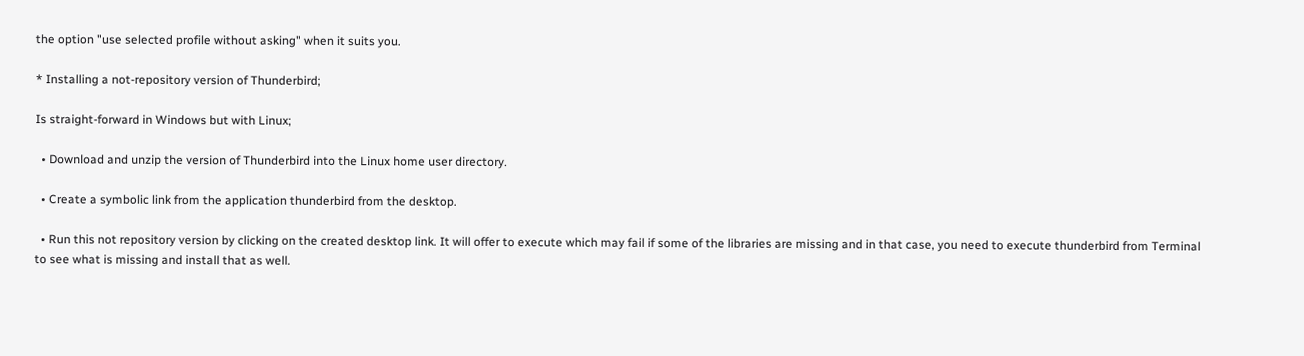the option "use selected profile without asking" when it suits you.

* Installing a not-repository version of Thunderbird;

Is straight-forward in Windows but with Linux;

  • Download and unzip the version of Thunderbird into the Linux home user directory.

  • Create a symbolic link from the application thunderbird from the desktop.

  • Run this not repository version by clicking on the created desktop link. It will offer to execute which may fail if some of the libraries are missing and in that case, you need to execute thunderbird from Terminal to see what is missing and install that as well.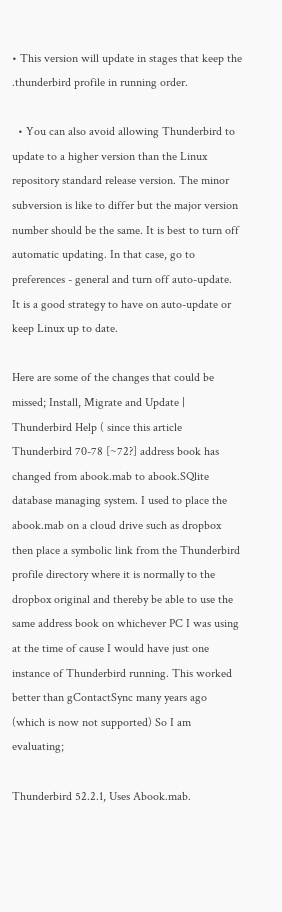• This version will update in stages that keep the .thunderbird profile in running order.

  • You can also avoid allowing Thunderbird to update to a higher version than the Linux repository standard release version. The minor subversion is like to differ but the major version number should be the same. It is best to turn off automatic updating. In that case, go to preferences - general and turn off auto-update. It is a good strategy to have on auto-update or keep Linux up to date.

Here are some of the changes that could be missed; Install, Migrate and Update | Thunderbird Help ( since this article Thunderbird 70-78 [~72?] address book has changed from abook.mab to abook.SQlite database managing system. I used to place the abook.mab on a cloud drive such as dropbox then place a symbolic link from the Thunderbird profile directory where it is normally to the dropbox original and thereby be able to use the same address book on whichever PC I was using at the time of cause I would have just one instance of Thunderbird running. This worked better than gContactSync many years ago (which is now not supported) So I am evaluating;

Thunderbird 52.2.1, Uses Abook.mab.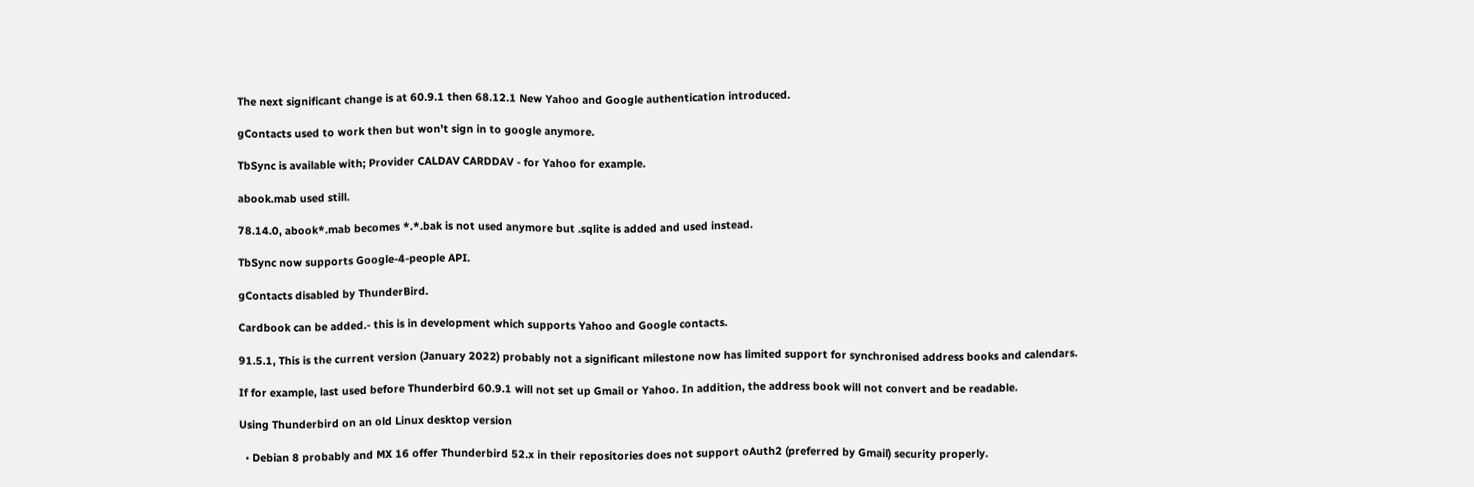The next significant change is at 60.9.1 then 68.12.1 New Yahoo and Google authentication introduced.

gContacts used to work then but won't sign in to google anymore.

TbSync is available with; Provider CALDAV CARDDAV - for Yahoo for example.

abook.mab used still.

78.14.0, abook*.mab becomes *.*.bak is not used anymore but .sqlite is added and used instead.

TbSync now supports Google-4-people API.

gContacts disabled by ThunderBird.

Cardbook can be added.- this is in development which supports Yahoo and Google contacts.

91.5.1, This is the current version (January 2022) probably not a significant milestone now has limited support for synchronised address books and calendars.

If for example, last used before Thunderbird 60.9.1 will not set up Gmail or Yahoo. In addition, the address book will not convert and be readable.

Using Thunderbird on an old Linux desktop version

  • Debian 8 probably and MX 16 offer Thunderbird 52.x in their repositories does not support oAuth2 (preferred by Gmail) security properly.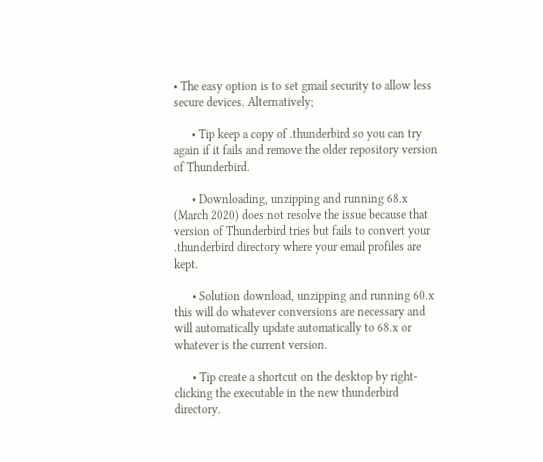• The easy option is to set gmail security to allow less secure devices. Alternatively;

      • Tip keep a copy of .thunderbird so you can try again if it fails and remove the older repository version of Thunderbird.

      • Downloading, unzipping and running 68.x (March 2020) does not resolve the issue because that version of Thunderbird tries but fails to convert your .thunderbird directory where your email profiles are kept.

      • Solution download, unzipping and running 60.x this will do whatever conversions are necessary and will automatically update automatically to 68.x or whatever is the current version.

      • Tip create a shortcut on the desktop by right-clicking the executable in the new thunderbird directory.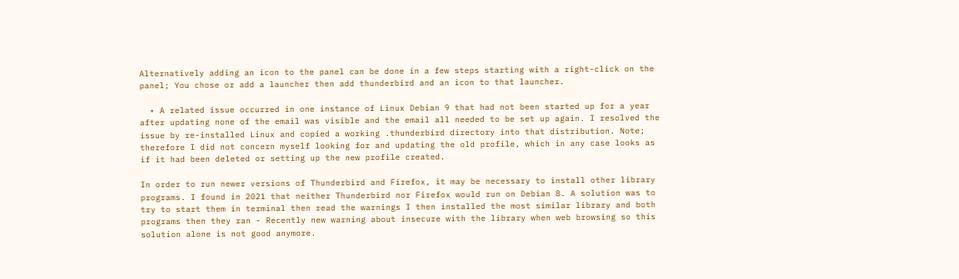Alternatively adding an icon to the panel can be done in a few steps starting with a right-click on the panel; You chose or add a launcher then add thunderbird and an icon to that launcher.

  • A related issue occurred in one instance of Linux Debian 9 that had not been started up for a year after updating none of the email was visible and the email all needed to be set up again. I resolved the issue by re-installed Linux and copied a working .thunderbird directory into that distribution. Note; therefore I did not concern myself looking for and updating the old profile, which in any case looks as if it had been deleted or setting up the new profile created.

In order to run newer versions of Thunderbird and Firefox, it may be necessary to install other library programs. I found in 2021 that neither Thunderbird nor Firefox would run on Debian 8. A solution was to try to start them in terminal then read the warnings I then installed the most similar library and both programs then they ran - Recently new warning about insecure with the library when web browsing so this solution alone is not good anymore.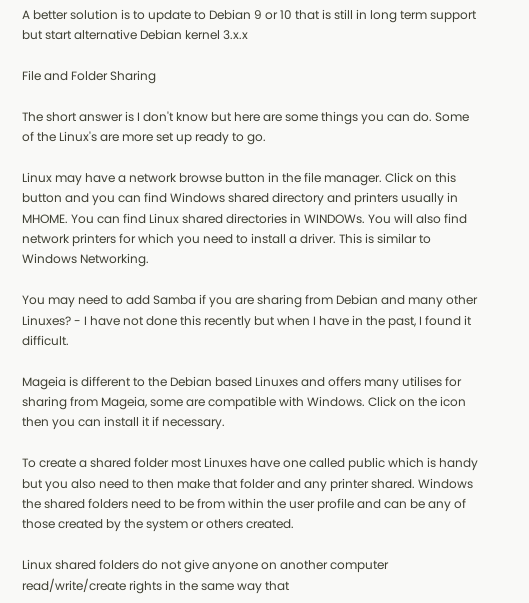A better solution is to update to Debian 9 or 10 that is still in long term support but start alternative Debian kernel 3.x.x

File and Folder Sharing

The short answer is I don't know but here are some things you can do. Some of the Linux's are more set up ready to go.

Linux may have a network browse button in the file manager. Click on this button and you can find Windows shared directory and printers usually in MHOME. You can find Linux shared directories in WINDOWs. You will also find network printers for which you need to install a driver. This is similar to Windows Networking.

You may need to add Samba if you are sharing from Debian and many other Linuxes? - I have not done this recently but when I have in the past, I found it difficult.

Mageia is different to the Debian based Linuxes and offers many utilises for sharing from Mageia, some are compatible with Windows. Click on the icon then you can install it if necessary.

To create a shared folder most Linuxes have one called public which is handy but you also need to then make that folder and any printer shared. Windows the shared folders need to be from within the user profile and can be any of those created by the system or others created.

Linux shared folders do not give anyone on another computer read/write/create rights in the same way that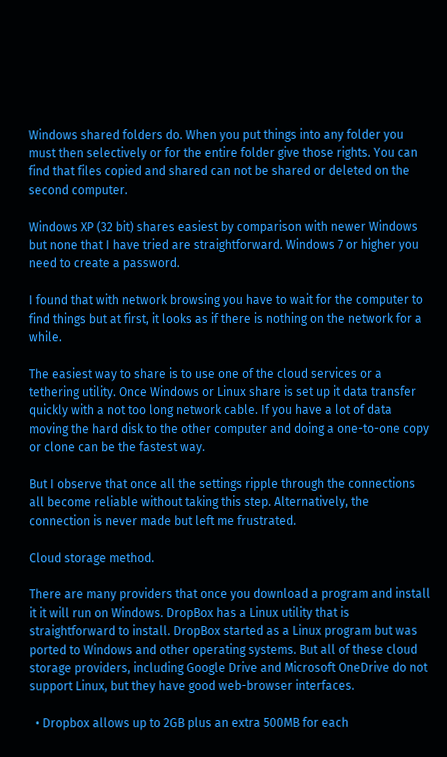Windows shared folders do. When you put things into any folder you must then selectively or for the entire folder give those rights. You can find that files copied and shared can not be shared or deleted on the second computer.

Windows XP (32 bit) shares easiest by comparison with newer Windows but none that I have tried are straightforward. Windows 7 or higher you need to create a password.

I found that with network browsing you have to wait for the computer to find things but at first, it looks as if there is nothing on the network for a while.

The easiest way to share is to use one of the cloud services or a tethering utility. Once Windows or Linux share is set up it data transfer quickly with a not too long network cable. If you have a lot of data moving the hard disk to the other computer and doing a one-to-one copy or clone can be the fastest way.

But I observe that once all the settings ripple through the connections all become reliable without taking this step. Alternatively, the connection is never made but left me frustrated.

Cloud storage method.

There are many providers that once you download a program and install it it will run on Windows. DropBox has a Linux utility that is straightforward to install. DropBox started as a Linux program but was ported to Windows and other operating systems. But all of these cloud storage providers, including Google Drive and Microsoft OneDrive do not support Linux, but they have good web-browser interfaces.

  • Dropbox allows up to 2GB plus an extra 500MB for each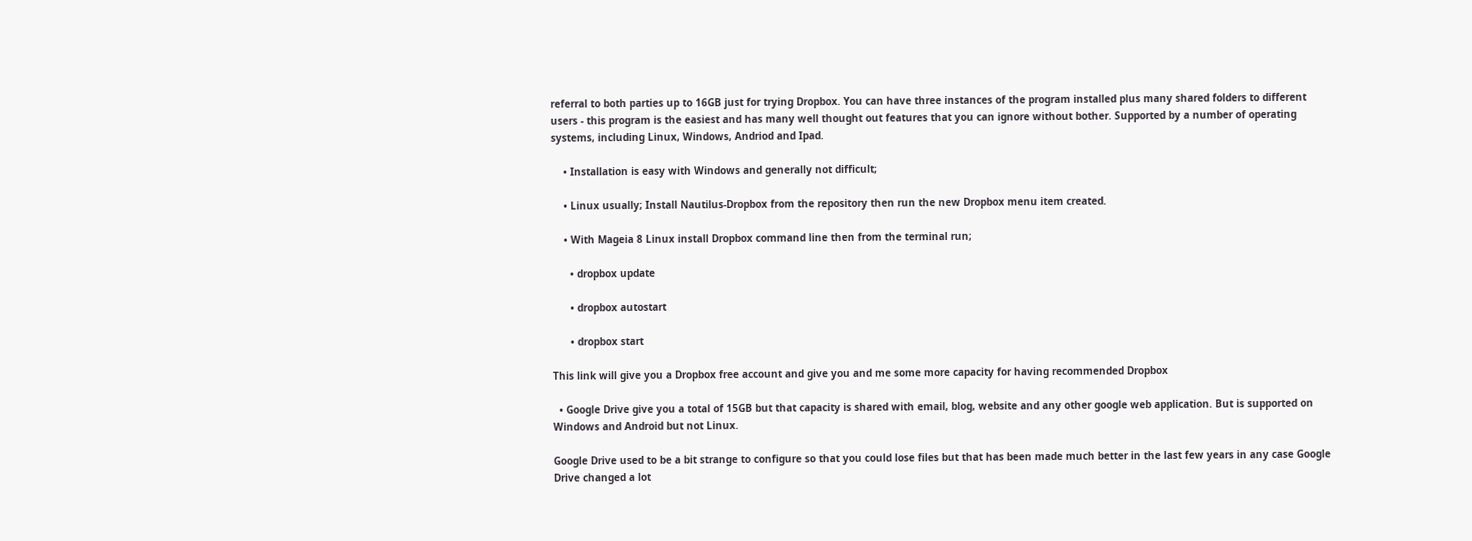referral to both parties up to 16GB just for trying Dropbox. You can have three instances of the program installed plus many shared folders to different users - this program is the easiest and has many well thought out features that you can ignore without bother. Supported by a number of operating systems, including Linux, Windows, Andriod and Ipad.

    • Installation is easy with Windows and generally not difficult;

    • Linux usually; Install Nautilus-Dropbox from the repository then run the new Dropbox menu item created.

    • With Mageia 8 Linux install Dropbox command line then from the terminal run;

      • dropbox update

      • dropbox autostart

      • dropbox start

This link will give you a Dropbox free account and give you and me some more capacity for having recommended Dropbox

  • Google Drive give you a total of 15GB but that capacity is shared with email, blog, website and any other google web application. But is supported on Windows and Android but not Linux.

Google Drive used to be a bit strange to configure so that you could lose files but that has been made much better in the last few years in any case Google Drive changed a lot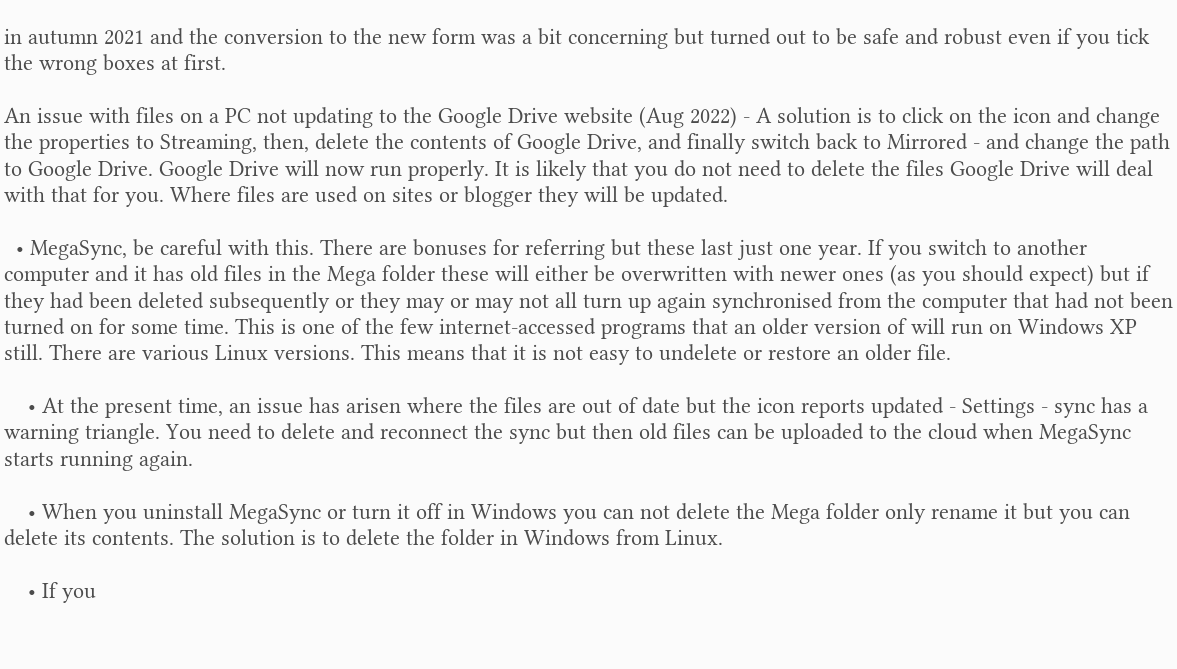in autumn 2021 and the conversion to the new form was a bit concerning but turned out to be safe and robust even if you tick the wrong boxes at first.

An issue with files on a PC not updating to the Google Drive website (Aug 2022) - A solution is to click on the icon and change the properties to Streaming, then, delete the contents of Google Drive, and finally switch back to Mirrored - and change the path to Google Drive. Google Drive will now run properly. It is likely that you do not need to delete the files Google Drive will deal with that for you. Where files are used on sites or blogger they will be updated.

  • MegaSync, be careful with this. There are bonuses for referring but these last just one year. If you switch to another computer and it has old files in the Mega folder these will either be overwritten with newer ones (as you should expect) but if they had been deleted subsequently or they may or may not all turn up again synchronised from the computer that had not been turned on for some time. This is one of the few internet-accessed programs that an older version of will run on Windows XP still. There are various Linux versions. This means that it is not easy to undelete or restore an older file.

    • At the present time, an issue has arisen where the files are out of date but the icon reports updated - Settings - sync has a warning triangle. You need to delete and reconnect the sync but then old files can be uploaded to the cloud when MegaSync starts running again.

    • When you uninstall MegaSync or turn it off in Windows you can not delete the Mega folder only rename it but you can delete its contents. The solution is to delete the folder in Windows from Linux.

    • If you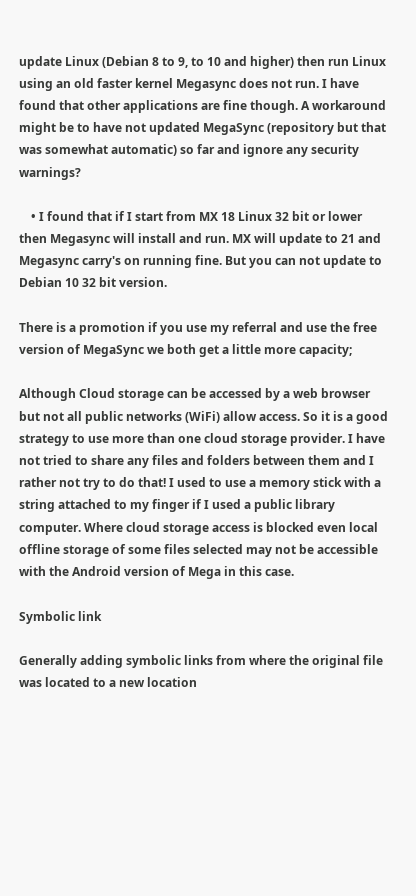update Linux (Debian 8 to 9, to 10 and higher) then run Linux using an old faster kernel Megasync does not run. I have found that other applications are fine though. A workaround might be to have not updated MegaSync (repository but that was somewhat automatic) so far and ignore any security warnings?

    • I found that if I start from MX 18 Linux 32 bit or lower then Megasync will install and run. MX will update to 21 and Megasync carry's on running fine. But you can not update to Debian 10 32 bit version.

There is a promotion if you use my referral and use the free version of MegaSync we both get a little more capacity;

Although Cloud storage can be accessed by a web browser but not all public networks (WiFi) allow access. So it is a good strategy to use more than one cloud storage provider. I have not tried to share any files and folders between them and I rather not try to do that! I used to use a memory stick with a string attached to my finger if I used a public library computer. Where cloud storage access is blocked even local offline storage of some files selected may not be accessible with the Android version of Mega in this case.

Symbolic link

Generally adding symbolic links from where the original file was located to a new location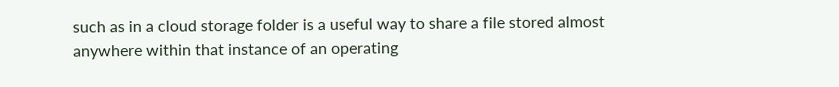such as in a cloud storage folder is a useful way to share a file stored almost anywhere within that instance of an operating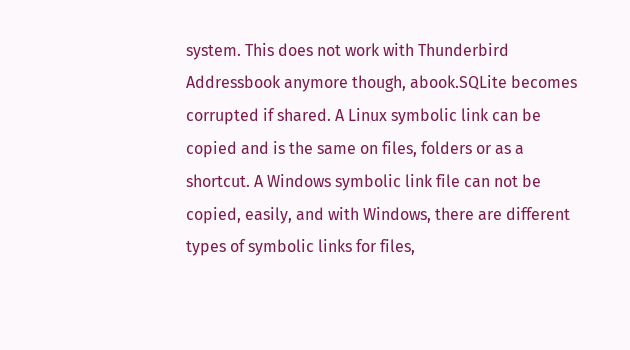system. This does not work with Thunderbird Addressbook anymore though, abook.SQLite becomes corrupted if shared. A Linux symbolic link can be copied and is the same on files, folders or as a shortcut. A Windows symbolic link file can not be copied, easily, and with Windows, there are different types of symbolic links for files,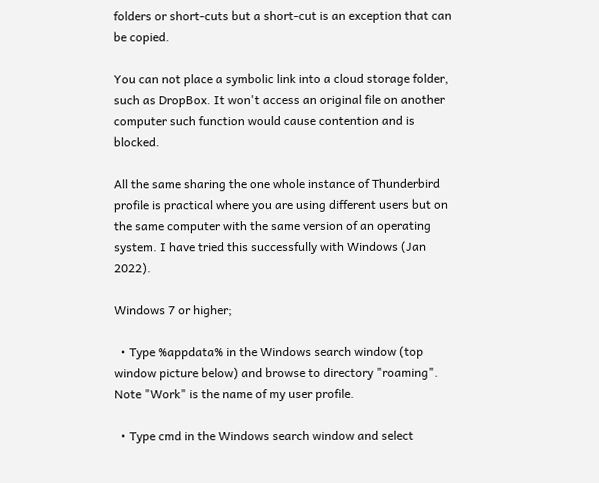folders or short-cuts but a short-cut is an exception that can be copied.

You can not place a symbolic link into a cloud storage folder, such as DropBox. It won't access an original file on another computer such function would cause contention and is blocked.

All the same sharing the one whole instance of Thunderbird profile is practical where you are using different users but on the same computer with the same version of an operating system. I have tried this successfully with Windows (Jan 2022).

Windows 7 or higher;

  • Type %appdata% in the Windows search window (top window picture below) and browse to directory "roaming". Note "Work" is the name of my user profile.

  • Type cmd in the Windows search window and select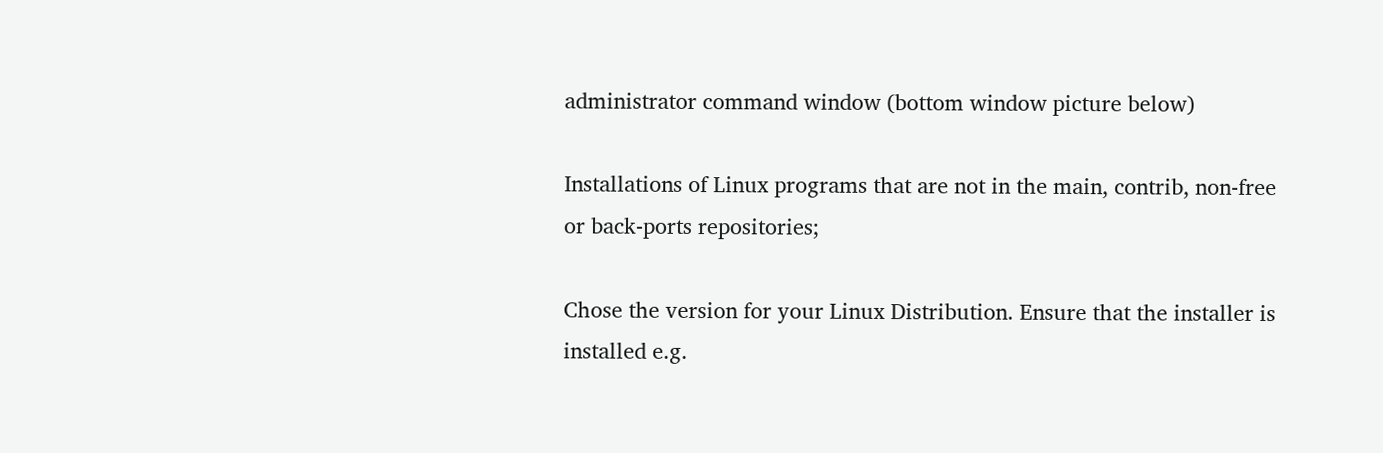administrator command window (bottom window picture below)

Installations of Linux programs that are not in the main, contrib, non-free or back-ports repositories;

Chose the version for your Linux Distribution. Ensure that the installer is installed e.g.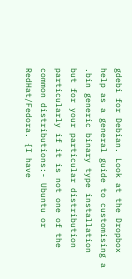gdebi for Debian. Look at the Dropbox help as a general guide to customising a .bin generic binary type installation but for your particular distribution particularly if it is not one of the common distributions:- Ubuntu or RedHat/Fedora. {I have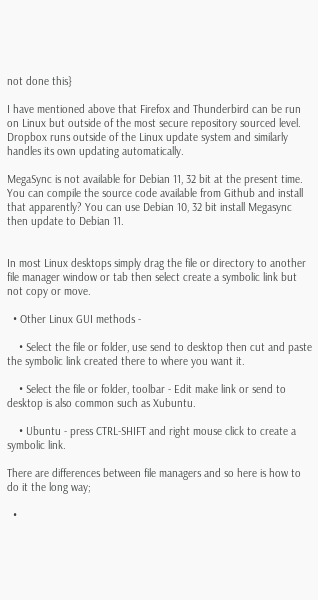not done this}

I have mentioned above that Firefox and Thunderbird can be run on Linux but outside of the most secure repository sourced level. Dropbox runs outside of the Linux update system and similarly handles its own updating automatically.

MegaSync is not available for Debian 11, 32 bit at the present time. You can compile the source code available from Github and install that apparently? You can use Debian 10, 32 bit install Megasync then update to Debian 11.


In most Linux desktops simply drag the file or directory to another file manager window or tab then select create a symbolic link but not copy or move.

  • Other Linux GUI methods -

    • Select the file or folder, use send to desktop then cut and paste the symbolic link created there to where you want it.

    • Select the file or folder, toolbar - Edit make link or send to desktop is also common such as Xubuntu.

    • Ubuntu - press CTRL-SHIFT and right mouse click to create a symbolic link.

There are differences between file managers and so here is how to do it the long way;

  •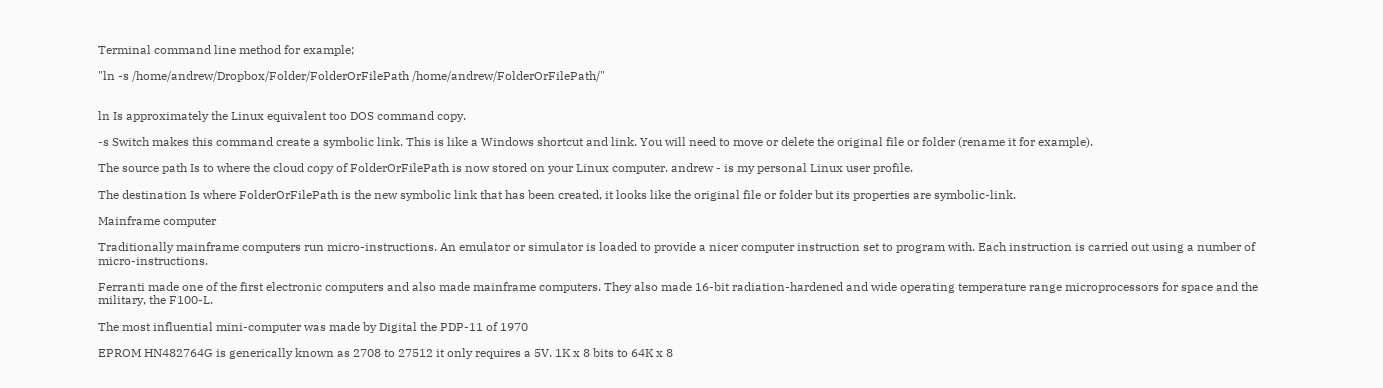Terminal command line method for example;

"ln -s /home/andrew/Dropbox/Folder/FolderOrFilePath /home/andrew/FolderOrFilePath/"


ln Is approximately the Linux equivalent too DOS command copy.

-s Switch makes this command create a symbolic link. This is like a Windows shortcut and link. You will need to move or delete the original file or folder (rename it for example).

The source path Is to where the cloud copy of FolderOrFilePath is now stored on your Linux computer. andrew - is my personal Linux user profile.

The destination Is where FolderOrFilePath is the new symbolic link that has been created, it looks like the original file or folder but its properties are symbolic-link.

Mainframe computer

Traditionally mainframe computers run micro-instructions. An emulator or simulator is loaded to provide a nicer computer instruction set to program with. Each instruction is carried out using a number of micro-instructions.

Ferranti made one of the first electronic computers and also made mainframe computers. They also made 16-bit radiation-hardened and wide operating temperature range microprocessors for space and the military, the F100-L.

The most influential mini-computer was made by Digital the PDP-11 of 1970

EPROM HN482764G is generically known as 2708 to 27512 it only requires a 5V. 1K x 8 bits to 64K x 8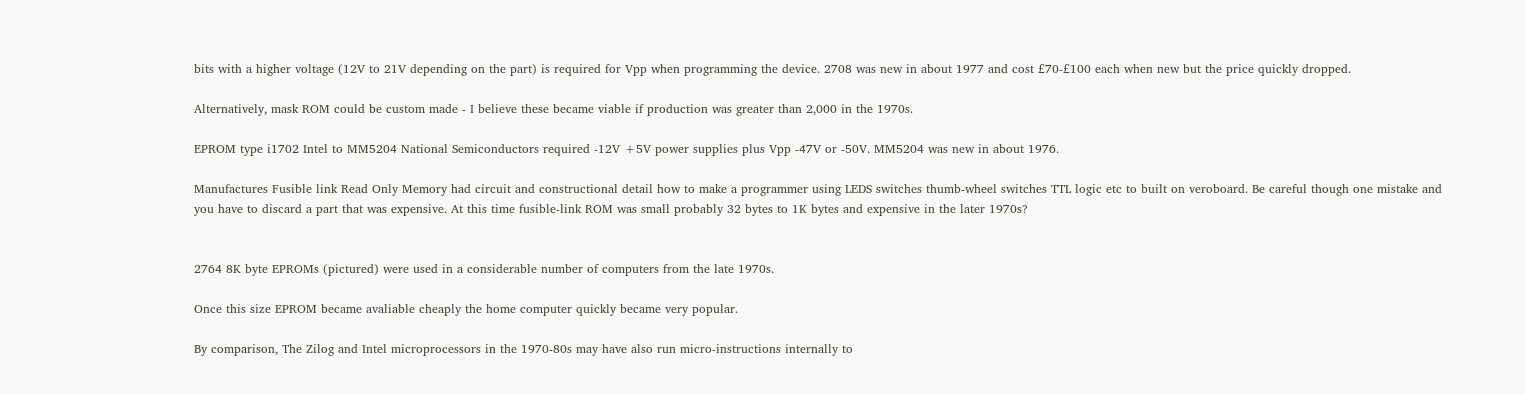bits with a higher voltage (12V to 21V depending on the part) is required for Vpp when programming the device. 2708 was new in about 1977 and cost £70-£100 each when new but the price quickly dropped.

Alternatively, mask ROM could be custom made - I believe these became viable if production was greater than 2,000 in the 1970s.

EPROM type i1702 Intel to MM5204 National Semiconductors required -12V +5V power supplies plus Vpp -47V or -50V. MM5204 was new in about 1976.

Manufactures Fusible link Read Only Memory had circuit and constructional detail how to make a programmer using LEDS switches thumb-wheel switches TTL logic etc to built on veroboard. Be careful though one mistake and you have to discard a part that was expensive. At this time fusible-link ROM was small probably 32 bytes to 1K bytes and expensive in the later 1970s?


2764 8K byte EPROMs (pictured) were used in a considerable number of computers from the late 1970s.

Once this size EPROM became avaliable cheaply the home computer quickly became very popular.

By comparison, The Zilog and Intel microprocessors in the 1970-80s may have also run micro-instructions internally to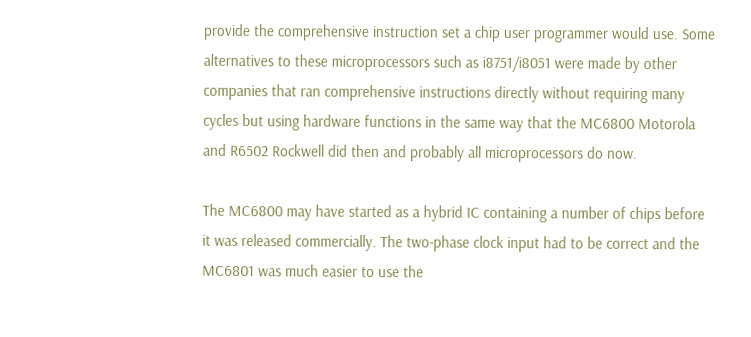provide the comprehensive instruction set a chip user programmer would use. Some alternatives to these microprocessors such as i8751/i8051 were made by other companies that ran comprehensive instructions directly without requiring many cycles but using hardware functions in the same way that the MC6800 Motorola and R6502 Rockwell did then and probably all microprocessors do now.

The MC6800 may have started as a hybrid IC containing a number of chips before it was released commercially. The two-phase clock input had to be correct and the MC6801 was much easier to use the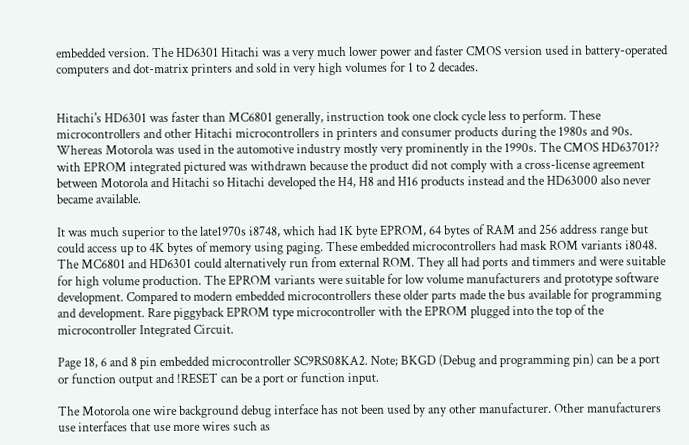embedded version. The HD6301 Hitachi was a very much lower power and faster CMOS version used in battery-operated computers and dot-matrix printers and sold in very high volumes for 1 to 2 decades.


Hitachi's HD6301 was faster than MC6801 generally, instruction took one clock cycle less to perform. These microcontrollers and other Hitachi microcontrollers in printers and consumer products during the 1980s and 90s. Whereas Motorola was used in the automotive industry mostly very prominently in the 1990s. The CMOS HD63701?? with EPROM integrated pictured was withdrawn because the product did not comply with a cross-license agreement between Motorola and Hitachi so Hitachi developed the H4, H8 and H16 products instead and the HD63000 also never became available.

It was much superior to the late1970s i8748, which had 1K byte EPROM, 64 bytes of RAM and 256 address range but could access up to 4K bytes of memory using paging. These embedded microcontrollers had mask ROM variants i8048. The MC6801 and HD6301 could alternatively run from external ROM. They all had ports and timmers and were suitable for high volume production. The EPROM variants were suitable for low volume manufacturers and prototype software development. Compared to modern embedded microcontrollers these older parts made the bus available for programming and development. Rare piggyback EPROM type microcontroller with the EPROM plugged into the top of the microcontroller Integrated Circuit.

Page 18, 6 and 8 pin embedded microcontroller SC9RS08KA2. Note; BKGD (Debug and programming pin) can be a port or function output and !RESET can be a port or function input.

The Motorola one wire background debug interface has not been used by any other manufacturer. Other manufacturers use interfaces that use more wires such as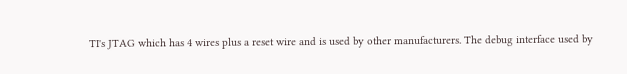TI's JTAG which has 4 wires plus a reset wire and is used by other manufacturers. The debug interface used by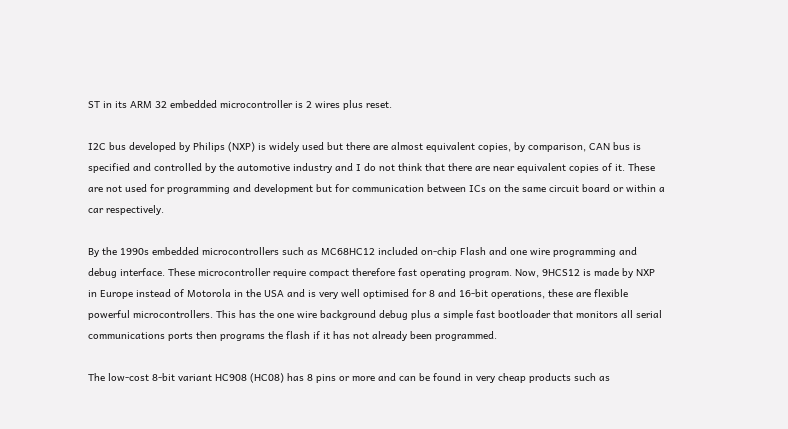ST in its ARM 32 embedded microcontroller is 2 wires plus reset.

I2C bus developed by Philips (NXP) is widely used but there are almost equivalent copies, by comparison, CAN bus is specified and controlled by the automotive industry and I do not think that there are near equivalent copies of it. These are not used for programming and development but for communication between ICs on the same circuit board or within a car respectively.

By the 1990s embedded microcontrollers such as MC68HC12 included on-chip Flash and one wire programming and debug interface. These microcontroller require compact therefore fast operating program. Now, 9HCS12 is made by NXP in Europe instead of Motorola in the USA and is very well optimised for 8 and 16-bit operations, these are flexible powerful microcontrollers. This has the one wire background debug plus a simple fast bootloader that monitors all serial communications ports then programs the flash if it has not already been programmed.

The low-cost 8-bit variant HC908 (HC08) has 8 pins or more and can be found in very cheap products such as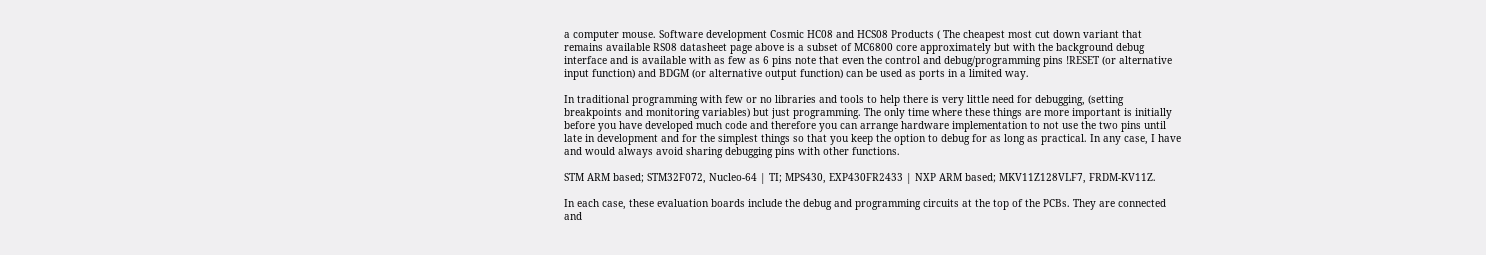a computer mouse. Software development Cosmic HC08 and HCS08 Products ( The cheapest most cut down variant that remains available RS08 datasheet page above is a subset of MC6800 core approximately but with the background debug interface and is available with as few as 6 pins note that even the control and debug/programming pins !RESET (or alternative input function) and BDGM (or alternative output function) can be used as ports in a limited way.

In traditional programming with few or no libraries and tools to help there is very little need for debugging, (setting breakpoints and monitoring variables) but just programming. The only time where these things are more important is initially before you have developed much code and therefore you can arrange hardware implementation to not use the two pins until late in development and for the simplest things so that you keep the option to debug for as long as practical. In any case, I have and would always avoid sharing debugging pins with other functions.

STM ARM based; STM32F072, Nucleo-64 | TI; MPS430, EXP430FR2433 | NXP ARM based; MKV11Z128VLF7, FRDM-KV11Z.

In each case, these evaluation boards include the debug and programming circuits at the top of the PCBs. They are connected and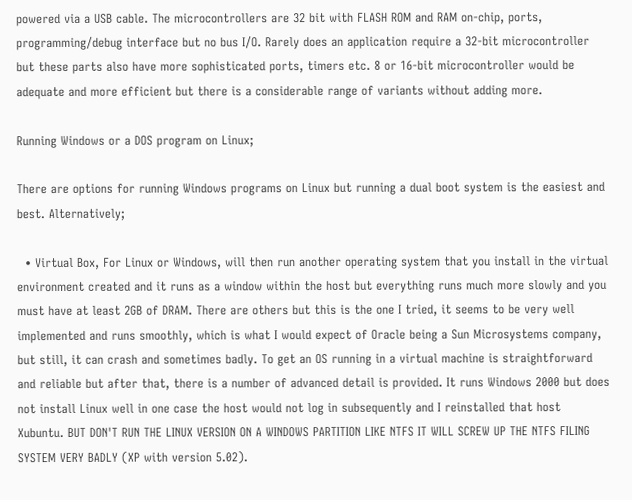powered via a USB cable. The microcontrollers are 32 bit with FLASH ROM and RAM on-chip, ports, programming/debug interface but no bus I/O. Rarely does an application require a 32-bit microcontroller but these parts also have more sophisticated ports, timers etc. 8 or 16-bit microcontroller would be adequate and more efficient but there is a considerable range of variants without adding more.

Running Windows or a DOS program on Linux;

There are options for running Windows programs on Linux but running a dual boot system is the easiest and best. Alternatively;

  • Virtual Box, For Linux or Windows, will then run another operating system that you install in the virtual environment created and it runs as a window within the host but everything runs much more slowly and you must have at least 2GB of DRAM. There are others but this is the one I tried, it seems to be very well implemented and runs smoothly, which is what I would expect of Oracle being a Sun Microsystems company, but still, it can crash and sometimes badly. To get an OS running in a virtual machine is straightforward and reliable but after that, there is a number of advanced detail is provided. It runs Windows 2000 but does not install Linux well in one case the host would not log in subsequently and I reinstalled that host Xubuntu. BUT DON'T RUN THE LINUX VERSION ON A WINDOWS PARTITION LIKE NTFS IT WILL SCREW UP THE NTFS FILING SYSTEM VERY BADLY (XP with version 5.02).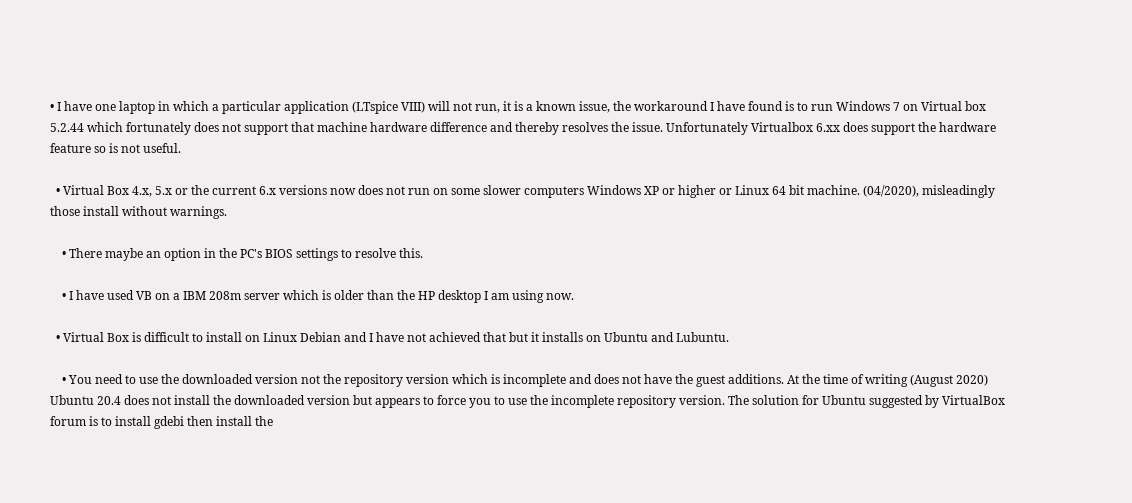• I have one laptop in which a particular application (LTspice VIII) will not run, it is a known issue, the workaround I have found is to run Windows 7 on Virtual box 5.2.44 which fortunately does not support that machine hardware difference and thereby resolves the issue. Unfortunately Virtualbox 6.xx does support the hardware feature so is not useful.

  • Virtual Box 4.x, 5.x or the current 6.x versions now does not run on some slower computers Windows XP or higher or Linux 64 bit machine. (04/2020), misleadingly those install without warnings.

    • There maybe an option in the PC's BIOS settings to resolve this.

    • I have used VB on a IBM 208m server which is older than the HP desktop I am using now.

  • Virtual Box is difficult to install on Linux Debian and I have not achieved that but it installs on Ubuntu and Lubuntu.

    • You need to use the downloaded version not the repository version which is incomplete and does not have the guest additions. At the time of writing (August 2020) Ubuntu 20.4 does not install the downloaded version but appears to force you to use the incomplete repository version. The solution for Ubuntu suggested by VirtualBox forum is to install gdebi then install the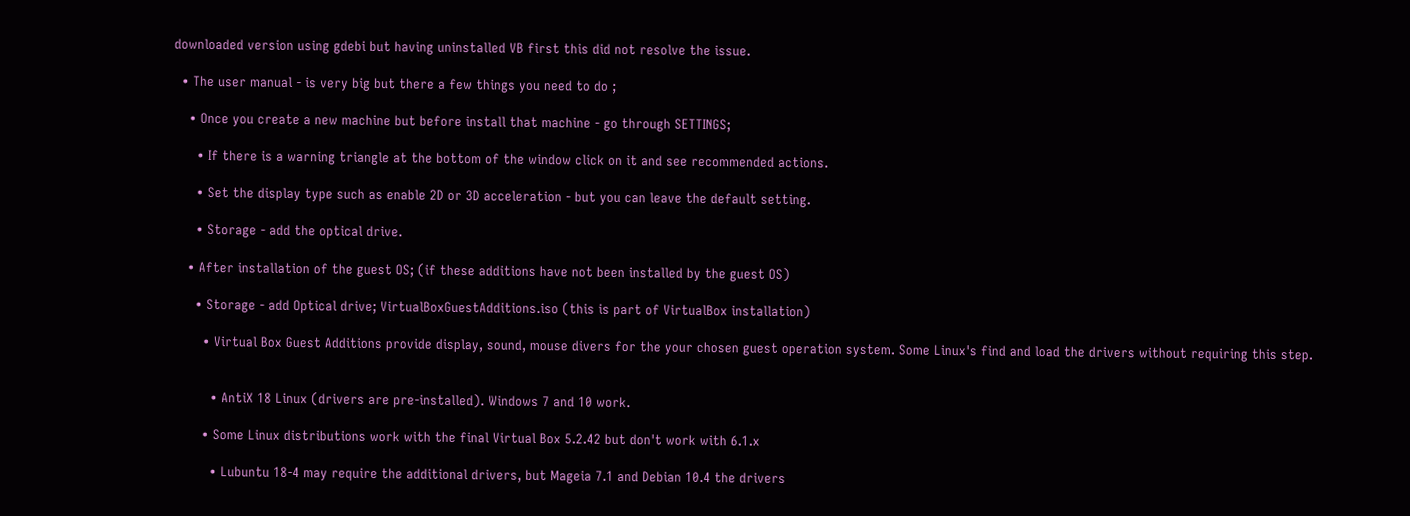downloaded version using gdebi but having uninstalled VB first this did not resolve the issue.

  • The user manual - is very big but there a few things you need to do ;

    • Once you create a new machine but before install that machine - go through SETTINGS;

      • If there is a warning triangle at the bottom of the window click on it and see recommended actions.

      • Set the display type such as enable 2D or 3D acceleration - but you can leave the default setting.

      • Storage - add the optical drive.

    • After installation of the guest OS; (if these additions have not been installed by the guest OS)

      • Storage - add Optical drive; VirtualBoxGuestAdditions.iso (this is part of VirtualBox installation)

        • Virtual Box Guest Additions provide display, sound, mouse divers for the your chosen guest operation system. Some Linux's find and load the drivers without requiring this step.


          • AntiX 18 Linux (drivers are pre-installed). Windows 7 and 10 work.

        • Some Linux distributions work with the final Virtual Box 5.2.42 but don't work with 6.1.x

          • Lubuntu 18-4 may require the additional drivers, but Mageia 7.1 and Debian 10.4 the drivers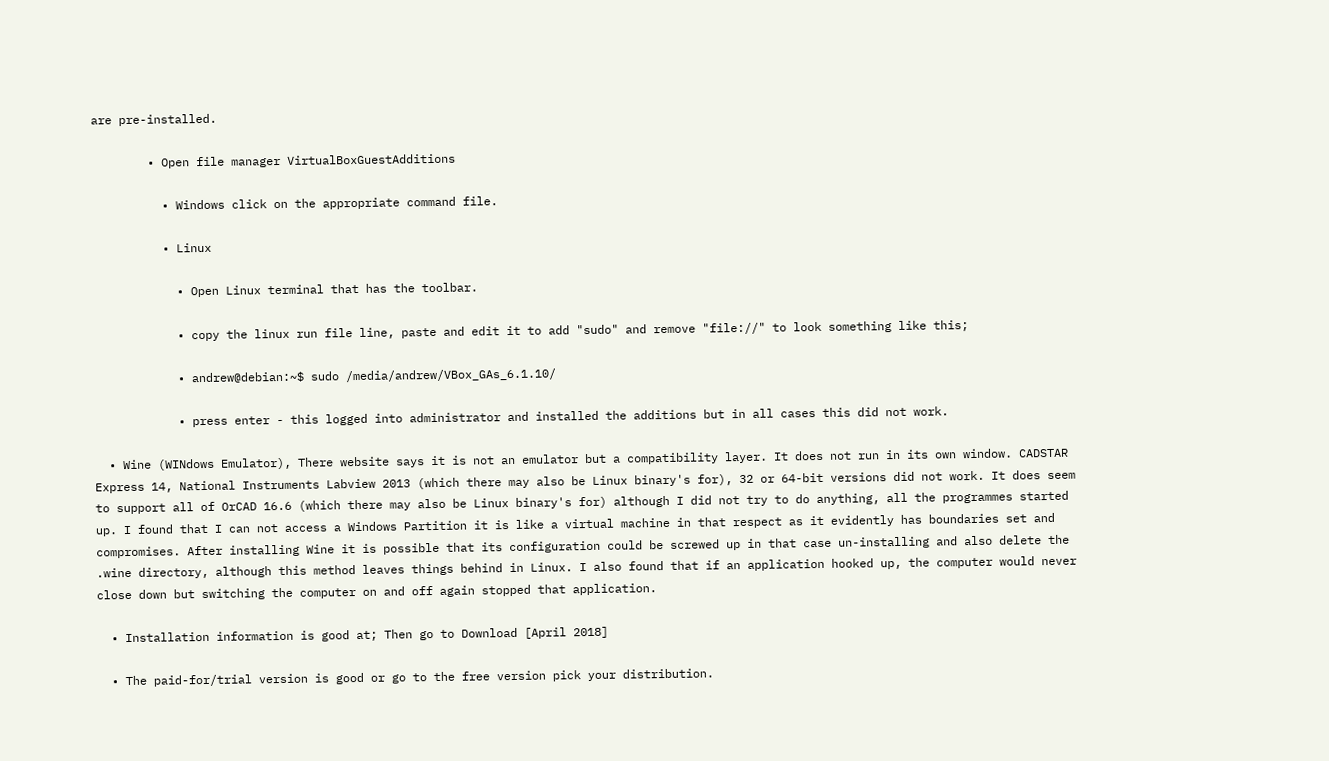are pre-installed.

        • Open file manager VirtualBoxGuestAdditions

          • Windows click on the appropriate command file.

          • Linux

            • Open Linux terminal that has the toolbar.

            • copy the linux run file line, paste and edit it to add "sudo" and remove "file://" to look something like this;

            • andrew@debian:~$ sudo /media/andrew/VBox_GAs_6.1.10/

            • press enter - this logged into administrator and installed the additions but in all cases this did not work.

  • Wine (WINdows Emulator), There website says it is not an emulator but a compatibility layer. It does not run in its own window. CADSTAR Express 14, National Instruments Labview 2013 (which there may also be Linux binary's for), 32 or 64-bit versions did not work. It does seem to support all of OrCAD 16.6 (which there may also be Linux binary's for) although I did not try to do anything, all the programmes started up. I found that I can not access a Windows Partition it is like a virtual machine in that respect as it evidently has boundaries set and compromises. After installing Wine it is possible that its configuration could be screwed up in that case un-installing and also delete the .wine directory, although this method leaves things behind in Linux. I also found that if an application hooked up, the computer would never close down but switching the computer on and off again stopped that application.

  • Installation information is good at; Then go to Download [April 2018]

  • The paid-for/trial version is good or go to the free version pick your distribution.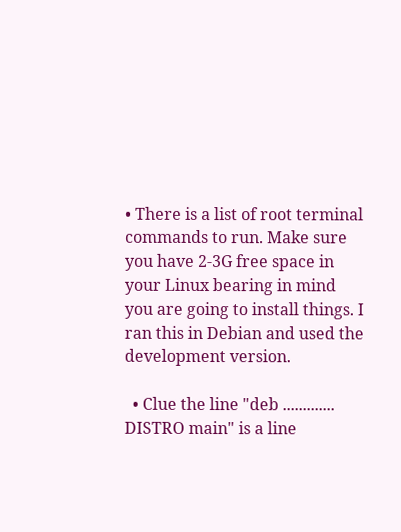• There is a list of root terminal commands to run. Make sure you have 2-3G free space in your Linux bearing in mind you are going to install things. I ran this in Debian and used the development version.

  • Clue the line "deb ............. DISTRO main" is a line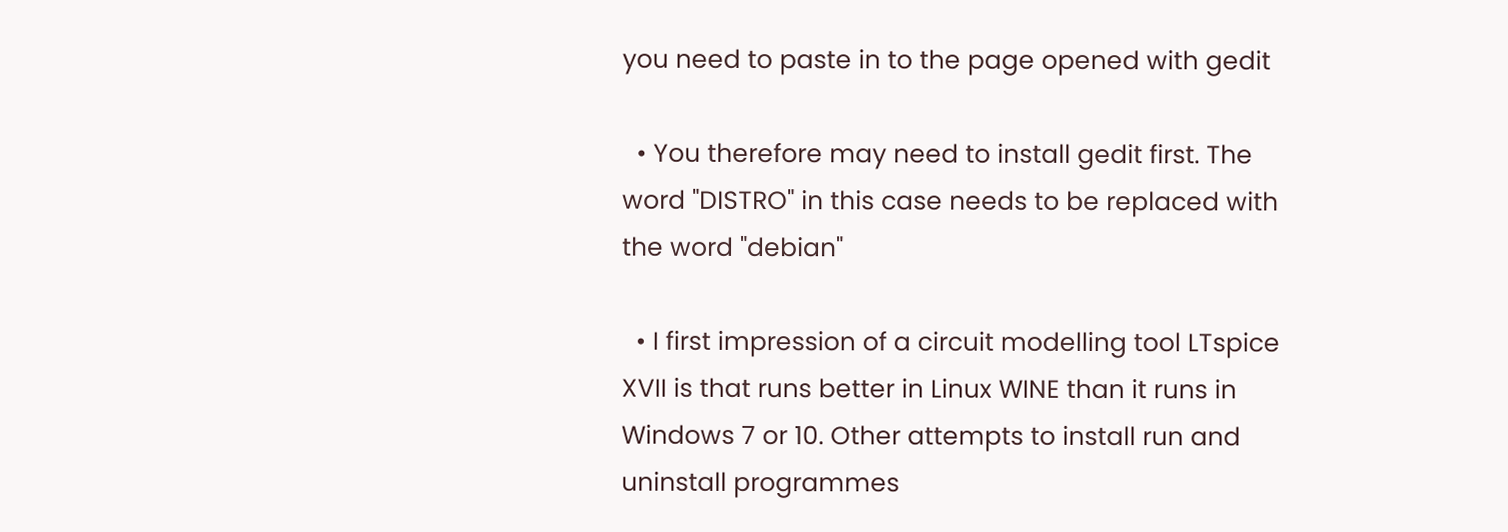you need to paste in to the page opened with gedit

  • You therefore may need to install gedit first. The word "DISTRO" in this case needs to be replaced with the word "debian"

  • I first impression of a circuit modelling tool LTspice XVII is that runs better in Linux WINE than it runs in Windows 7 or 10. Other attempts to install run and uninstall programmes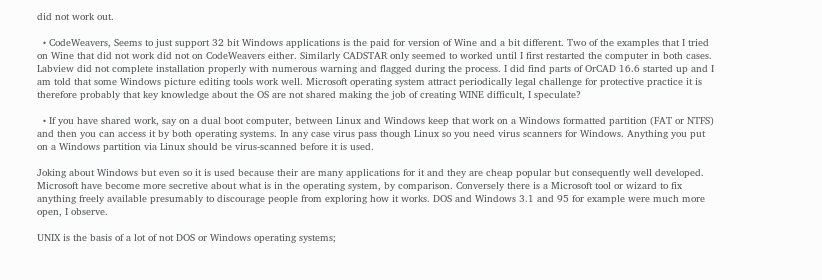did not work out.

  • CodeWeavers, Seems to just support 32 bit Windows applications is the paid for version of Wine and a bit different. Two of the examples that I tried on Wine that did not work did not on CodeWeavers either. Similarly CADSTAR only seemed to worked until I first restarted the computer in both cases. Labview did not complete installation properly with numerous warning and flagged during the process. I did find parts of OrCAD 16.6 started up and I am told that some Windows picture editing tools work well. Microsoft operating system attract periodically legal challenge for protective practice it is therefore probably that key knowledge about the OS are not shared making the job of creating WINE difficult, I speculate?

  • If you have shared work, say on a dual boot computer, between Linux and Windows keep that work on a Windows formatted partition (FAT or NTFS) and then you can access it by both operating systems. In any case virus pass though Linux so you need virus scanners for Windows. Anything you put on a Windows partition via Linux should be virus-scanned before it is used.

Joking about Windows but even so it is used because their are many applications for it and they are cheap popular but consequently well developed. Microsoft have become more secretive about what is in the operating system, by comparison. Conversely there is a Microsoft tool or wizard to fix anything freely available presumably to discourage people from exploring how it works. DOS and Windows 3.1 and 95 for example were much more open, I observe.

UNIX is the basis of a lot of not DOS or Windows operating systems;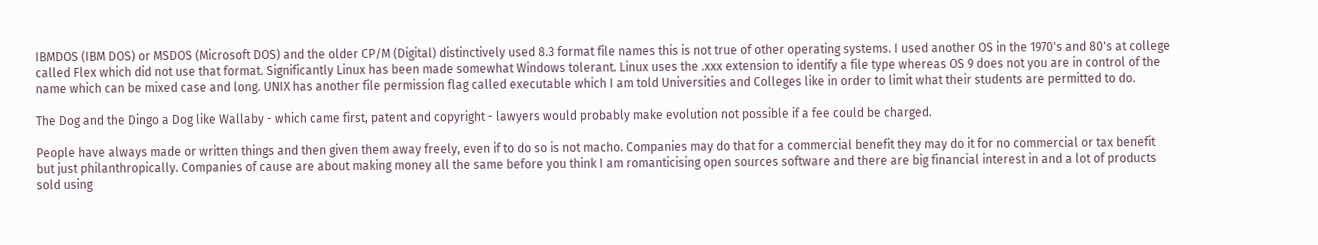IBMDOS (IBM DOS) or MSDOS (Microsoft DOS) and the older CP/M (Digital) distinctively used 8.3 format file names this is not true of other operating systems. I used another OS in the 1970's and 80's at college called Flex which did not use that format. Significantly Linux has been made somewhat Windows tolerant. Linux uses the .xxx extension to identify a file type whereas OS 9 does not you are in control of the name which can be mixed case and long. UNIX has another file permission flag called executable which I am told Universities and Colleges like in order to limit what their students are permitted to do.

The Dog and the Dingo a Dog like Wallaby - which came first, patent and copyright - lawyers would probably make evolution not possible if a fee could be charged.

People have always made or written things and then given them away freely, even if to do so is not macho. Companies may do that for a commercial benefit they may do it for no commercial or tax benefit but just philanthropically. Companies of cause are about making money all the same before you think I am romanticising open sources software and there are big financial interest in and a lot of products sold using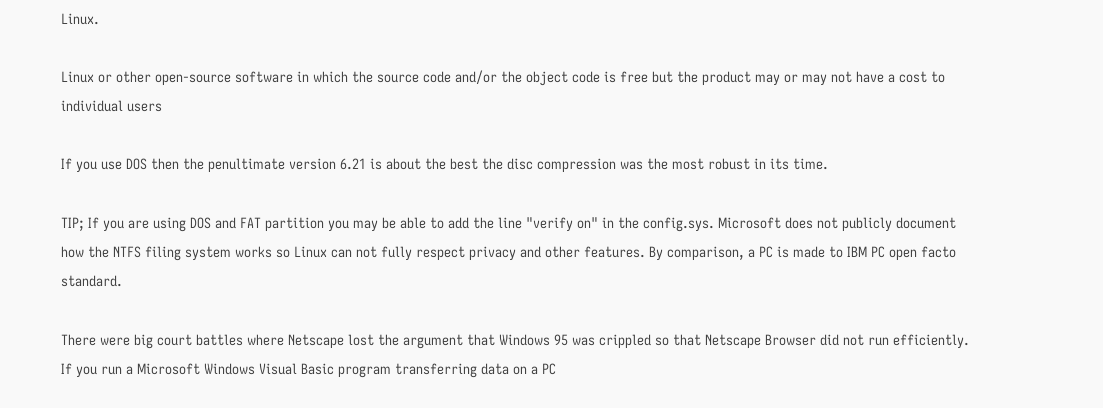Linux.

Linux or other open-source software in which the source code and/or the object code is free but the product may or may not have a cost to individual users

If you use DOS then the penultimate version 6.21 is about the best the disc compression was the most robust in its time.

TIP; If you are using DOS and FAT partition you may be able to add the line "verify on" in the config.sys. Microsoft does not publicly document how the NTFS filing system works so Linux can not fully respect privacy and other features. By comparison, a PC is made to IBM PC open facto standard.

There were big court battles where Netscape lost the argument that Windows 95 was crippled so that Netscape Browser did not run efficiently. If you run a Microsoft Windows Visual Basic program transferring data on a PC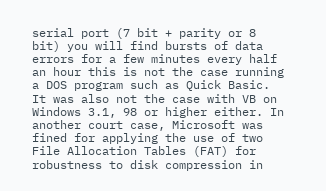serial port (7 bit + parity or 8 bit) you will find bursts of data errors for a few minutes every half an hour this is not the case running a DOS program such as Quick Basic. It was also not the case with VB on Windows 3.1, 98 or higher either. In another court case, Microsoft was fined for applying the use of two File Allocation Tables (FAT) for robustness to disk compression in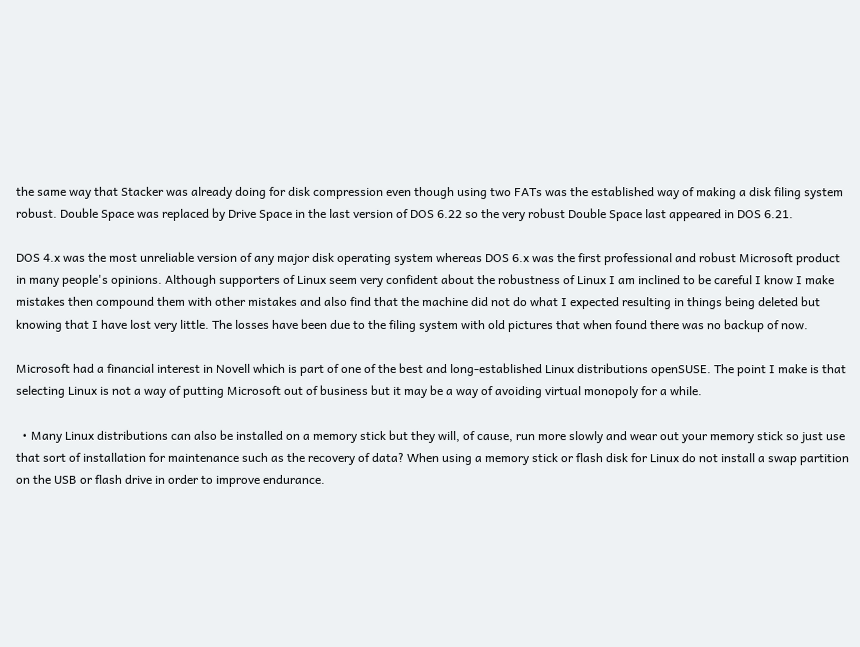the same way that Stacker was already doing for disk compression even though using two FATs was the established way of making a disk filing system robust. Double Space was replaced by Drive Space in the last version of DOS 6.22 so the very robust Double Space last appeared in DOS 6.21.

DOS 4.x was the most unreliable version of any major disk operating system whereas DOS 6.x was the first professional and robust Microsoft product in many people's opinions. Although supporters of Linux seem very confident about the robustness of Linux I am inclined to be careful I know I make mistakes then compound them with other mistakes and also find that the machine did not do what I expected resulting in things being deleted but knowing that I have lost very little. The losses have been due to the filing system with old pictures that when found there was no backup of now.

Microsoft had a financial interest in Novell which is part of one of the best and long-established Linux distributions openSUSE. The point I make is that selecting Linux is not a way of putting Microsoft out of business but it may be a way of avoiding virtual monopoly for a while.

  • Many Linux distributions can also be installed on a memory stick but they will, of cause, run more slowly and wear out your memory stick so just use that sort of installation for maintenance such as the recovery of data? When using a memory stick or flash disk for Linux do not install a swap partition on the USB or flash drive in order to improve endurance.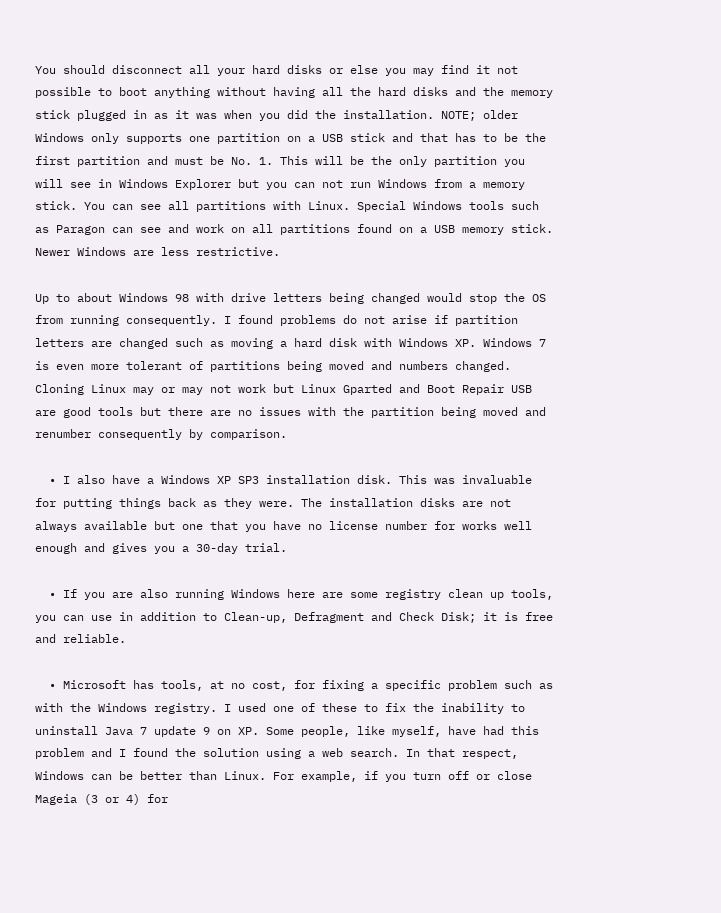You should disconnect all your hard disks or else you may find it not possible to boot anything without having all the hard disks and the memory stick plugged in as it was when you did the installation. NOTE; older Windows only supports one partition on a USB stick and that has to be the first partition and must be No. 1. This will be the only partition you will see in Windows Explorer but you can not run Windows from a memory stick. You can see all partitions with Linux. Special Windows tools such as Paragon can see and work on all partitions found on a USB memory stick. Newer Windows are less restrictive.

Up to about Windows 98 with drive letters being changed would stop the OS from running consequently. I found problems do not arise if partition letters are changed such as moving a hard disk with Windows XP. Windows 7 is even more tolerant of partitions being moved and numbers changed. Cloning Linux may or may not work but Linux Gparted and Boot Repair USB are good tools but there are no issues with the partition being moved and renumber consequently by comparison.

  • I also have a Windows XP SP3 installation disk. This was invaluable for putting things back as they were. The installation disks are not always available but one that you have no license number for works well enough and gives you a 30-day trial.

  • If you are also running Windows here are some registry clean up tools, you can use in addition to Clean-up, Defragment and Check Disk; it is free and reliable.

  • Microsoft has tools, at no cost, for fixing a specific problem such as with the Windows registry. I used one of these to fix the inability to uninstall Java 7 update 9 on XP. Some people, like myself, have had this problem and I found the solution using a web search. In that respect, Windows can be better than Linux. For example, if you turn off or close Mageia (3 or 4) for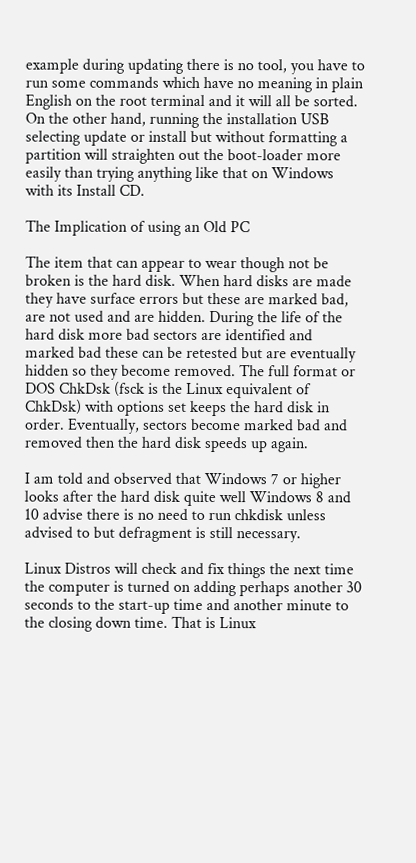example during updating there is no tool, you have to run some commands which have no meaning in plain English on the root terminal and it will all be sorted. On the other hand, running the installation USB selecting update or install but without formatting a partition will straighten out the boot-loader more easily than trying anything like that on Windows with its Install CD.

The Implication of using an Old PC

The item that can appear to wear though not be broken is the hard disk. When hard disks are made they have surface errors but these are marked bad, are not used and are hidden. During the life of the hard disk more bad sectors are identified and marked bad these can be retested but are eventually hidden so they become removed. The full format or DOS ChkDsk (fsck is the Linux equivalent of ChkDsk) with options set keeps the hard disk in order. Eventually, sectors become marked bad and removed then the hard disk speeds up again.

I am told and observed that Windows 7 or higher looks after the hard disk quite well Windows 8 and 10 advise there is no need to run chkdisk unless advised to but defragment is still necessary.

Linux Distros will check and fix things the next time the computer is turned on adding perhaps another 30 seconds to the start-up time and another minute to the closing down time. That is Linux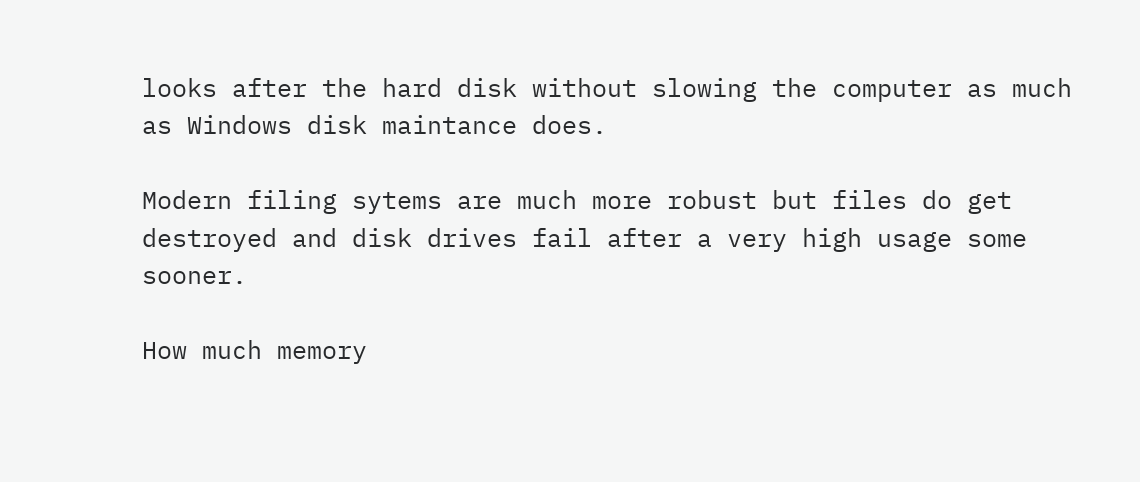looks after the hard disk without slowing the computer as much as Windows disk maintance does.

Modern filing sytems are much more robust but files do get destroyed and disk drives fail after a very high usage some sooner.

How much memory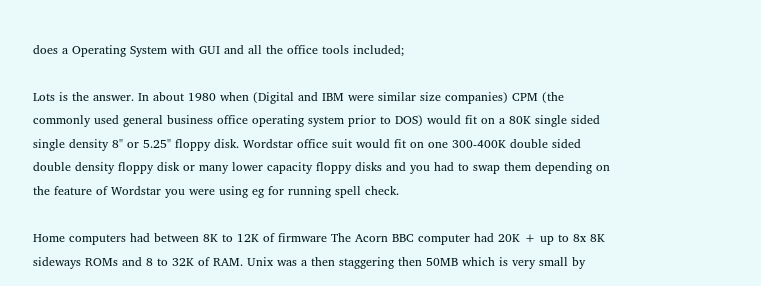does a Operating System with GUI and all the office tools included;

Lots is the answer. In about 1980 when (Digital and IBM were similar size companies) CPM (the commonly used general business office operating system prior to DOS) would fit on a 80K single sided single density 8" or 5.25" floppy disk. Wordstar office suit would fit on one 300-400K double sided double density floppy disk or many lower capacity floppy disks and you had to swap them depending on the feature of Wordstar you were using eg for running spell check.

Home computers had between 8K to 12K of firmware The Acorn BBC computer had 20K + up to 8x 8K sideways ROMs and 8 to 32K of RAM. Unix was a then staggering then 50MB which is very small by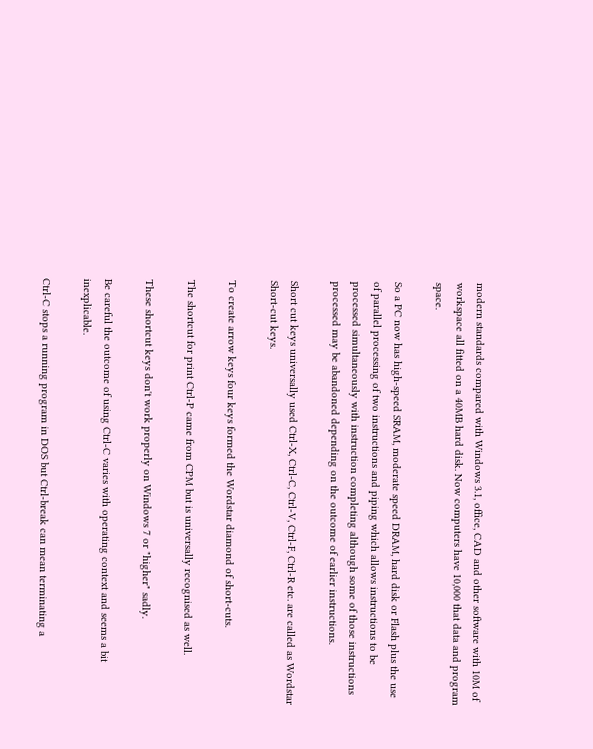modern standards compared with Windows 3.1, office, CAD and other software with 10M of workspace all fitted on a 40MB hard disk. Now computers have 10,000 that data and program space.

So a PC now has high-speed SRAM, moderate speed DRAM, hard disk or Flash plus the use of parallel processing of two instructions and piping which allows instructions to be processed simultaneously with instruction completing although some of those instructions processed may be abandoned depending on the outcome of earlier instructions.

Short cut keys universally used Ctrl-X, Ctrl-C, Ctrl-V, Ctrl-F, Ctrl-R etc. are called as Wordstar Short-cut keys.

To create arrow keys four keys formed the Wordstar diamond of short-cuts.

The shortcut for print Ctrl-P came from CPM but is universally recognised as well.

These shortcut keys don't work properly on Windows 7 or "higher" sadly.

Be careful the outcome of using Ctrl-C varies with operating context and seems a bit inexplicable.

Ctrl-C stops a running program in DOS but Ctrl-break can mean terminating a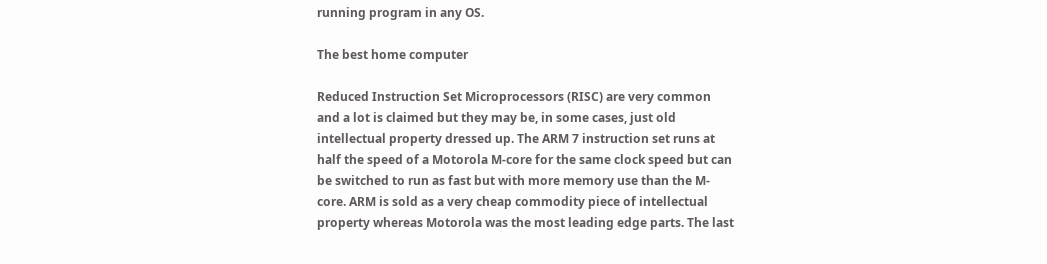running program in any OS.

The best home computer

Reduced Instruction Set Microprocessors (RISC) are very common and a lot is claimed but they may be, in some cases, just old intellectual property dressed up. The ARM 7 instruction set runs at half the speed of a Motorola M-core for the same clock speed but can be switched to run as fast but with more memory use than the M-core. ARM is sold as a very cheap commodity piece of intellectual property whereas Motorola was the most leading edge parts. The last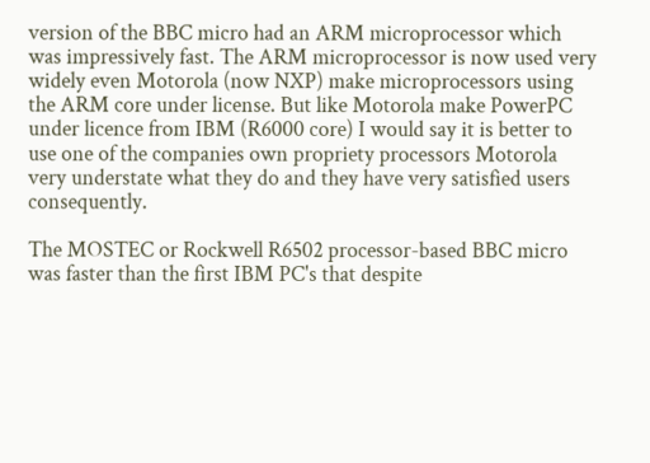version of the BBC micro had an ARM microprocessor which was impressively fast. The ARM microprocessor is now used very widely even Motorola (now NXP) make microprocessors using the ARM core under license. But like Motorola make PowerPC under licence from IBM (R6000 core) I would say it is better to use one of the companies own propriety processors Motorola very understate what they do and they have very satisfied users consequently.

The MOSTEC or Rockwell R6502 processor-based BBC micro was faster than the first IBM PC's that despite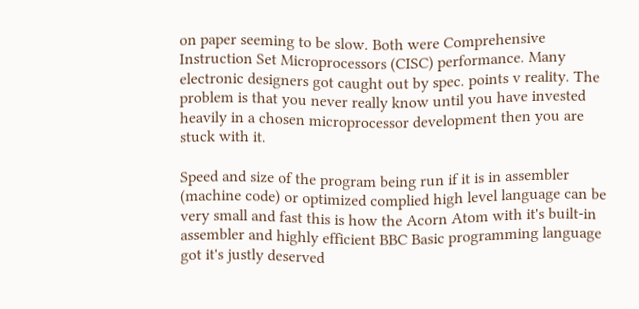on paper seeming to be slow. Both were Comprehensive Instruction Set Microprocessors (CISC) performance. Many electronic designers got caught out by spec. points v reality. The problem is that you never really know until you have invested heavily in a chosen microprocessor development then you are stuck with it.

Speed and size of the program being run if it is in assembler (machine code) or optimized complied high level language can be very small and fast this is how the Acorn Atom with it's built-in assembler and highly efficient BBC Basic programming language got it's justly deserved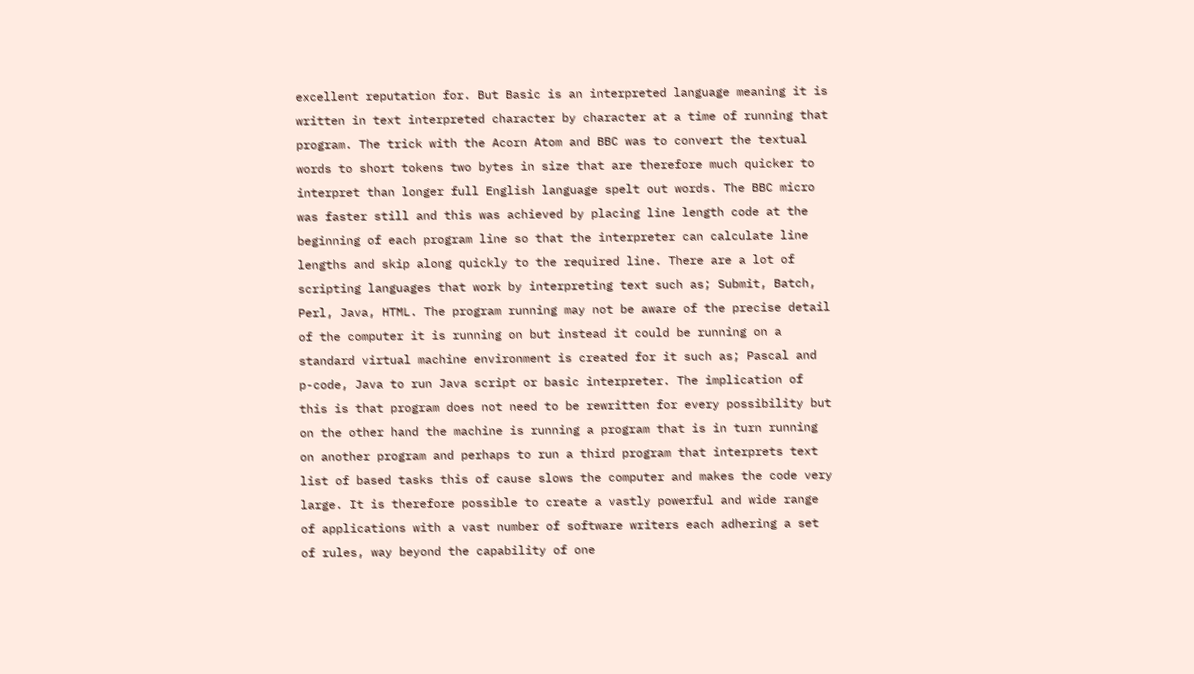excellent reputation for. But Basic is an interpreted language meaning it is written in text interpreted character by character at a time of running that program. The trick with the Acorn Atom and BBC was to convert the textual words to short tokens two bytes in size that are therefore much quicker to interpret than longer full English language spelt out words. The BBC micro was faster still and this was achieved by placing line length code at the beginning of each program line so that the interpreter can calculate line lengths and skip along quickly to the required line. There are a lot of scripting languages that work by interpreting text such as; Submit, Batch, Perl, Java, HTML. The program running may not be aware of the precise detail of the computer it is running on but instead it could be running on a standard virtual machine environment is created for it such as; Pascal and p-code, Java to run Java script or basic interpreter. The implication of this is that program does not need to be rewritten for every possibility but on the other hand the machine is running a program that is in turn running on another program and perhaps to run a third program that interprets text list of based tasks this of cause slows the computer and makes the code very large. It is therefore possible to create a vastly powerful and wide range of applications with a vast number of software writers each adhering a set of rules, way beyond the capability of one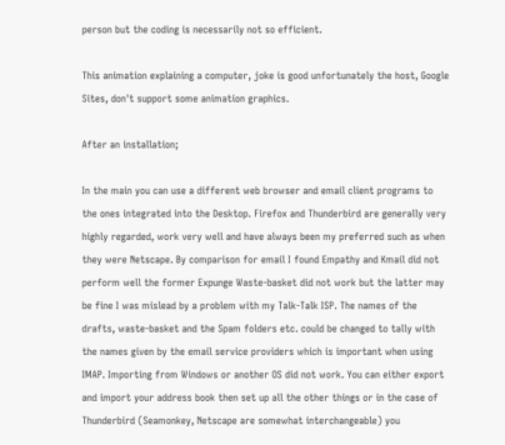person but the coding is necessarily not so efficient.

This animation explaining a computer, joke is good unfortunately the host, Google Sites, don't support some animation graphics.

After an installation;

In the main you can use a different web browser and email client programs to the ones integrated into the Desktop. Firefox and Thunderbird are generally very highly regarded, work very well and have always been my preferred such as when they were Netscape. By comparison for email I found Empathy and Kmail did not perform well the former Expunge Waste-basket did not work but the latter may be fine I was mislead by a problem with my Talk-Talk ISP. The names of the drafts, waste-basket and the Spam folders etc. could be changed to tally with the names given by the email service providers which is important when using IMAP. Importing from Windows or another OS did not work. You can either export and import your address book then set up all the other things or in the case of Thunderbird (Seamonkey, Netscape are somewhat interchangeable) you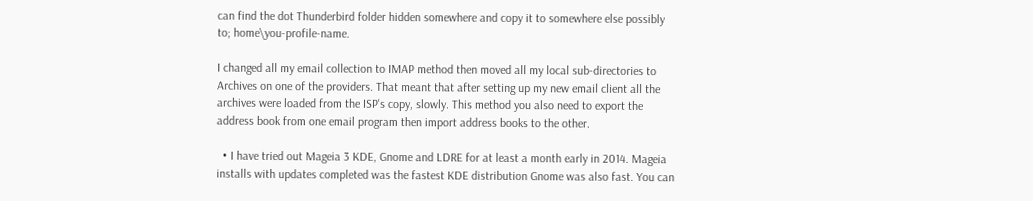can find the dot Thunderbird folder hidden somewhere and copy it to somewhere else possibly to; home\you-profile-name.

I changed all my email collection to IMAP method then moved all my local sub-directories to Archives on one of the providers. That meant that after setting up my new email client all the archives were loaded from the ISP's copy, slowly. This method you also need to export the address book from one email program then import address books to the other.

  • I have tried out Mageia 3 KDE, Gnome and LDRE for at least a month early in 2014. Mageia installs with updates completed was the fastest KDE distribution Gnome was also fast. You can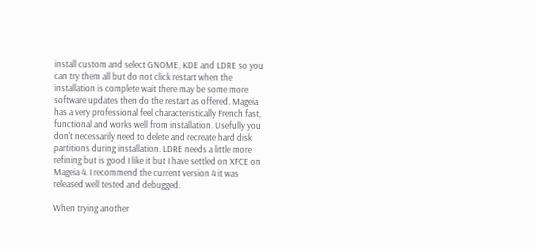install custom and select GNOME, KDE and LDRE so you can try them all but do not click restart when the installation is complete wait there may be some more software updates then do the restart as offered. Mageia has a very professional feel characteristically French fast, functional and works well from installation. Usefully you don't necessarily need to delete and recreate hard disk partitions during installation. LDRE needs a little more refining but is good I like it but I have settled on XFCE on Mageia 4. I recommend the current version 4 it was released well tested and debugged.

When trying another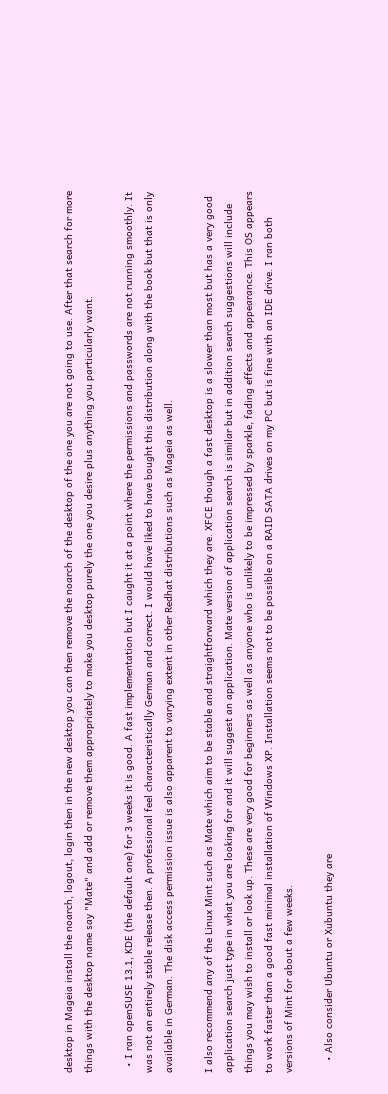desktop in Mageia install the noarch, logout, login then in the new desktop you can then remove the noarch of the desktop of the one you are not going to use. After that search for more things with the desktop name say "Mate" and add or remove them appropriately to make you desktop purely the one you desire plus anything you particularly want.

  • I ran openSUSE 13.1, KDE (the default one) for 3 weeks it is good. A fast implementation but I caught it at a point where the permissions and passwords are not running smoothly. It was not an entirely stable release then. A professional feel characteristically German and correct. I would have liked to have bought this distribution along with the book but that is only available in German. The disk access permission issue is also apparent to varying extent in other Redhat distributions such as Mageia as well.

I also recommend any of the Linux Mint such as Mate which aim to be stable and straightforward which they are. XFCE though a fast desktop is a slower than most but has a very good application search just type in what you are looking for and it will suggest an application. Mate version of application search is similar but in addition search suggestions will include things you may wish to install or look up. These are very good for beginners as well as anyone who is unlikely to be impressed by sparkle, fading effects and appearance. This OS appears to work faster than a good fast minimal installation of Windows XP. Installation seems not to be possible on a RAID SATA drives on my PC but is fine with an IDE drive. I ran both versions of Mint for about a few weeks.

    • Also consider Ubuntu or Xubuntu they are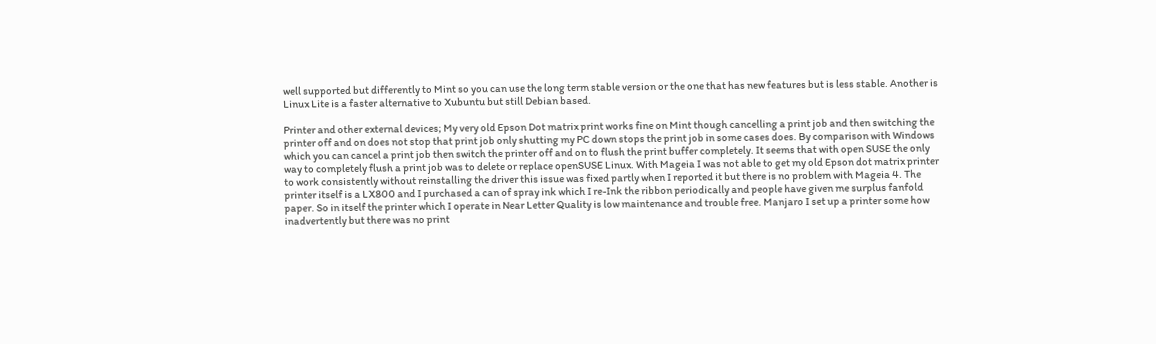well supported but differently to Mint so you can use the long term stable version or the one that has new features but is less stable. Another is Linux Lite is a faster alternative to Xubuntu but still Debian based.

Printer and other external devices; My very old Epson Dot matrix print works fine on Mint though cancelling a print job and then switching the printer off and on does not stop that print job only shutting my PC down stops the print job in some cases does. By comparison with Windows which you can cancel a print job then switch the printer off and on to flush the print buffer completely. It seems that with open SUSE the only way to completely flush a print job was to delete or replace openSUSE Linux. With Mageia I was not able to get my old Epson dot matrix printer to work consistently without reinstalling the driver this issue was fixed partly when I reported it but there is no problem with Mageia 4. The printer itself is a LX800 and I purchased a can of spray ink which I re-Ink the ribbon periodically and people have given me surplus fanfold paper. So in itself the printer which I operate in Near Letter Quality is low maintenance and trouble free. Manjaro I set up a printer some how inadvertently but there was no print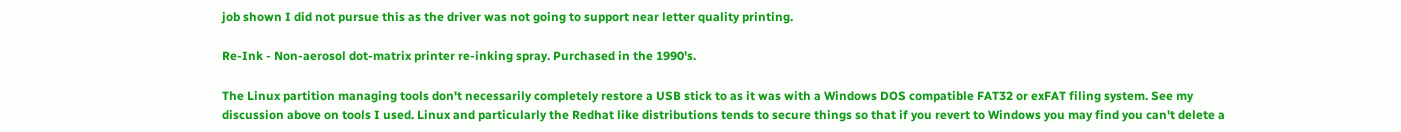job shown I did not pursue this as the driver was not going to support near letter quality printing.

Re-Ink - Non-aerosol dot-matrix printer re-inking spray. Purchased in the 1990's.

The Linux partition managing tools don't necessarily completely restore a USB stick to as it was with a Windows DOS compatible FAT32 or exFAT filing system. See my discussion above on tools I used. Linux and particularly the Redhat like distributions tends to secure things so that if you revert to Windows you may find you can't delete a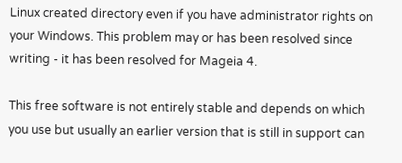Linux created directory even if you have administrator rights on your Windows. This problem may or has been resolved since writing - it has been resolved for Mageia 4.

This free software is not entirely stable and depends on which you use but usually an earlier version that is still in support can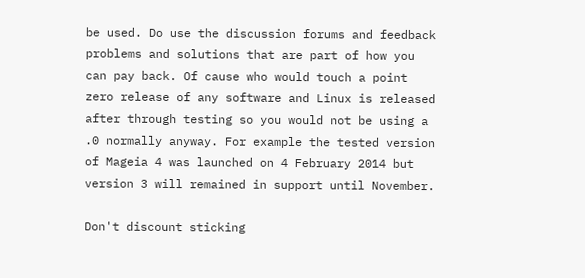be used. Do use the discussion forums and feedback problems and solutions that are part of how you can pay back. Of cause who would touch a point zero release of any software and Linux is released after through testing so you would not be using a .0 normally anyway. For example the tested version of Mageia 4 was launched on 4 February 2014 but version 3 will remained in support until November.

Don't discount sticking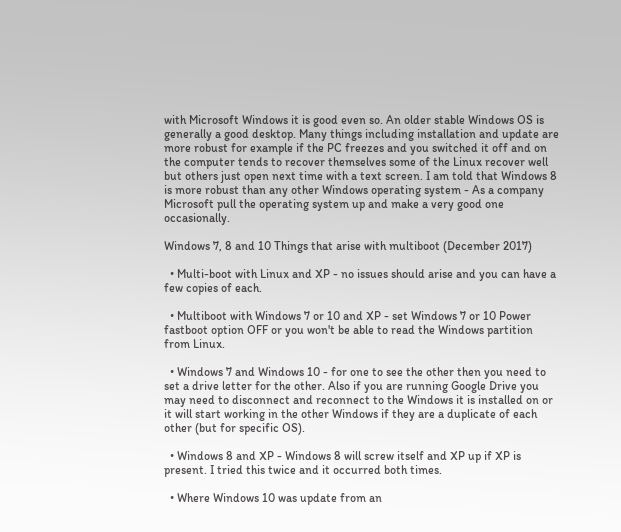with Microsoft Windows it is good even so. An older stable Windows OS is generally a good desktop. Many things including installation and update are more robust for example if the PC freezes and you switched it off and on the computer tends to recover themselves some of the Linux recover well but others just open next time with a text screen. I am told that Windows 8 is more robust than any other Windows operating system - As a company Microsoft pull the operating system up and make a very good one occasionally.

Windows 7, 8 and 10 Things that arise with multiboot (December 2017)

  • Multi-boot with Linux and XP - no issues should arise and you can have a few copies of each.

  • Multiboot with Windows 7 or 10 and XP - set Windows 7 or 10 Power fastboot option OFF or you won't be able to read the Windows partition from Linux.

  • Windows 7 and Windows 10 - for one to see the other then you need to set a drive letter for the other. Also if you are running Google Drive you may need to disconnect and reconnect to the Windows it is installed on or it will start working in the other Windows if they are a duplicate of each other (but for specific OS).

  • Windows 8 and XP - Windows 8 will screw itself and XP up if XP is present. I tried this twice and it occurred both times.

  • Where Windows 10 was update from an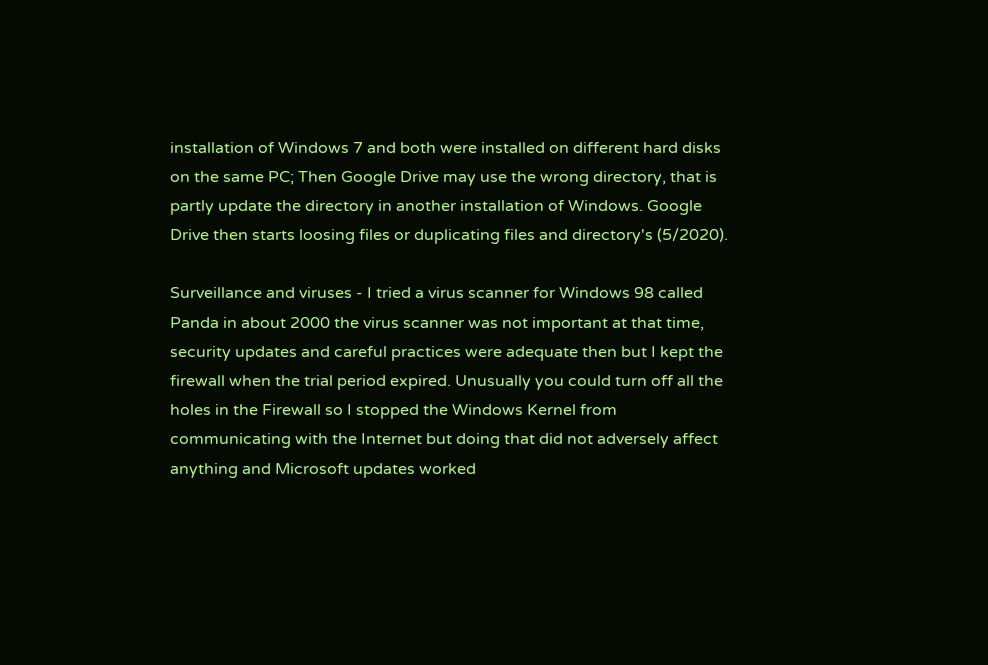installation of Windows 7 and both were installed on different hard disks on the same PC; Then Google Drive may use the wrong directory, that is partly update the directory in another installation of Windows. Google Drive then starts loosing files or duplicating files and directory's (5/2020).

Surveillance and viruses - I tried a virus scanner for Windows 98 called Panda in about 2000 the virus scanner was not important at that time, security updates and careful practices were adequate then but I kept the firewall when the trial period expired. Unusually you could turn off all the holes in the Firewall so I stopped the Windows Kernel from communicating with the Internet but doing that did not adversely affect anything and Microsoft updates worked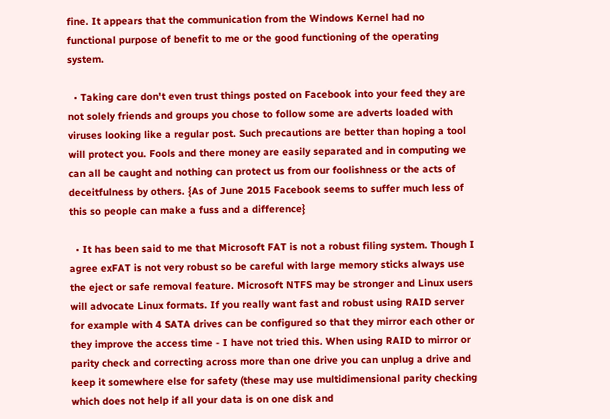fine. It appears that the communication from the Windows Kernel had no functional purpose of benefit to me or the good functioning of the operating system.

  • Taking care don't even trust things posted on Facebook into your feed they are not solely friends and groups you chose to follow some are adverts loaded with viruses looking like a regular post. Such precautions are better than hoping a tool will protect you. Fools and there money are easily separated and in computing we can all be caught and nothing can protect us from our foolishness or the acts of deceitfulness by others. {As of June 2015 Facebook seems to suffer much less of this so people can make a fuss and a difference}

  • It has been said to me that Microsoft FAT is not a robust filing system. Though I agree exFAT is not very robust so be careful with large memory sticks always use the eject or safe removal feature. Microsoft NTFS may be stronger and Linux users will advocate Linux formats. If you really want fast and robust using RAID server for example with 4 SATA drives can be configured so that they mirror each other or they improve the access time - I have not tried this. When using RAID to mirror or parity check and correcting across more than one drive you can unplug a drive and keep it somewhere else for safety (these may use multidimensional parity checking which does not help if all your data is on one disk and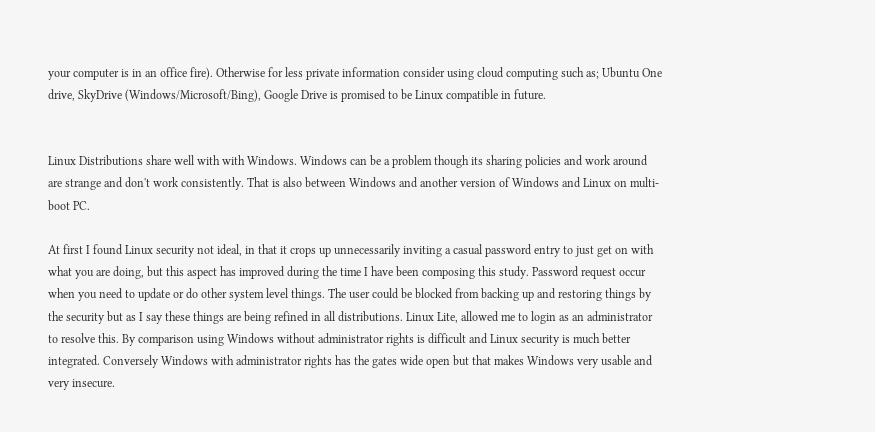your computer is in an office fire). Otherwise for less private information consider using cloud computing such as; Ubuntu One drive, SkyDrive (Windows/Microsoft/Bing), Google Drive is promised to be Linux compatible in future.


Linux Distributions share well with with Windows. Windows can be a problem though its sharing policies and work around are strange and don't work consistently. That is also between Windows and another version of Windows and Linux on multi-boot PC.

At first I found Linux security not ideal, in that it crops up unnecessarily inviting a casual password entry to just get on with what you are doing, but this aspect has improved during the time I have been composing this study. Password request occur when you need to update or do other system level things. The user could be blocked from backing up and restoring things by the security but as I say these things are being refined in all distributions. Linux Lite, allowed me to login as an administrator to resolve this. By comparison using Windows without administrator rights is difficult and Linux security is much better integrated. Conversely Windows with administrator rights has the gates wide open but that makes Windows very usable and very insecure.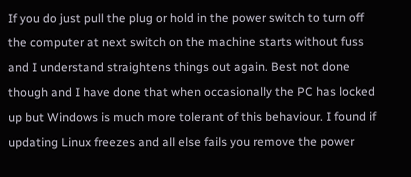If you do just pull the plug or hold in the power switch to turn off the computer at next switch on the machine starts without fuss and I understand straightens things out again. Best not done though and I have done that when occasionally the PC has locked up but Windows is much more tolerant of this behaviour. I found if updating Linux freezes and all else fails you remove the power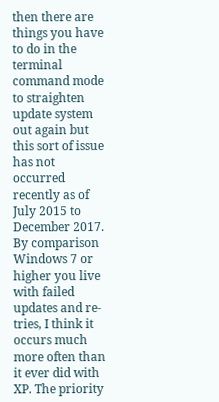then there are things you have to do in the terminal command mode to straighten update system out again but this sort of issue has not occurred recently as of July 2015 to December 2017. By comparison Windows 7 or higher you live with failed updates and re-tries, I think it occurs much more often than it ever did with XP. The priority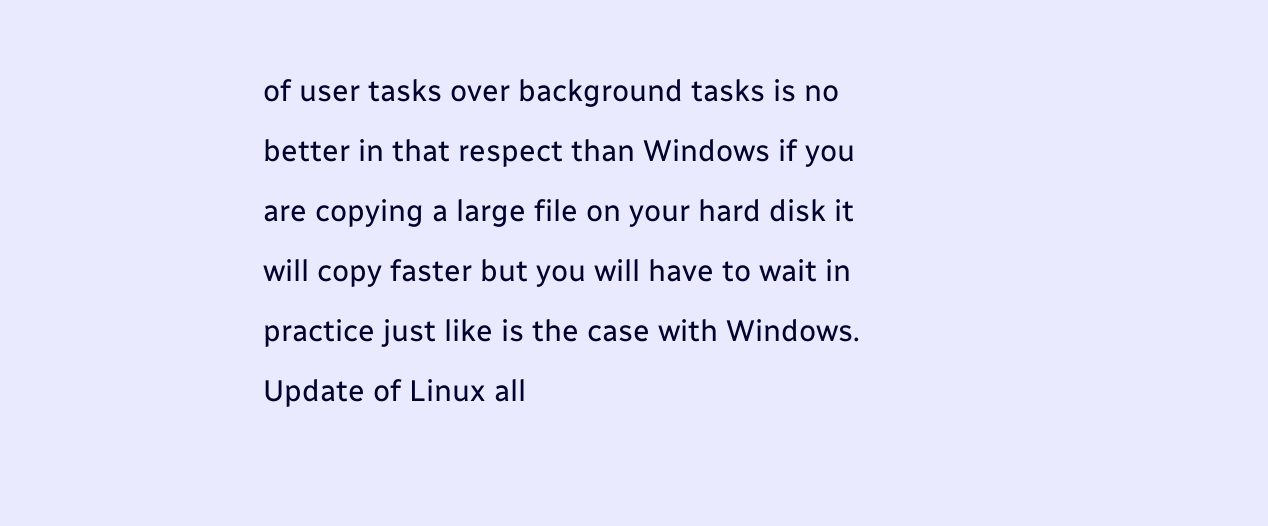of user tasks over background tasks is no better in that respect than Windows if you are copying a large file on your hard disk it will copy faster but you will have to wait in practice just like is the case with Windows. Update of Linux all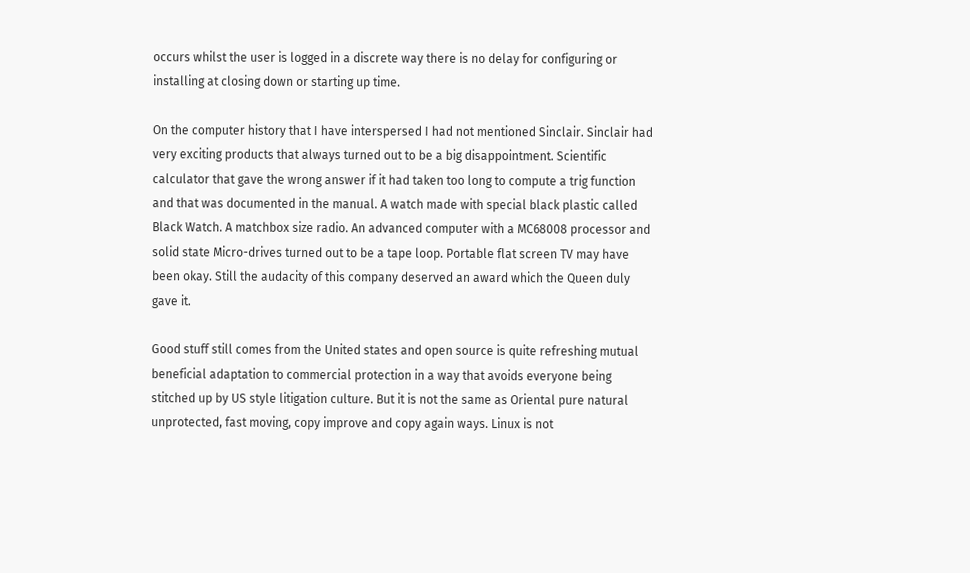occurs whilst the user is logged in a discrete way there is no delay for configuring or installing at closing down or starting up time.

On the computer history that I have interspersed I had not mentioned Sinclair. Sinclair had very exciting products that always turned out to be a big disappointment. Scientific calculator that gave the wrong answer if it had taken too long to compute a trig function and that was documented in the manual. A watch made with special black plastic called Black Watch. A matchbox size radio. An advanced computer with a MC68008 processor and solid state Micro-drives turned out to be a tape loop. Portable flat screen TV may have been okay. Still the audacity of this company deserved an award which the Queen duly gave it.

Good stuff still comes from the United states and open source is quite refreshing mutual beneficial adaptation to commercial protection in a way that avoids everyone being stitched up by US style litigation culture. But it is not the same as Oriental pure natural unprotected, fast moving, copy improve and copy again ways. Linux is not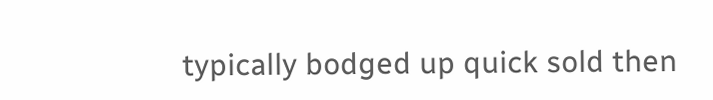typically bodged up quick sold then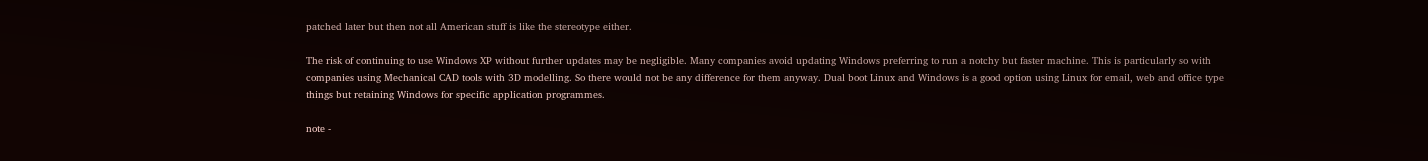patched later but then not all American stuff is like the stereotype either.

The risk of continuing to use Windows XP without further updates may be negligible. Many companies avoid updating Windows preferring to run a notchy but faster machine. This is particularly so with companies using Mechanical CAD tools with 3D modelling. So there would not be any difference for them anyway. Dual boot Linux and Windows is a good option using Linux for email, web and office type things but retaining Windows for specific application programmes.

note -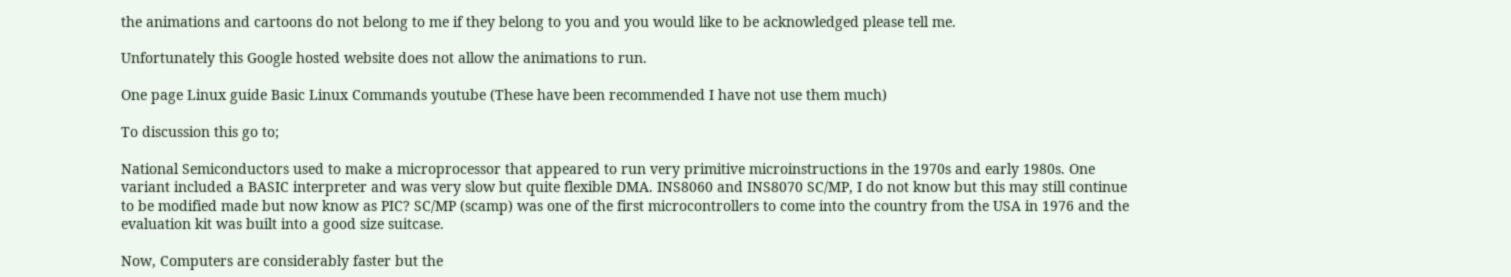the animations and cartoons do not belong to me if they belong to you and you would like to be acknowledged please tell me.

Unfortunately this Google hosted website does not allow the animations to run.

One page Linux guide Basic Linux Commands youtube (These have been recommended I have not use them much)

To discussion this go to;

National Semiconductors used to make a microprocessor that appeared to run very primitive microinstructions in the 1970s and early 1980s. One variant included a BASIC interpreter and was very slow but quite flexible DMA. INS8060 and INS8070 SC/MP, I do not know but this may still continue to be modified made but now know as PIC? SC/MP (scamp) was one of the first microcontrollers to come into the country from the USA in 1976 and the evaluation kit was built into a good size suitcase.

Now, Computers are considerably faster but the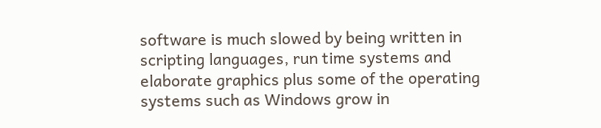software is much slowed by being written in scripting languages, run time systems and elaborate graphics plus some of the operating systems such as Windows grow in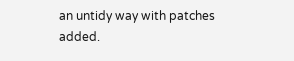an untidy way with patches added.